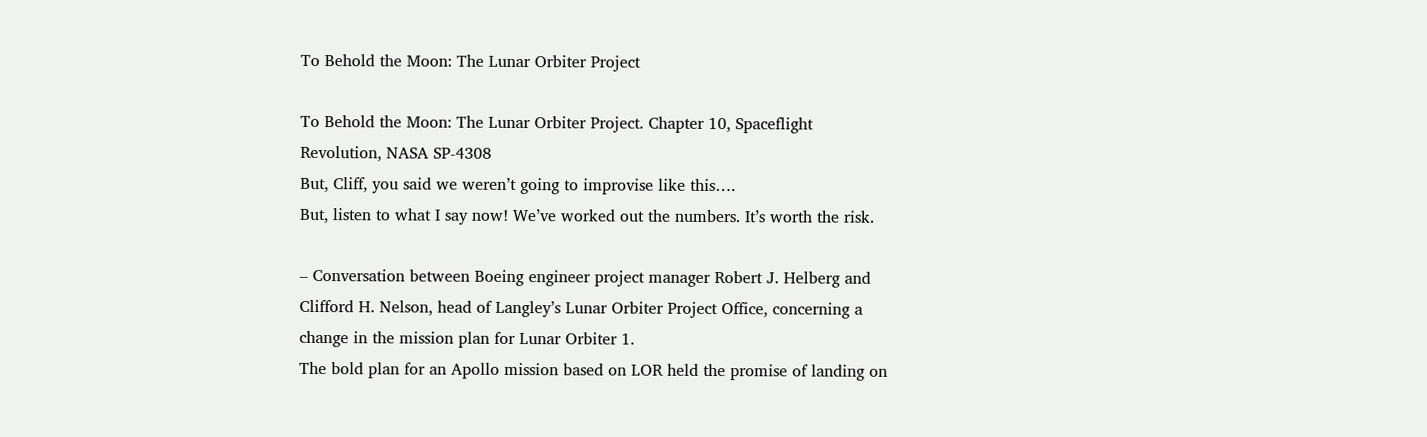To Behold the Moon: The Lunar Orbiter Project

To Behold the Moon: The Lunar Orbiter Project. Chapter 10, Spaceflight Revolution, NASA SP-4308
But, Cliff, you said we weren’t going to improvise like this….
But, listen to what I say now! We’ve worked out the numbers. It’s worth the risk.

– Conversation between Boeing engineer project manager Robert J. Helberg and Clifford H. Nelson, head of Langley’s Lunar Orbiter Project Office, concerning a change in the mission plan for Lunar Orbiter 1.
The bold plan for an Apollo mission based on LOR held the promise of landing on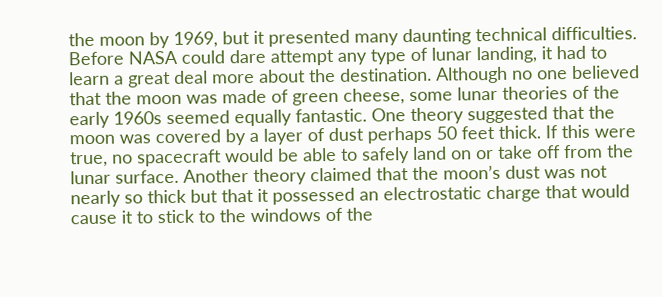the moon by 1969, but it presented many daunting technical difficulties. Before NASA could dare attempt any type of lunar landing, it had to learn a great deal more about the destination. Although no one believed that the moon was made of green cheese, some lunar theories of the early 1960s seemed equally fantastic. One theory suggested that the moon was covered by a layer of dust perhaps 50 feet thick. If this were true, no spacecraft would be able to safely land on or take off from the lunar surface. Another theory claimed that the moon’s dust was not nearly so thick but that it possessed an electrostatic charge that would cause it to stick to the windows of the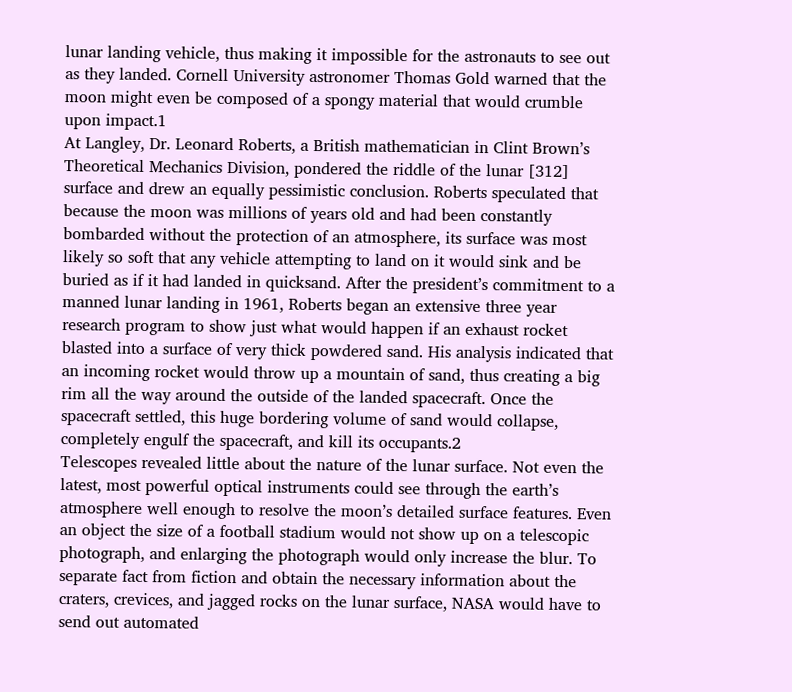lunar landing vehicle, thus making it impossible for the astronauts to see out as they landed. Cornell University astronomer Thomas Gold warned that the moon might even be composed of a spongy material that would crumble upon impact.1
At Langley, Dr. Leonard Roberts, a British mathematician in Clint Brown’s Theoretical Mechanics Division, pondered the riddle of the lunar [312] surface and drew an equally pessimistic conclusion. Roberts speculated that because the moon was millions of years old and had been constantly bombarded without the protection of an atmosphere, its surface was most likely so soft that any vehicle attempting to land on it would sink and be buried as if it had landed in quicksand. After the president’s commitment to a manned lunar landing in 1961, Roberts began an extensive three year research program to show just what would happen if an exhaust rocket blasted into a surface of very thick powdered sand. His analysis indicated that an incoming rocket would throw up a mountain of sand, thus creating a big rim all the way around the outside of the landed spacecraft. Once the spacecraft settled, this huge bordering volume of sand would collapse, completely engulf the spacecraft, and kill its occupants.2
Telescopes revealed little about the nature of the lunar surface. Not even the latest, most powerful optical instruments could see through the earth’s atmosphere well enough to resolve the moon’s detailed surface features. Even an object the size of a football stadium would not show up on a telescopic photograph, and enlarging the photograph would only increase the blur. To separate fact from fiction and obtain the necessary information about the craters, crevices, and jagged rocks on the lunar surface, NASA would have to send out automated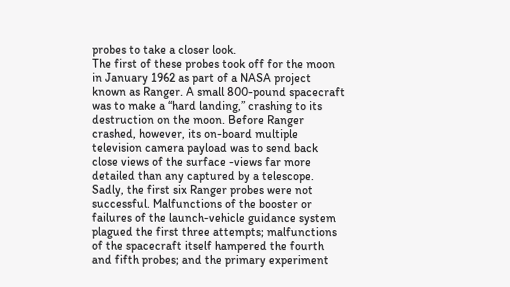probes to take a closer look.
The first of these probes took off for the moon in January 1962 as part of a NASA project known as Ranger. A small 800-pound spacecraft was to make a “hard landing,” crashing to its destruction on the moon. Before Ranger crashed, however, its on-board multiple television camera payload was to send back close views of the surface -views far more detailed than any captured by a telescope. Sadly, the first six Ranger probes were not successful. Malfunctions of the booster or failures of the launch-vehicle guidance system plagued the first three attempts; malfunctions of the spacecraft itself hampered the fourth and fifth probes; and the primary experiment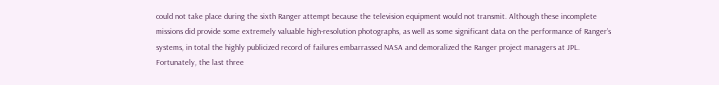could not take place during the sixth Ranger attempt because the television equipment would not transmit. Although these incomplete missions did provide some extremely valuable high-resolution photographs, as well as some significant data on the performance of Ranger’s systems, in total the highly publicized record of failures embarrassed NASA and demoralized the Ranger project managers at JPL. Fortunately, the last three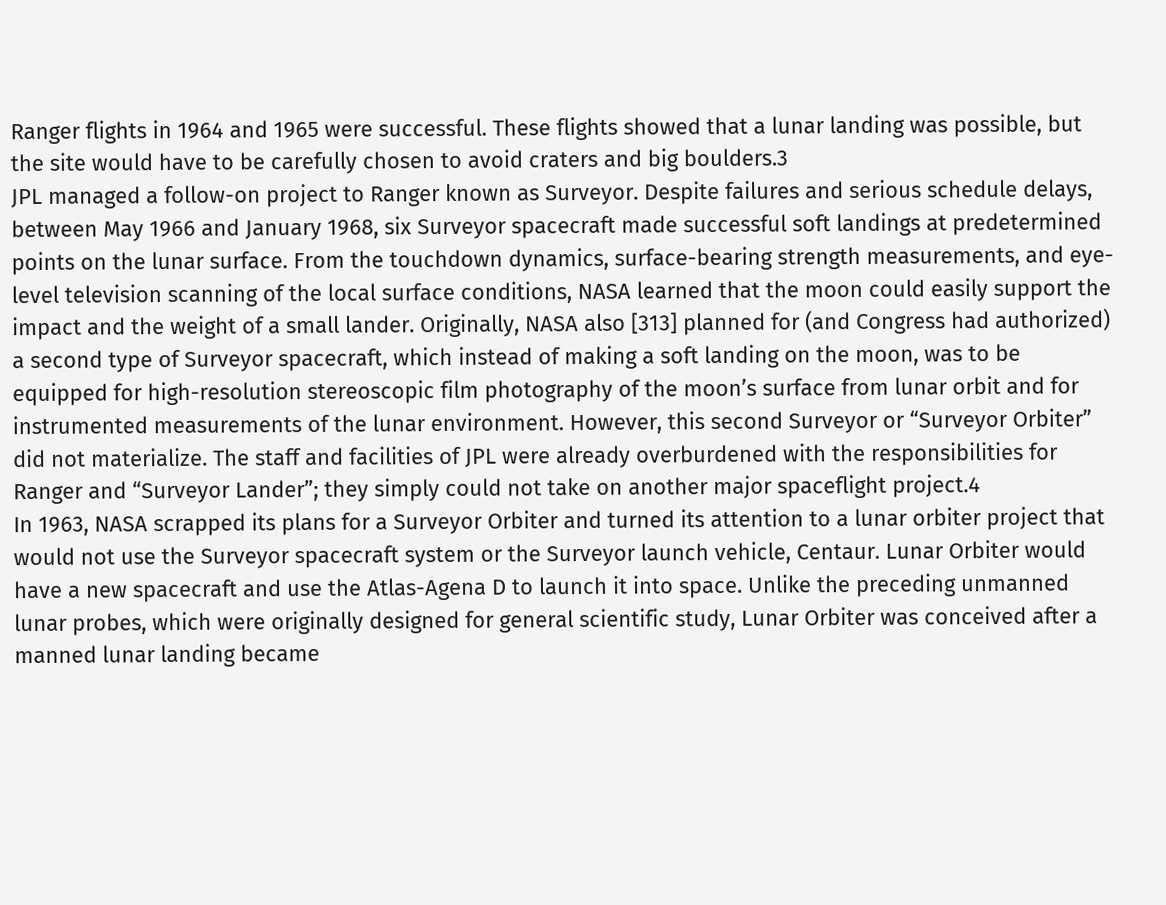Ranger flights in 1964 and 1965 were successful. These flights showed that a lunar landing was possible, but the site would have to be carefully chosen to avoid craters and big boulders.3
JPL managed a follow-on project to Ranger known as Surveyor. Despite failures and serious schedule delays, between May 1966 and January 1968, six Surveyor spacecraft made successful soft landings at predetermined points on the lunar surface. From the touchdown dynamics, surface-bearing strength measurements, and eye-level television scanning of the local surface conditions, NASA learned that the moon could easily support the impact and the weight of a small lander. Originally, NASA also [313] planned for (and Congress had authorized) a second type of Surveyor spacecraft, which instead of making a soft landing on the moon, was to be equipped for high-resolution stereoscopic film photography of the moon’s surface from lunar orbit and for instrumented measurements of the lunar environment. However, this second Surveyor or “Surveyor Orbiter” did not materialize. The staff and facilities of JPL were already overburdened with the responsibilities for Ranger and “Surveyor Lander”; they simply could not take on another major spaceflight project.4
In 1963, NASA scrapped its plans for a Surveyor Orbiter and turned its attention to a lunar orbiter project that would not use the Surveyor spacecraft system or the Surveyor launch vehicle, Centaur. Lunar Orbiter would have a new spacecraft and use the Atlas-Agena D to launch it into space. Unlike the preceding unmanned lunar probes, which were originally designed for general scientific study, Lunar Orbiter was conceived after a manned lunar landing became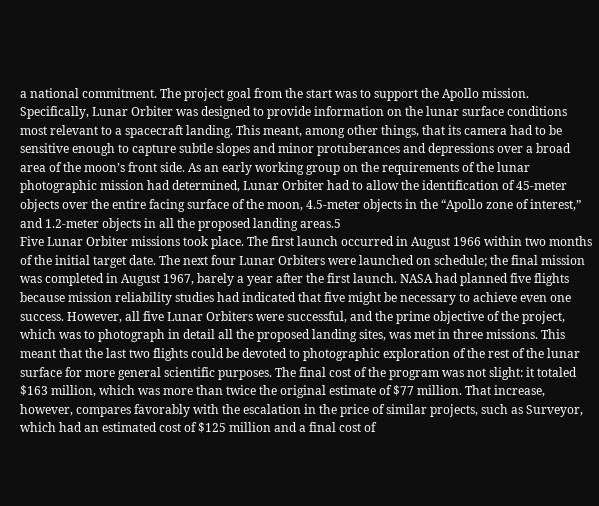a national commitment. The project goal from the start was to support the Apollo mission. Specifically, Lunar Orbiter was designed to provide information on the lunar surface conditions most relevant to a spacecraft landing. This meant, among other things, that its camera had to be sensitive enough to capture subtle slopes and minor protuberances and depressions over a broad area of the moon’s front side. As an early working group on the requirements of the lunar photographic mission had determined, Lunar Orbiter had to allow the identification of 45-meter objects over the entire facing surface of the moon, 4.5-meter objects in the “Apollo zone of interest,” and 1.2-meter objects in all the proposed landing areas.5
Five Lunar Orbiter missions took place. The first launch occurred in August 1966 within two months of the initial target date. The next four Lunar Orbiters were launched on schedule; the final mission was completed in August 1967, barely a year after the first launch. NASA had planned five flights because mission reliability studies had indicated that five might be necessary to achieve even one success. However, all five Lunar Orbiters were successful, and the prime objective of the project, which was to photograph in detail all the proposed landing sites, was met in three missions. This meant that the last two flights could be devoted to photographic exploration of the rest of the lunar surface for more general scientific purposes. The final cost of the program was not slight: it totaled $163 million, which was more than twice the original estimate of $77 million. That increase, however, compares favorably with the escalation in the price of similar projects, such as Surveyor, which had an estimated cost of $125 million and a final cost of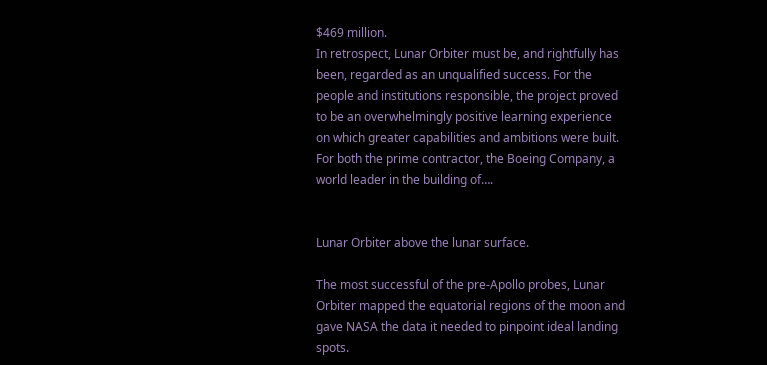$469 million.
In retrospect, Lunar Orbiter must be, and rightfully has been, regarded as an unqualified success. For the people and institutions responsible, the project proved to be an overwhelmingly positive learning experience on which greater capabilities and ambitions were built. For both the prime contractor, the Boeing Company, a world leader in the building of….


Lunar Orbiter above the lunar surface.

The most successful of the pre-Apollo probes, Lunar Orbiter mapped the equatorial regions of the moon and gave NASA the data it needed to pinpoint ideal landing spots.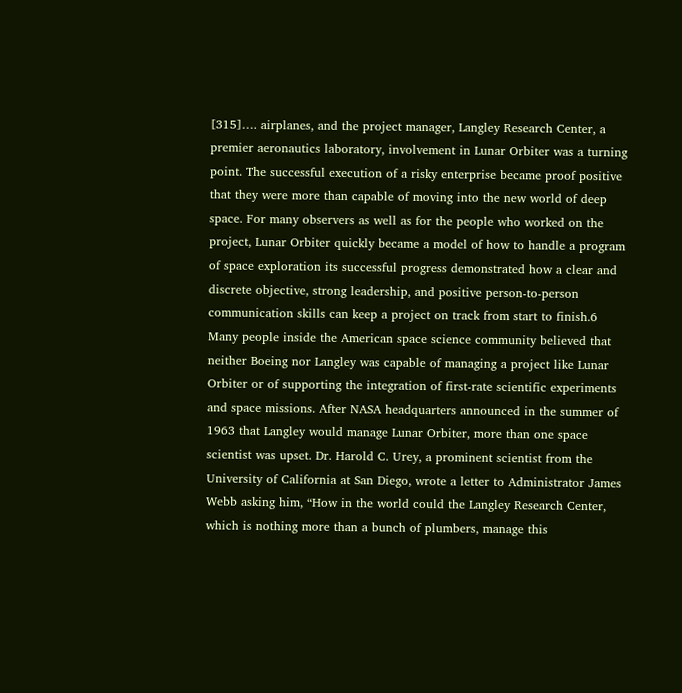[315]…. airplanes, and the project manager, Langley Research Center, a premier aeronautics laboratory, involvement in Lunar Orbiter was a turning point. The successful execution of a risky enterprise became proof positive that they were more than capable of moving into the new world of deep space. For many observers as well as for the people who worked on the project, Lunar Orbiter quickly became a model of how to handle a program of space exploration its successful progress demonstrated how a clear and discrete objective, strong leadership, and positive person-to-person communication skills can keep a project on track from start to finish.6
Many people inside the American space science community believed that neither Boeing nor Langley was capable of managing a project like Lunar Orbiter or of supporting the integration of first-rate scientific experiments and space missions. After NASA headquarters announced in the summer of 1963 that Langley would manage Lunar Orbiter, more than one space scientist was upset. Dr. Harold C. Urey, a prominent scientist from the University of California at San Diego, wrote a letter to Administrator James Webb asking him, “How in the world could the Langley Research Center, which is nothing more than a bunch of plumbers, manage this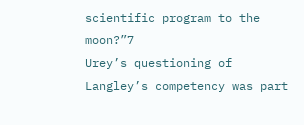scientific program to the moon?”7
Urey’s questioning of Langley’s competency was part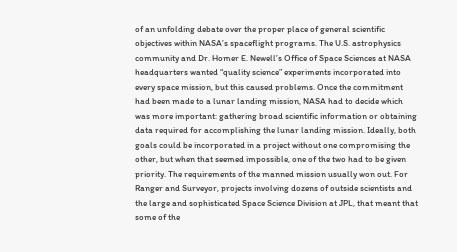of an unfolding debate over the proper place of general scientific objectives within NASA’s spaceflight programs. The U.S. astrophysics community and Dr. Homer E. Newell’s Office of Space Sciences at NASA headquarters wanted “quality science” experiments incorporated into every space mission, but this caused problems. Once the commitment had been made to a lunar landing mission, NASA had to decide which was more important: gathering broad scientific information or obtaining data required for accomplishing the lunar landing mission. Ideally, both goals could be incorporated in a project without one compromising the other, but when that seemed impossible, one of the two had to be given priority. The requirements of the manned mission usually won out. For Ranger and Surveyor, projects involving dozens of outside scientists and the large and sophisticated Space Science Division at JPL, that meant that some of the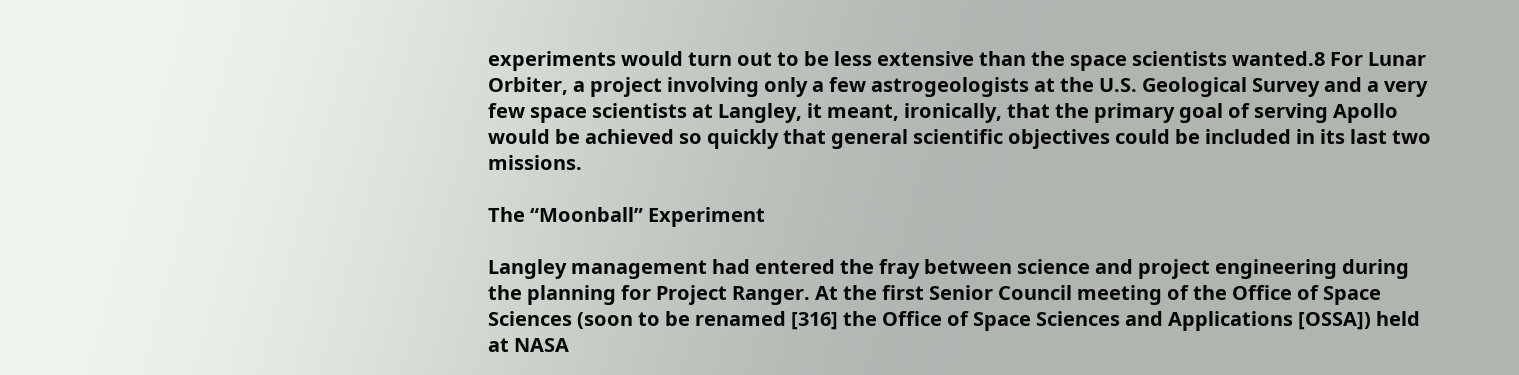experiments would turn out to be less extensive than the space scientists wanted.8 For Lunar Orbiter, a project involving only a few astrogeologists at the U.S. Geological Survey and a very few space scientists at Langley, it meant, ironically, that the primary goal of serving Apollo would be achieved so quickly that general scientific objectives could be included in its last two missions.

The “Moonball” Experiment

Langley management had entered the fray between science and project engineering during the planning for Project Ranger. At the first Senior Council meeting of the Office of Space Sciences (soon to be renamed [316] the Office of Space Sciences and Applications [OSSA]) held at NASA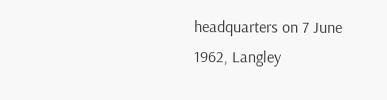headquarters on 7 June 1962, Langley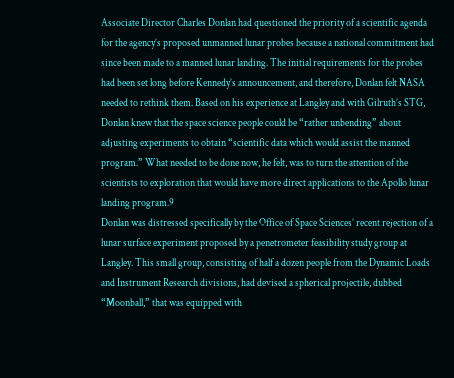Associate Director Charles Donlan had questioned the priority of a scientific agenda for the agency’s proposed unmanned lunar probes because a national commitment had since been made to a manned lunar landing. The initial requirements for the probes had been set long before Kennedy’s announcement, and therefore, Donlan felt NASA needed to rethink them. Based on his experience at Langley and with Gilruth’s STG, Donlan knew that the space science people could be “rather unbending” about adjusting experiments to obtain “scientific data which would assist the manned program.” What needed to be done now, he felt, was to turn the attention of the scientists to exploration that would have more direct applications to the Apollo lunar landing program.9
Donlan was distressed specifically by the Office of Space Sciences’ recent rejection of a lunar surface experiment proposed by a penetrometer feasibility study group at Langley. This small group, consisting of half a dozen people from the Dynamic Loads and Instrument Research divisions, had devised a spherical projectile, dubbed “Moonball,” that was equipped with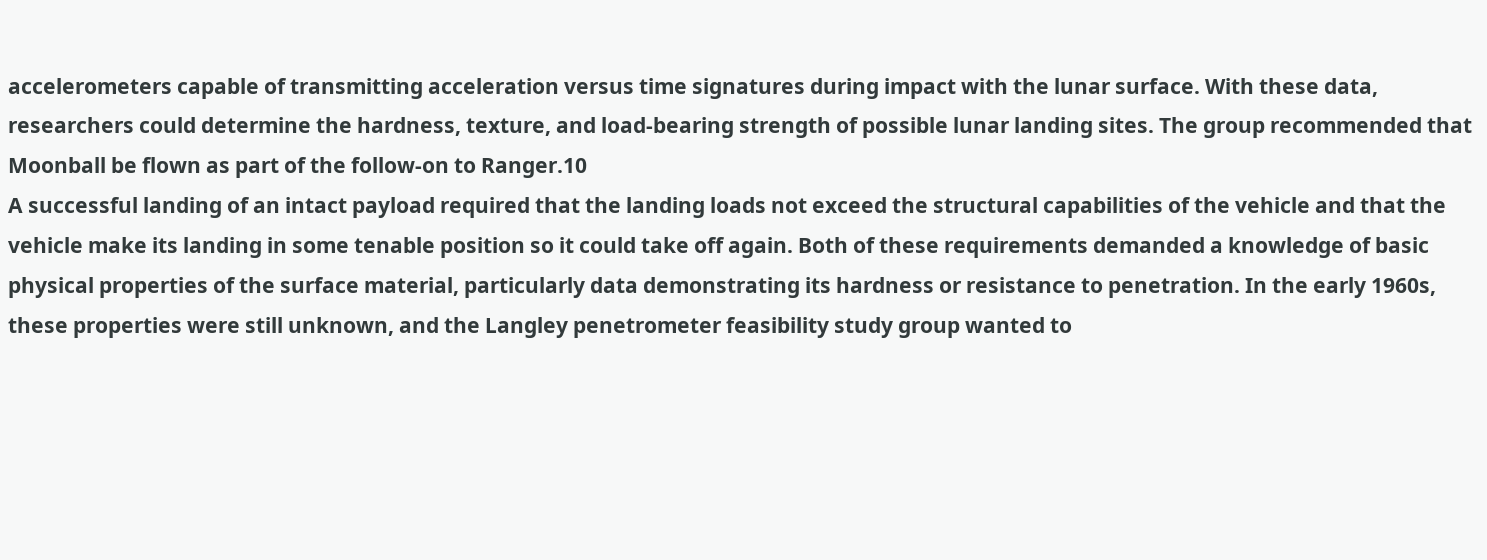accelerometers capable of transmitting acceleration versus time signatures during impact with the lunar surface. With these data, researchers could determine the hardness, texture, and load-bearing strength of possible lunar landing sites. The group recommended that Moonball be flown as part of the follow-on to Ranger.10
A successful landing of an intact payload required that the landing loads not exceed the structural capabilities of the vehicle and that the vehicle make its landing in some tenable position so it could take off again. Both of these requirements demanded a knowledge of basic physical properties of the surface material, particularly data demonstrating its hardness or resistance to penetration. In the early 1960s, these properties were still unknown, and the Langley penetrometer feasibility study group wanted to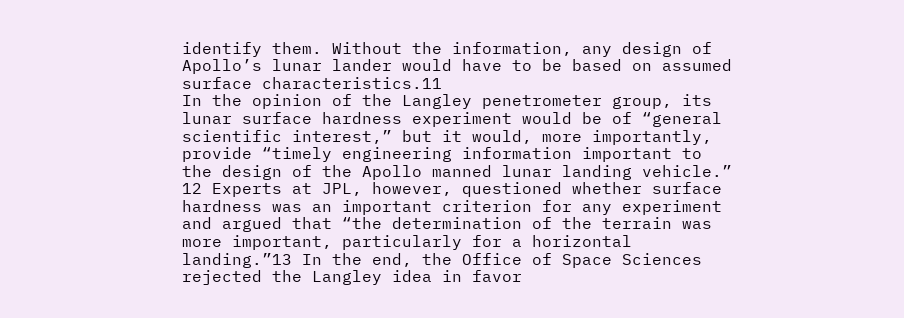identify them. Without the information, any design of Apollo’s lunar lander would have to be based on assumed surface characteristics.11
In the opinion of the Langley penetrometer group, its lunar surface hardness experiment would be of “general scientific interest,” but it would, more importantly, provide “timely engineering information important to the design of the Apollo manned lunar landing vehicle.” 12 Experts at JPL, however, questioned whether surface hardness was an important criterion for any experiment and argued that “the determination of the terrain was more important, particularly for a horizontal landing.”13 In the end, the Office of Space Sciences rejected the Langley idea in favor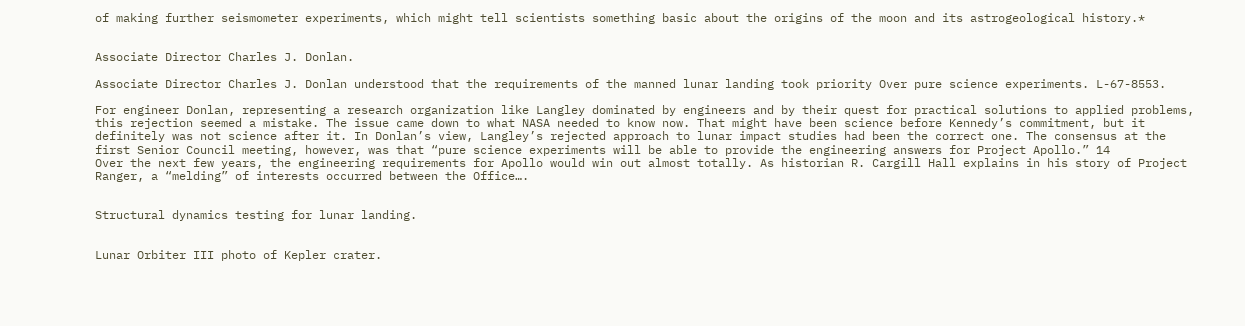of making further seismometer experiments, which might tell scientists something basic about the origins of the moon and its astrogeological history.*


Associate Director Charles J. Donlan.

Associate Director Charles J. Donlan understood that the requirements of the manned lunar landing took priority Over pure science experiments. L-67-8553.

For engineer Donlan, representing a research organization like Langley dominated by engineers and by their quest for practical solutions to applied problems, this rejection seemed a mistake. The issue came down to what NASA needed to know now. That might have been science before Kennedy’s commitment, but it definitely was not science after it. In Donlan’s view, Langley’s rejected approach to lunar impact studies had been the correct one. The consensus at the first Senior Council meeting, however, was that “pure science experiments will be able to provide the engineering answers for Project Apollo.” 14
Over the next few years, the engineering requirements for Apollo would win out almost totally. As historian R. Cargill Hall explains in his story of Project Ranger, a “melding” of interests occurred between the Office….


Structural dynamics testing for lunar landing.


Lunar Orbiter III photo of Kepler crater.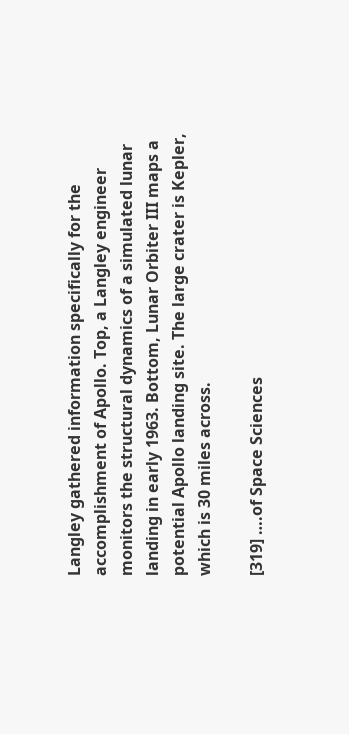Langley gathered information specifically for the accomplishment of Apollo. Top, a Langley engineer monitors the structural dynamics of a simulated lunar landing in early 1963. Bottom, Lunar Orbiter III maps a potential Apollo landing site. The large crater is Kepler, which is 30 miles across.

[319] ….of Space Sciences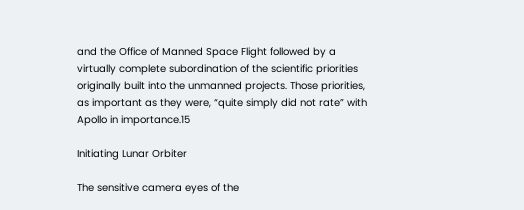and the Office of Manned Space Flight followed by a virtually complete subordination of the scientific priorities originally built into the unmanned projects. Those priorities, as important as they were, “quite simply did not rate” with Apollo in importance.15

Initiating Lunar Orbiter

The sensitive camera eyes of the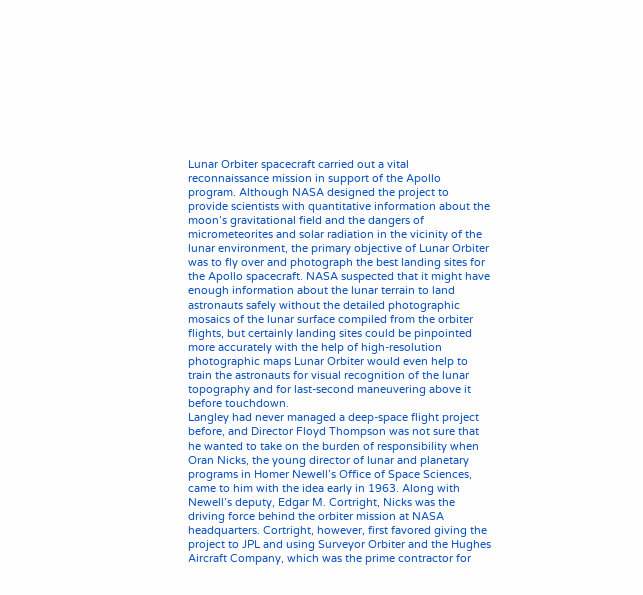Lunar Orbiter spacecraft carried out a vital reconnaissance mission in support of the Apollo program. Although NASA designed the project to provide scientists with quantitative information about the moon’s gravitational field and the dangers of micrometeorites and solar radiation in the vicinity of the lunar environment, the primary objective of Lunar Orbiter was to fly over and photograph the best landing sites for the Apollo spacecraft. NASA suspected that it might have enough information about the lunar terrain to land astronauts safely without the detailed photographic mosaics of the lunar surface compiled from the orbiter flights, but certainly landing sites could be pinpointed more accurately with the help of high-resolution photographic maps Lunar Orbiter would even help to train the astronauts for visual recognition of the lunar topography and for last-second maneuvering above it before touchdown.
Langley had never managed a deep-space flight project before, and Director Floyd Thompson was not sure that he wanted to take on the burden of responsibility when Oran Nicks, the young director of lunar and planetary programs in Homer Newell’s Office of Space Sciences, came to him with the idea early in 1963. Along with Newell’s deputy, Edgar M. Cortright, Nicks was the driving force behind the orbiter mission at NASA headquarters. Cortright, however, first favored giving the project to JPL and using Surveyor Orbiter and the Hughes Aircraft Company, which was the prime contractor for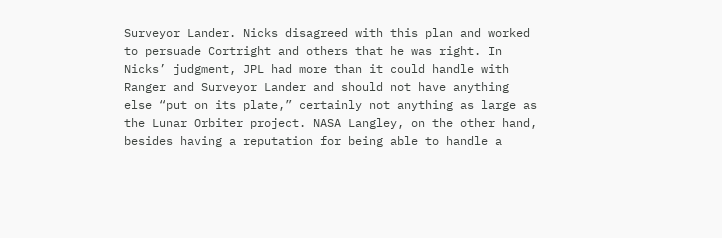Surveyor Lander. Nicks disagreed with this plan and worked to persuade Cortright and others that he was right. In Nicks’ judgment, JPL had more than it could handle with Ranger and Surveyor Lander and should not have anything else “put on its plate,” certainly not anything as large as the Lunar Orbiter project. NASA Langley, on the other hand, besides having a reputation for being able to handle a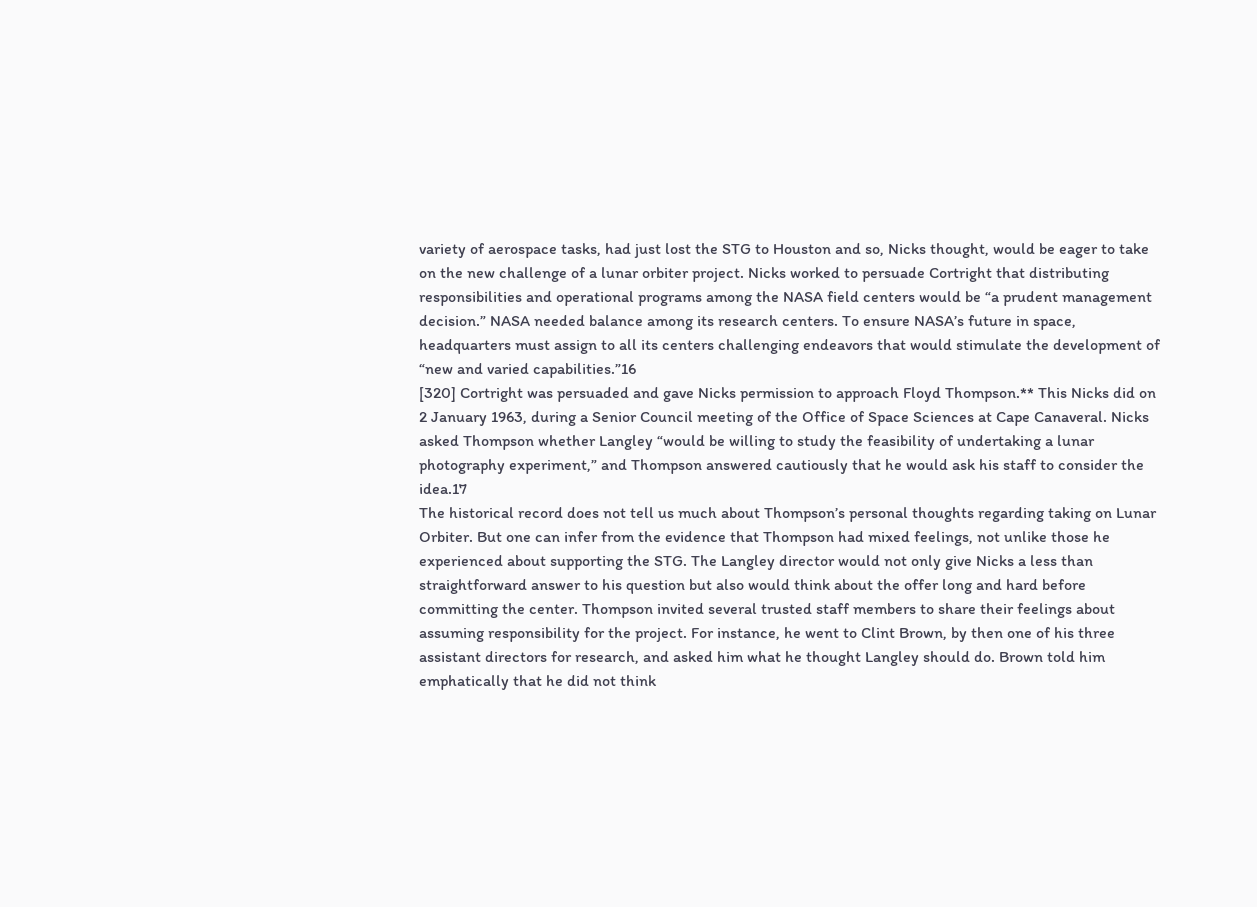variety of aerospace tasks, had just lost the STG to Houston and so, Nicks thought, would be eager to take on the new challenge of a lunar orbiter project. Nicks worked to persuade Cortright that distributing responsibilities and operational programs among the NASA field centers would be “a prudent management decision.” NASA needed balance among its research centers. To ensure NASA’s future in space, headquarters must assign to all its centers challenging endeavors that would stimulate the development of “new and varied capabilities.”16
[320] Cortright was persuaded and gave Nicks permission to approach Floyd Thompson.** This Nicks did on 2 January 1963, during a Senior Council meeting of the Office of Space Sciences at Cape Canaveral. Nicks asked Thompson whether Langley “would be willing to study the feasibility of undertaking a lunar photography experiment,” and Thompson answered cautiously that he would ask his staff to consider the idea.17
The historical record does not tell us much about Thompson’s personal thoughts regarding taking on Lunar Orbiter. But one can infer from the evidence that Thompson had mixed feelings, not unlike those he experienced about supporting the STG. The Langley director would not only give Nicks a less than straightforward answer to his question but also would think about the offer long and hard before committing the center. Thompson invited several trusted staff members to share their feelings about assuming responsibility for the project. For instance, he went to Clint Brown, by then one of his three assistant directors for research, and asked him what he thought Langley should do. Brown told him emphatically that he did not think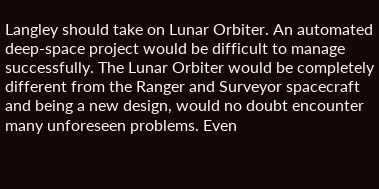Langley should take on Lunar Orbiter. An automated deep-space project would be difficult to manage successfully. The Lunar Orbiter would be completely different from the Ranger and Surveyor spacecraft and being a new design, would no doubt encounter many unforeseen problems. Even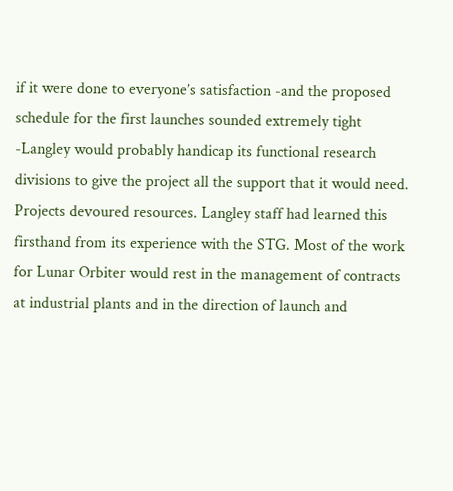if it were done to everyone’s satisfaction -and the proposed schedule for the first launches sounded extremely tight -Langley would probably handicap its functional research divisions to give the project all the support that it would need. Projects devoured resources. Langley staff had learned this firsthand from its experience with the STG. Most of the work for Lunar Orbiter would rest in the management of contracts at industrial plants and in the direction of launch and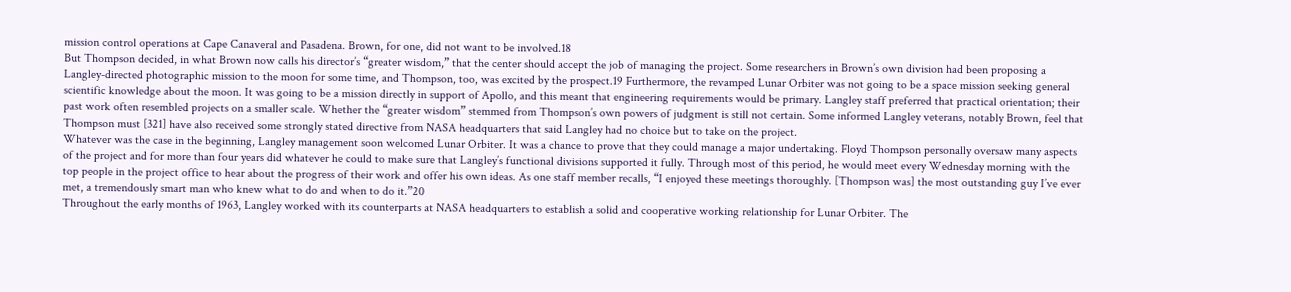mission control operations at Cape Canaveral and Pasadena. Brown, for one, did not want to be involved.18
But Thompson decided, in what Brown now calls his director’s “greater wisdom,” that the center should accept the job of managing the project. Some researchers in Brown’s own division had been proposing a Langley-directed photographic mission to the moon for some time, and Thompson, too, was excited by the prospect.19 Furthermore, the revamped Lunar Orbiter was not going to be a space mission seeking general scientific knowledge about the moon. It was going to be a mission directly in support of Apollo, and this meant that engineering requirements would be primary. Langley staff preferred that practical orientation; their past work often resembled projects on a smaller scale. Whether the “greater wisdom” stemmed from Thompson’s own powers of judgment is still not certain. Some informed Langley veterans, notably Brown, feel that Thompson must [321] have also received some strongly stated directive from NASA headquarters that said Langley had no choice but to take on the project.
Whatever was the case in the beginning, Langley management soon welcomed Lunar Orbiter. It was a chance to prove that they could manage a major undertaking. Floyd Thompson personally oversaw many aspects of the project and for more than four years did whatever he could to make sure that Langley’s functional divisions supported it fully. Through most of this period, he would meet every Wednesday morning with the top people in the project office to hear about the progress of their work and offer his own ideas. As one staff member recalls, “I enjoyed these meetings thoroughly. [Thompson was] the most outstanding guy I’ve ever met, a tremendously smart man who knew what to do and when to do it.”20
Throughout the early months of 1963, Langley worked with its counterparts at NASA headquarters to establish a solid and cooperative working relationship for Lunar Orbiter. The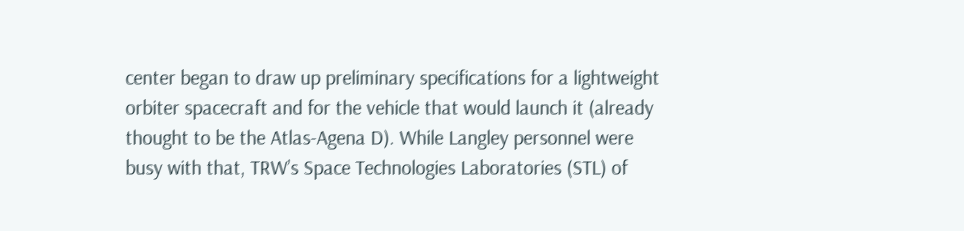center began to draw up preliminary specifications for a lightweight orbiter spacecraft and for the vehicle that would launch it (already thought to be the Atlas-Agena D). While Langley personnel were busy with that, TRW’s Space Technologies Laboratories (STL) of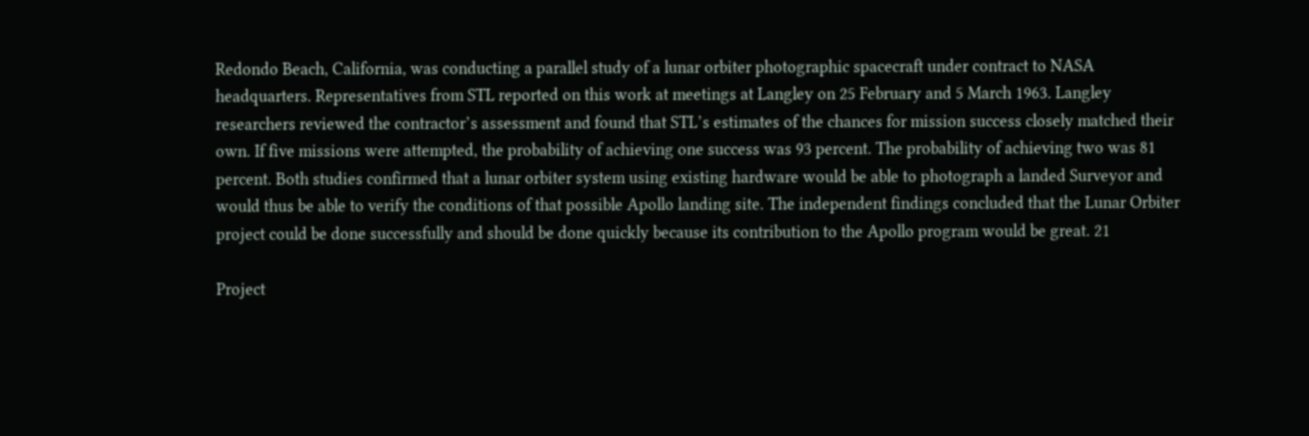Redondo Beach, California, was conducting a parallel study of a lunar orbiter photographic spacecraft under contract to NASA headquarters. Representatives from STL reported on this work at meetings at Langley on 25 February and 5 March 1963. Langley researchers reviewed the contractor’s assessment and found that STL’s estimates of the chances for mission success closely matched their own. If five missions were attempted, the probability of achieving one success was 93 percent. The probability of achieving two was 81 percent. Both studies confirmed that a lunar orbiter system using existing hardware would be able to photograph a landed Surveyor and would thus be able to verify the conditions of that possible Apollo landing site. The independent findings concluded that the Lunar Orbiter project could be done successfully and should be done quickly because its contribution to the Apollo program would be great. 21

Project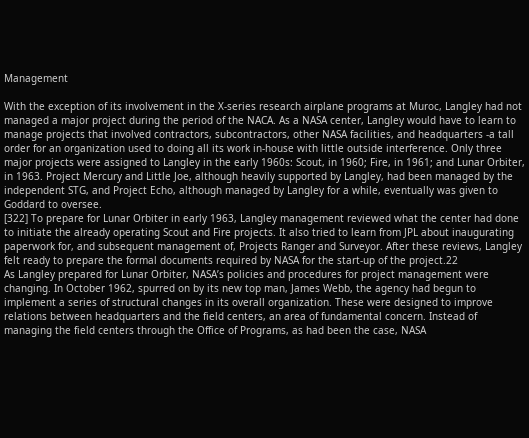Management

With the exception of its involvement in the X-series research airplane programs at Muroc, Langley had not managed a major project during the period of the NACA. As a NASA center, Langley would have to learn to manage projects that involved contractors, subcontractors, other NASA facilities, and headquarters -a tall order for an organization used to doing all its work in-house with little outside interference. Only three major projects were assigned to Langley in the early 1960s: Scout, in 1960; Fire, in 1961; and Lunar Orbiter, in 1963. Project Mercury and Little Joe, although heavily supported by Langley, had been managed by the independent STG, and Project Echo, although managed by Langley for a while, eventually was given to Goddard to oversee.
[322] To prepare for Lunar Orbiter in early 1963, Langley management reviewed what the center had done to initiate the already operating Scout and Fire projects. It also tried to learn from JPL about inaugurating paperwork for, and subsequent management of, Projects Ranger and Surveyor. After these reviews, Langley felt ready to prepare the formal documents required by NASA for the start-up of the project.22
As Langley prepared for Lunar Orbiter, NASA’s policies and procedures for project management were changing. In October 1962, spurred on by its new top man, James Webb, the agency had begun to implement a series of structural changes in its overall organization. These were designed to improve relations between headquarters and the field centers, an area of fundamental concern. Instead of managing the field centers through the Office of Programs, as had been the case, NASA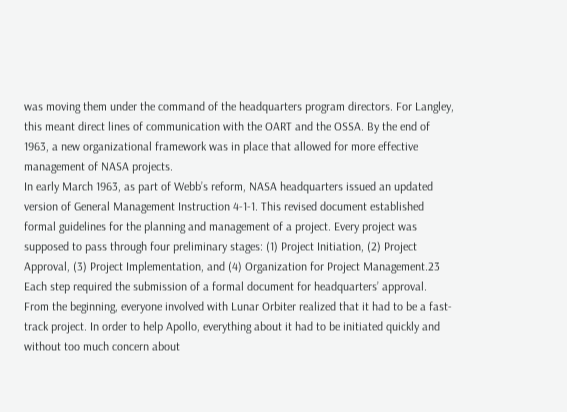was moving them under the command of the headquarters program directors. For Langley, this meant direct lines of communication with the OART and the OSSA. By the end of 1963, a new organizational framework was in place that allowed for more effective management of NASA projects.
In early March 1963, as part of Webb’s reform, NASA headquarters issued an updated version of General Management Instruction 4-1-1. This revised document established formal guidelines for the planning and management of a project. Every project was supposed to pass through four preliminary stages: (1) Project Initiation, (2) Project Approval, (3) Project Implementation, and (4) Organization for Project Management.23 Each step required the submission of a formal document for headquarters’ approval.
From the beginning, everyone involved with Lunar Orbiter realized that it had to be a fast-track project. In order to help Apollo, everything about it had to be initiated quickly and without too much concern about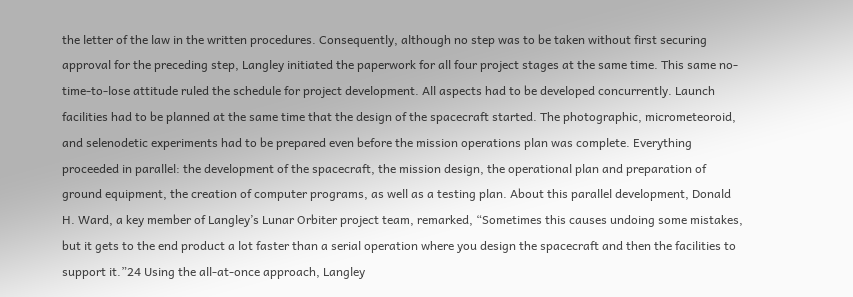the letter of the law in the written procedures. Consequently, although no step was to be taken without first securing approval for the preceding step, Langley initiated the paperwork for all four project stages at the same time. This same no-time-to-lose attitude ruled the schedule for project development. All aspects had to be developed concurrently. Launch facilities had to be planned at the same time that the design of the spacecraft started. The photographic, micrometeoroid, and selenodetic experiments had to be prepared even before the mission operations plan was complete. Everything proceeded in parallel: the development of the spacecraft, the mission design, the operational plan and preparation of ground equipment, the creation of computer programs, as well as a testing plan. About this parallel development, Donald H. Ward, a key member of Langley’s Lunar Orbiter project team, remarked, “Sometimes this causes undoing some mistakes, but it gets to the end product a lot faster than a serial operation where you design the spacecraft and then the facilities to support it.”24 Using the all-at-once approach, Langley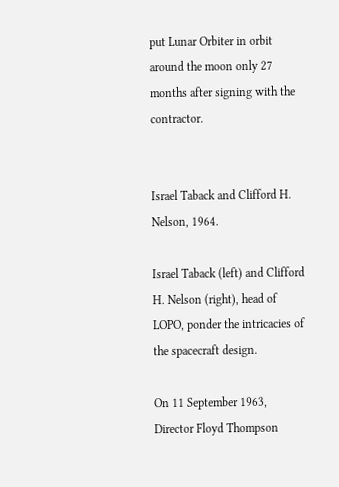put Lunar Orbiter in orbit around the moon only 27 months after signing with the contractor.


Israel Taback and Clifford H. Nelson, 1964.

Israel Taback (left) and Clifford H. Nelson (right), head of LOPO, ponder the intricacies of the spacecraft design.

On 11 September 1963, Director Floyd Thompson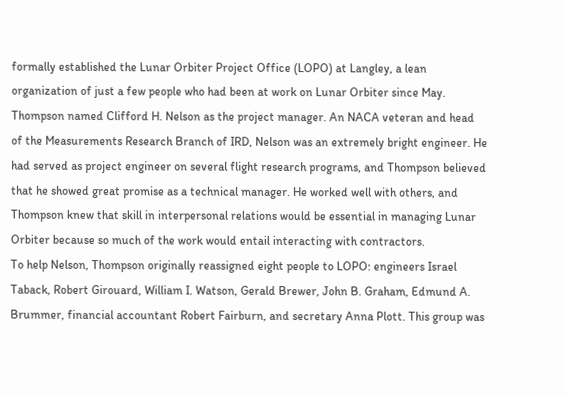formally established the Lunar Orbiter Project Office (LOPO) at Langley, a lean organization of just a few people who had been at work on Lunar Orbiter since May. Thompson named Clifford H. Nelson as the project manager. An NACA veteran and head of the Measurements Research Branch of IRD, Nelson was an extremely bright engineer. He had served as project engineer on several flight research programs, and Thompson believed that he showed great promise as a technical manager. He worked well with others, and Thompson knew that skill in interpersonal relations would be essential in managing Lunar Orbiter because so much of the work would entail interacting with contractors.
To help Nelson, Thompson originally reassigned eight people to LOPO: engineers Israel Taback, Robert Girouard, William I. Watson, Gerald Brewer, John B. Graham, Edmund A. Brummer, financial accountant Robert Fairburn, and secretary Anna Plott. This group was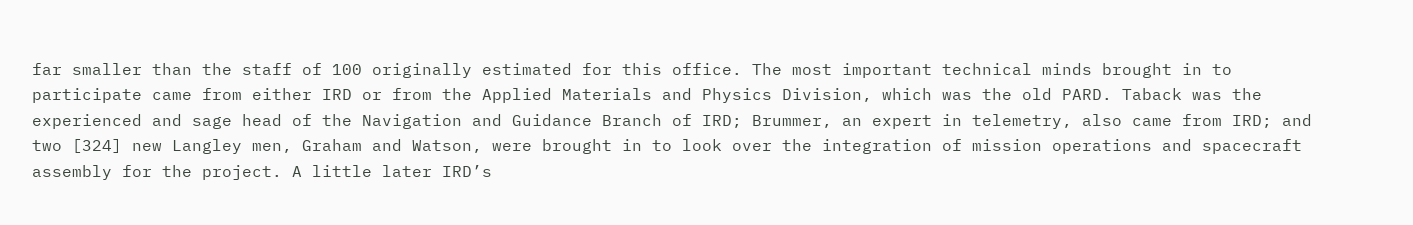far smaller than the staff of 100 originally estimated for this office. The most important technical minds brought in to participate came from either IRD or from the Applied Materials and Physics Division, which was the old PARD. Taback was the experienced and sage head of the Navigation and Guidance Branch of IRD; Brummer, an expert in telemetry, also came from IRD; and two [324] new Langley men, Graham and Watson, were brought in to look over the integration of mission operations and spacecraft assembly for the project. A little later IRD’s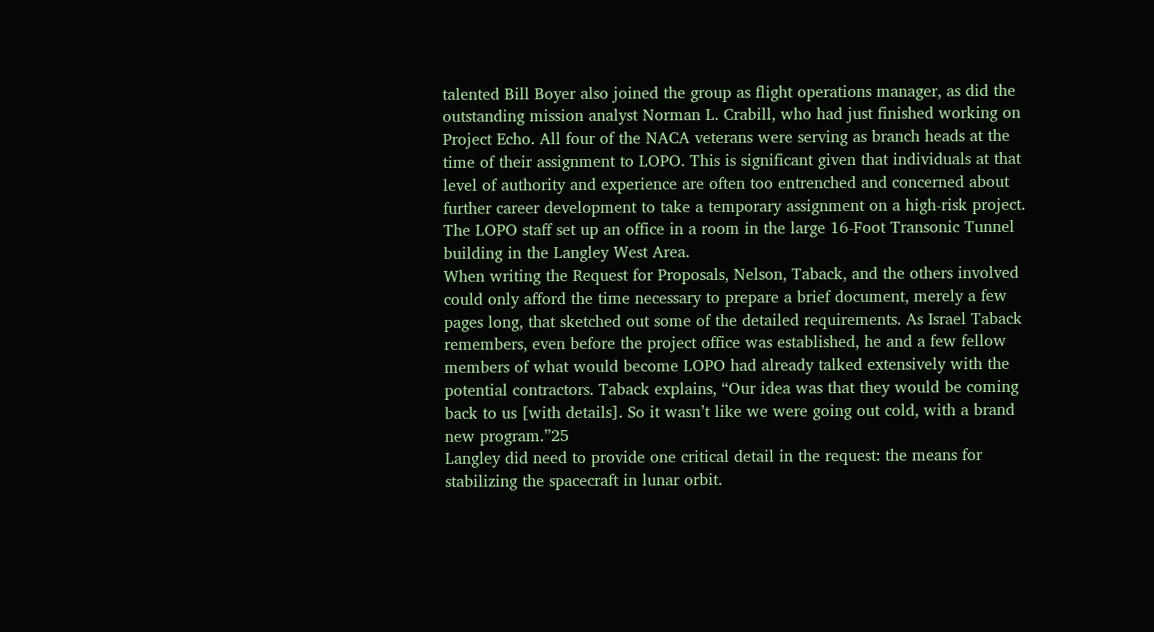talented Bill Boyer also joined the group as flight operations manager, as did the outstanding mission analyst Norman L. Crabill, who had just finished working on Project Echo. All four of the NACA veterans were serving as branch heads at the time of their assignment to LOPO. This is significant given that individuals at that level of authority and experience are often too entrenched and concerned about further career development to take a temporary assignment on a high-risk project. The LOPO staff set up an office in a room in the large 16-Foot Transonic Tunnel building in the Langley West Area.
When writing the Request for Proposals, Nelson, Taback, and the others involved could only afford the time necessary to prepare a brief document, merely a few pages long, that sketched out some of the detailed requirements. As Israel Taback remembers, even before the project office was established, he and a few fellow members of what would become LOPO had already talked extensively with the potential contractors. Taback explains, “Our idea was that they would be coming back to us [with details]. So it wasn’t like we were going out cold, with a brand new program.”25
Langley did need to provide one critical detail in the request: the means for stabilizing the spacecraft in lunar orbit.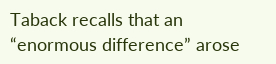Taback recalls that an “enormous difference” arose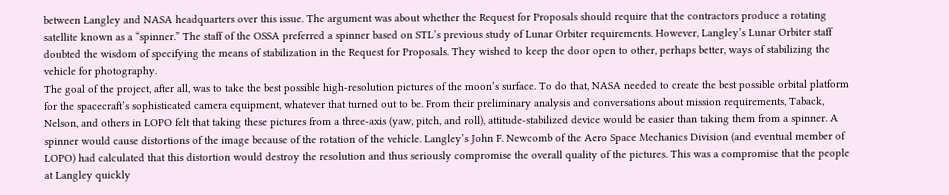between Langley and NASA headquarters over this issue. The argument was about whether the Request for Proposals should require that the contractors produce a rotating satellite known as a “spinner.” The staff of the OSSA preferred a spinner based on STL’s previous study of Lunar Orbiter requirements. However, Langley’s Lunar Orbiter staff doubted the wisdom of specifying the means of stabilization in the Request for Proposals. They wished to keep the door open to other, perhaps better, ways of stabilizing the vehicle for photography.
The goal of the project, after all, was to take the best possible high-resolution pictures of the moon’s surface. To do that, NASA needed to create the best possible orbital platform for the spacecraft’s sophisticated camera equipment, whatever that turned out to be. From their preliminary analysis and conversations about mission requirements, Taback, Nelson, and others in LOPO felt that taking these pictures from a three-axis (yaw, pitch, and roll), attitude-stabilized device would be easier than taking them from a spinner. A spinner would cause distortions of the image because of the rotation of the vehicle. Langley’s John F. Newcomb of the Aero Space Mechanics Division (and eventual member of LOPO) had calculated that this distortion would destroy the resolution and thus seriously compromise the overall quality of the pictures. This was a compromise that the people at Langley quickly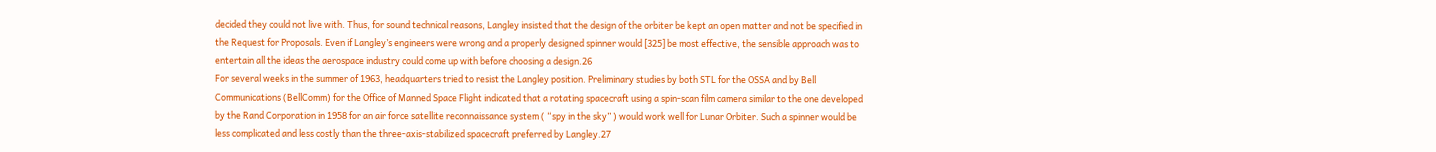decided they could not live with. Thus, for sound technical reasons, Langley insisted that the design of the orbiter be kept an open matter and not be specified in the Request for Proposals. Even if Langley’s engineers were wrong and a properly designed spinner would [325] be most effective, the sensible approach was to entertain all the ideas the aerospace industry could come up with before choosing a design.26
For several weeks in the summer of 1963, headquarters tried to resist the Langley position. Preliminary studies by both STL for the OSSA and by Bell Communications (BellComm) for the Office of Manned Space Flight indicated that a rotating spacecraft using a spin-scan film camera similar to the one developed by the Rand Corporation in 1958 for an air force satellite reconnaissance system ( “spy in the sky” ) would work well for Lunar Orbiter. Such a spinner would be less complicated and less costly than the three-axis-stabilized spacecraft preferred by Langley.27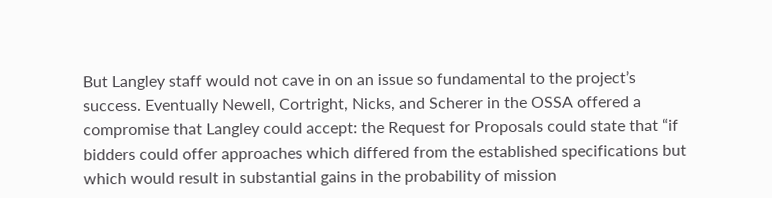But Langley staff would not cave in on an issue so fundamental to the project’s success. Eventually Newell, Cortright, Nicks, and Scherer in the OSSA offered a compromise that Langley could accept: the Request for Proposals could state that “if bidders could offer approaches which differed from the established specifications but which would result in substantial gains in the probability of mission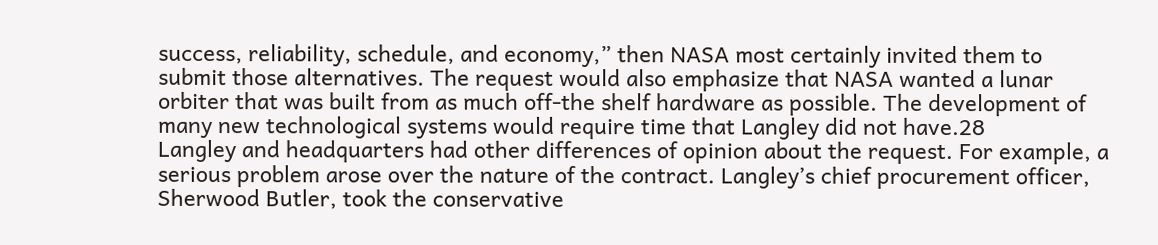success, reliability, schedule, and economy,” then NASA most certainly invited them to submit those alternatives. The request would also emphasize that NASA wanted a lunar orbiter that was built from as much off-the shelf hardware as possible. The development of many new technological systems would require time that Langley did not have.28
Langley and headquarters had other differences of opinion about the request. For example, a serious problem arose over the nature of the contract. Langley’s chief procurement officer, Sherwood Butler, took the conservative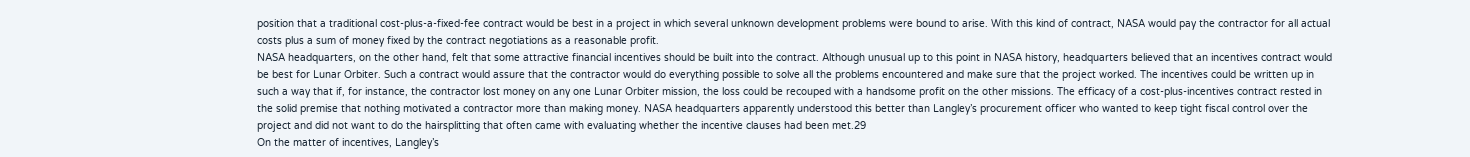position that a traditional cost-plus-a-fixed-fee contract would be best in a project in which several unknown development problems were bound to arise. With this kind of contract, NASA would pay the contractor for all actual costs plus a sum of money fixed by the contract negotiations as a reasonable profit.
NASA headquarters, on the other hand, felt that some attractive financial incentives should be built into the contract. Although unusual up to this point in NASA history, headquarters believed that an incentives contract would be best for Lunar Orbiter. Such a contract would assure that the contractor would do everything possible to solve all the problems encountered and make sure that the project worked. The incentives could be written up in such a way that if, for instance, the contractor lost money on any one Lunar Orbiter mission, the loss could be recouped with a handsome profit on the other missions. The efficacy of a cost-plus-incentives contract rested in the solid premise that nothing motivated a contractor more than making money. NASA headquarters apparently understood this better than Langley’s procurement officer who wanted to keep tight fiscal control over the project and did not want to do the hairsplitting that often came with evaluating whether the incentive clauses had been met.29
On the matter of incentives, Langley’s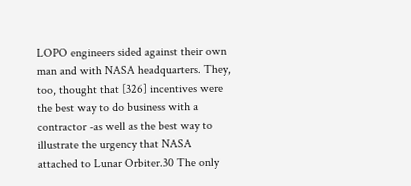LOPO engineers sided against their own man and with NASA headquarters. They, too, thought that [326] incentives were the best way to do business with a contractor -as well as the best way to illustrate the urgency that NASA attached to Lunar Orbiter.30 The only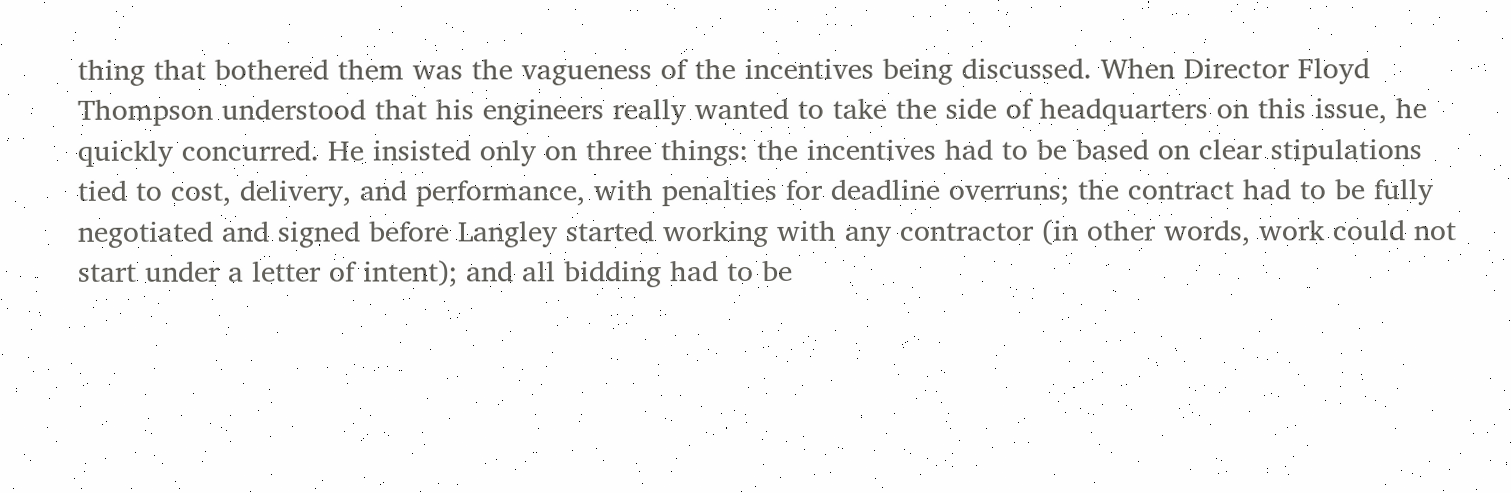thing that bothered them was the vagueness of the incentives being discussed. When Director Floyd Thompson understood that his engineers really wanted to take the side of headquarters on this issue, he quickly concurred. He insisted only on three things: the incentives had to be based on clear stipulations tied to cost, delivery, and performance, with penalties for deadline overruns; the contract had to be fully negotiated and signed before Langley started working with any contractor (in other words, work could not start under a letter of intent); and all bidding had to be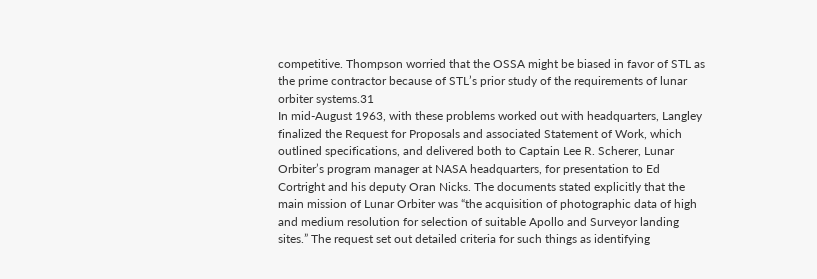competitive. Thompson worried that the OSSA might be biased in favor of STL as the prime contractor because of STL’s prior study of the requirements of lunar orbiter systems.31
In mid-August 1963, with these problems worked out with headquarters, Langley finalized the Request for Proposals and associated Statement of Work, which outlined specifications, and delivered both to Captain Lee R. Scherer, Lunar Orbiter’s program manager at NASA headquarters, for presentation to Ed Cortright and his deputy Oran Nicks. The documents stated explicitly that the main mission of Lunar Orbiter was “the acquisition of photographic data of high and medium resolution for selection of suitable Apollo and Surveyor landing sites.” The request set out detailed criteria for such things as identifying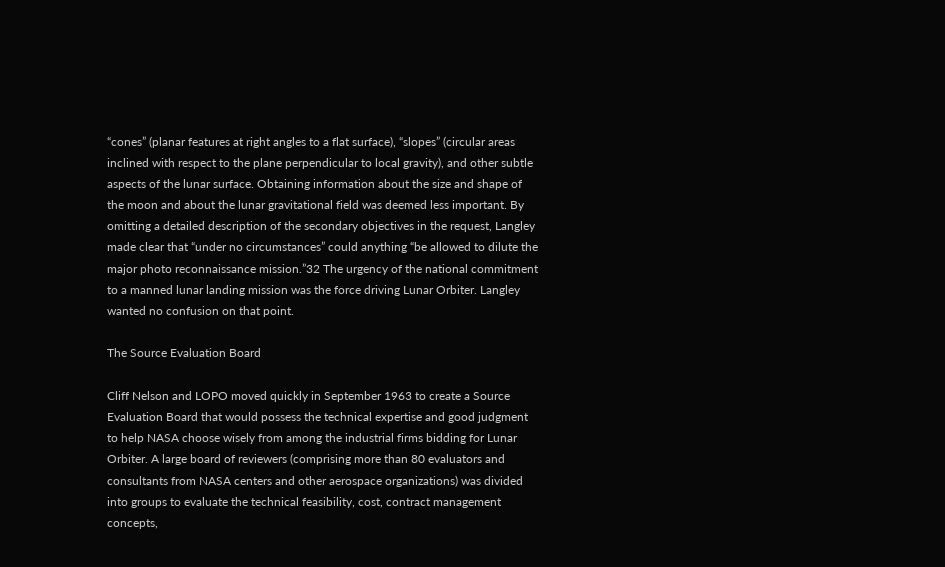“cones” (planar features at right angles to a flat surface), “slopes” (circular areas inclined with respect to the plane perpendicular to local gravity), and other subtle aspects of the lunar surface. Obtaining information about the size and shape of the moon and about the lunar gravitational field was deemed less important. By omitting a detailed description of the secondary objectives in the request, Langley made clear that “under no circumstances” could anything “be allowed to dilute the major photo reconnaissance mission.”32 The urgency of the national commitment to a manned lunar landing mission was the force driving Lunar Orbiter. Langley wanted no confusion on that point.

The Source Evaluation Board

Cliff Nelson and LOPO moved quickly in September 1963 to create a Source Evaluation Board that would possess the technical expertise and good judgment to help NASA choose wisely from among the industrial firms bidding for Lunar Orbiter. A large board of reviewers (comprising more than 80 evaluators and consultants from NASA centers and other aerospace organizations) was divided into groups to evaluate the technical feasibility, cost, contract management concepts,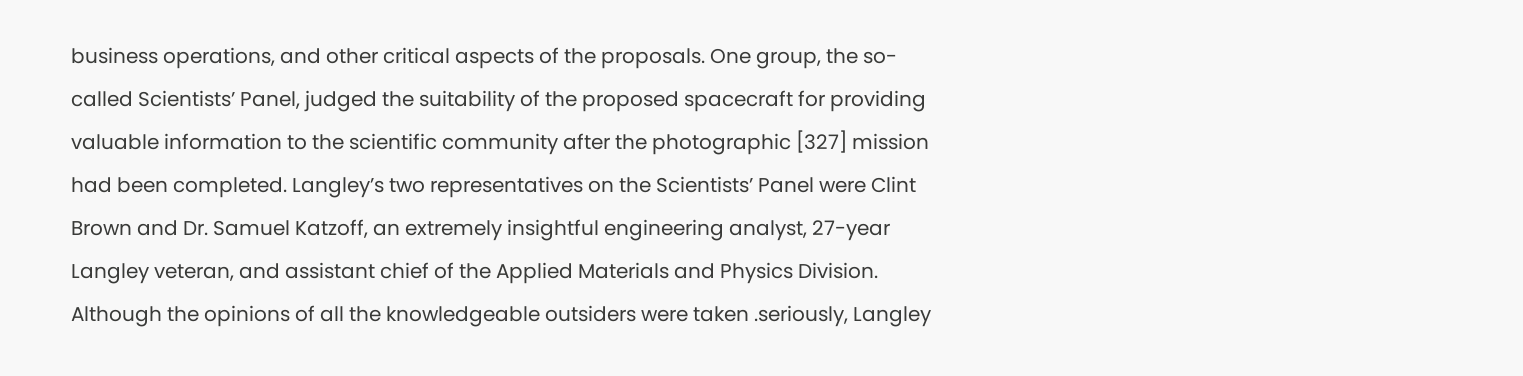business operations, and other critical aspects of the proposals. One group, the so-called Scientists’ Panel, judged the suitability of the proposed spacecraft for providing valuable information to the scientific community after the photographic [327] mission had been completed. Langley’s two representatives on the Scientists’ Panel were Clint Brown and Dr. Samuel Katzoff, an extremely insightful engineering analyst, 27-year Langley veteran, and assistant chief of the Applied Materials and Physics Division.
Although the opinions of all the knowledgeable outsiders were taken .seriously, Langley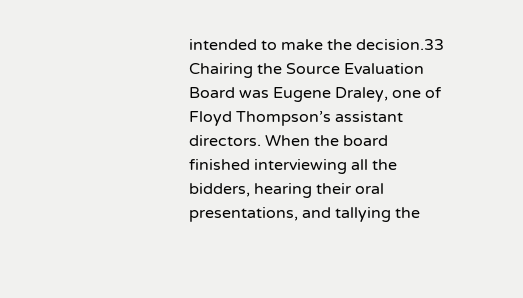intended to make the decision.33 Chairing the Source Evaluation Board was Eugene Draley, one of Floyd Thompson’s assistant directors. When the board finished interviewing all the bidders, hearing their oral presentations, and tallying the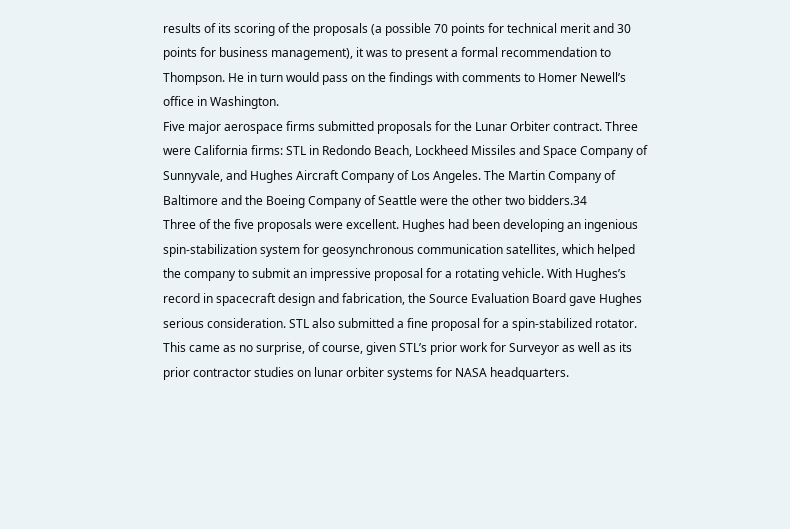results of its scoring of the proposals (a possible 70 points for technical merit and 30 points for business management), it was to present a formal recommendation to Thompson. He in turn would pass on the findings with comments to Homer Newell’s office in Washington.
Five major aerospace firms submitted proposals for the Lunar Orbiter contract. Three were California firms: STL in Redondo Beach, Lockheed Missiles and Space Company of Sunnyvale, and Hughes Aircraft Company of Los Angeles. The Martin Company of Baltimore and the Boeing Company of Seattle were the other two bidders.34
Three of the five proposals were excellent. Hughes had been developing an ingenious spin-stabilization system for geosynchronous communication satellites, which helped the company to submit an impressive proposal for a rotating vehicle. With Hughes’s record in spacecraft design and fabrication, the Source Evaluation Board gave Hughes serious consideration. STL also submitted a fine proposal for a spin-stabilized rotator. This came as no surprise, of course, given STL’s prior work for Surveyor as well as its prior contractor studies on lunar orbiter systems for NASA headquarters.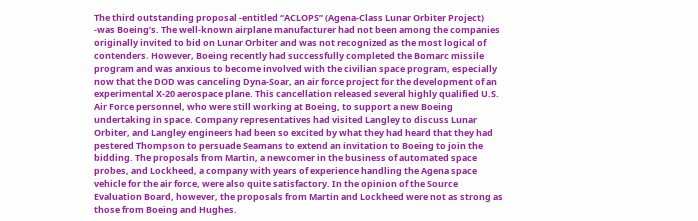The third outstanding proposal -entitled “ACLOPS” (Agena-Class Lunar Orbiter Project) -was Boeing’s. The well-known airplane manufacturer had not been among the companies originally invited to bid on Lunar Orbiter and was not recognized as the most logical of contenders. However, Boeing recently had successfully completed the Bomarc missile program and was anxious to become involved with the civilian space program, especially now that the DOD was canceling Dyna-Soar, an air force project for the development of an experimental X-20 aerospace plane. This cancellation released several highly qualified U.S. Air Force personnel, who were still working at Boeing, to support a new Boeing undertaking in space. Company representatives had visited Langley to discuss Lunar Orbiter, and Langley engineers had been so excited by what they had heard that they had pestered Thompson to persuade Seamans to extend an invitation to Boeing to join the bidding. The proposals from Martin, a newcomer in the business of automated space probes, and Lockheed, a company with years of experience handling the Agena space vehicle for the air force, were also quite satisfactory. In the opinion of the Source Evaluation Board, however, the proposals from Martin and Lockheed were not as strong as those from Boeing and Hughes.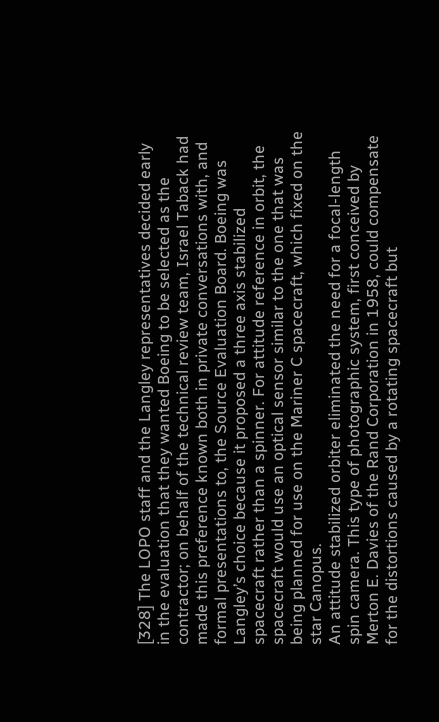[328] The LOPO staff and the Langley representatives decided early in the evaluation that they wanted Boeing to be selected as the contractor; on behalf of the technical review team, Israel Taback had made this preference known both in private conversations with, and formal presentations to, the Source Evaluation Board. Boeing was Langley’s choice because it proposed a three axis stabilized spacecraft rather than a spinner. For attitude reference in orbit, the spacecraft would use an optical sensor similar to the one that was being planned for use on the Mariner C spacecraft, which fixed on the star Canopus.
An attitude stabilized orbiter eliminated the need for a focal-length spin camera. This type of photographic system, first conceived by Merton E. Davies of the Rand Corporation in 1958, could compensate for the distortions caused by a rotating spacecraft but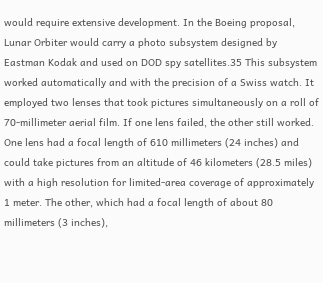would require extensive development. In the Boeing proposal, Lunar Orbiter would carry a photo subsystem designed by Eastman Kodak and used on DOD spy satellites.35 This subsystem worked automatically and with the precision of a Swiss watch. It employed two lenses that took pictures simultaneously on a roll of 70-millimeter aerial film. If one lens failed, the other still worked. One lens had a focal length of 610 millimeters (24 inches) and could take pictures from an altitude of 46 kilometers (28.5 miles) with a high resolution for limited-area coverage of approximately 1 meter. The other, which had a focal length of about 80 millimeters (3 inches),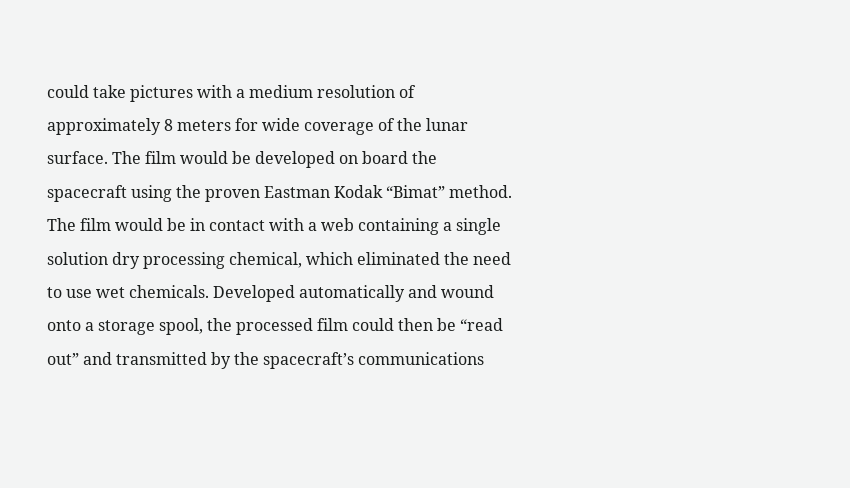could take pictures with a medium resolution of approximately 8 meters for wide coverage of the lunar surface. The film would be developed on board the spacecraft using the proven Eastman Kodak “Bimat” method. The film would be in contact with a web containing a single solution dry processing chemical, which eliminated the need to use wet chemicals. Developed automatically and wound onto a storage spool, the processed film could then be “read out” and transmitted by the spacecraft’s communications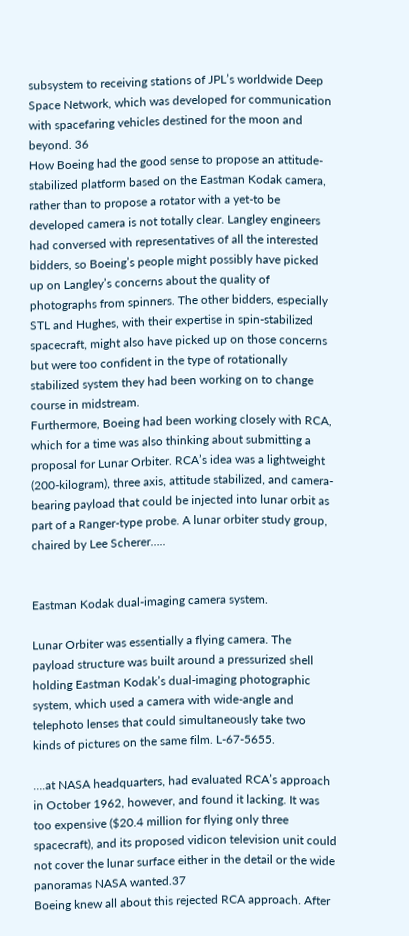subsystem to receiving stations of JPL’s worldwide Deep Space Network, which was developed for communication with spacefaring vehicles destined for the moon and beyond. 36
How Boeing had the good sense to propose an attitude-stabilized platform based on the Eastman Kodak camera, rather than to propose a rotator with a yet-to be developed camera is not totally clear. Langley engineers had conversed with representatives of all the interested bidders, so Boeing’s people might possibly have picked up on Langley’s concerns about the quality of photographs from spinners. The other bidders, especially STL and Hughes, with their expertise in spin-stabilized spacecraft, might also have picked up on those concerns but were too confident in the type of rotationally stabilized system they had been working on to change course in midstream.
Furthermore, Boeing had been working closely with RCA, which for a time was also thinking about submitting a proposal for Lunar Orbiter. RCA’s idea was a lightweight (200-kilogram), three axis, attitude stabilized, and camera-bearing payload that could be injected into lunar orbit as part of a Ranger-type probe. A lunar orbiter study group, chaired by Lee Scherer…..


Eastman Kodak dual-imaging camera system.

Lunar Orbiter was essentially a flying camera. The payload structure was built around a pressurized shell holding Eastman Kodak’s dual-imaging photographic system, which used a camera with wide-angle and telephoto lenses that could simultaneously take two kinds of pictures on the same film. L-67-5655.

….at NASA headquarters, had evaluated RCA’s approach in October 1962, however, and found it lacking. It was too expensive ($20.4 million for flying only three spacecraft), and its proposed vidicon television unit could not cover the lunar surface either in the detail or the wide panoramas NASA wanted.37
Boeing knew all about this rejected RCA approach. After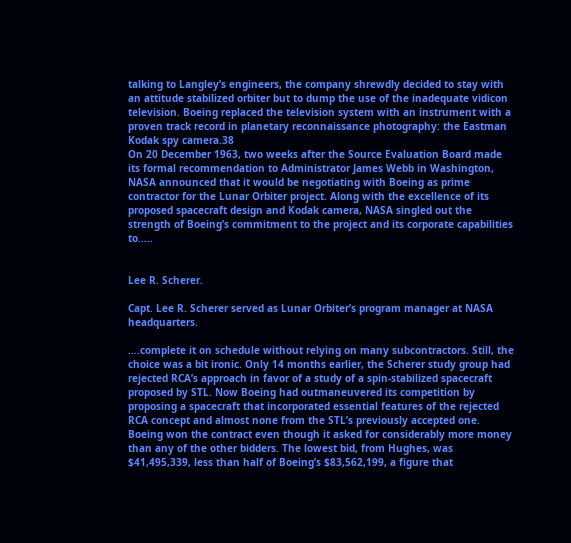talking to Langley’s engineers, the company shrewdly decided to stay with an attitude stabilized orbiter but to dump the use of the inadequate vidicon television. Boeing replaced the television system with an instrument with a proven track record in planetary reconnaissance photography: the Eastman Kodak spy camera.38
On 20 December 1963, two weeks after the Source Evaluation Board made its formal recommendation to Administrator James Webb in Washington, NASA announced that it would be negotiating with Boeing as prime contractor for the Lunar Orbiter project. Along with the excellence of its proposed spacecraft design and Kodak camera, NASA singled out the strength of Boeing’s commitment to the project and its corporate capabilities to…..


Lee R. Scherer.

Capt. Lee R. Scherer served as Lunar Orbiter’s program manager at NASA headquarters.

….complete it on schedule without relying on many subcontractors. Still, the choice was a bit ironic. Only 14 months earlier, the Scherer study group had rejected RCA’s approach in favor of a study of a spin-stabilized spacecraft proposed by STL. Now Boeing had outmaneuvered its competition by proposing a spacecraft that incorporated essential features of the rejected RCA concept and almost none from the STL’s previously accepted one.
Boeing won the contract even though it asked for considerably more money than any of the other bidders. The lowest bid, from Hughes, was $41,495,339, less than half of Boeing’s $83,562,199, a figure that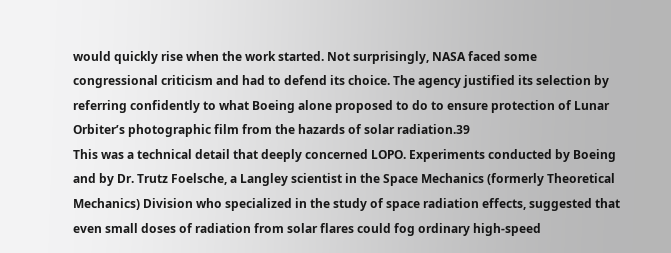would quickly rise when the work started. Not surprisingly, NASA faced some congressional criticism and had to defend its choice. The agency justified its selection by referring confidently to what Boeing alone proposed to do to ensure protection of Lunar Orbiter’s photographic film from the hazards of solar radiation.39
This was a technical detail that deeply concerned LOPO. Experiments conducted by Boeing and by Dr. Trutz Foelsche, a Langley scientist in the Space Mechanics (formerly Theoretical Mechanics) Division who specialized in the study of space radiation effects, suggested that even small doses of radiation from solar flares could fog ordinary high-speed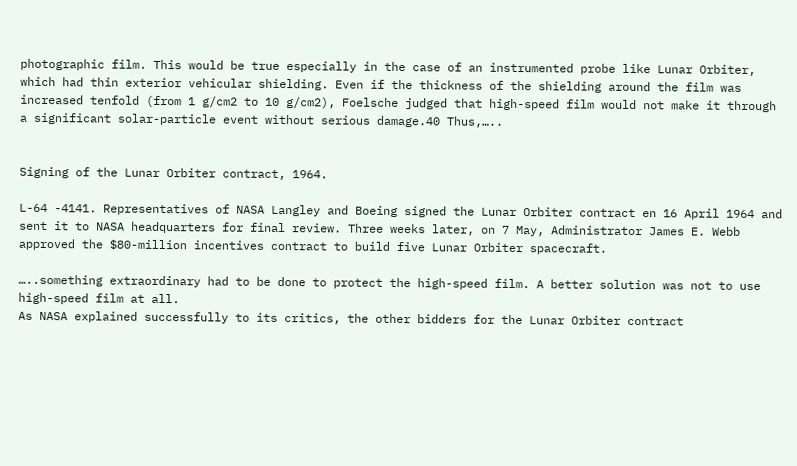photographic film. This would be true especially in the case of an instrumented probe like Lunar Orbiter, which had thin exterior vehicular shielding. Even if the thickness of the shielding around the film was increased tenfold (from 1 g/cm2 to 10 g/cm2), Foelsche judged that high-speed film would not make it through a significant solar-particle event without serious damage.40 Thus,…..


Signing of the Lunar Orbiter contract, 1964.

L-64 -4141. Representatives of NASA Langley and Boeing signed the Lunar Orbiter contract en 16 April 1964 and sent it to NASA headquarters for final review. Three weeks later, on 7 May, Administrator James E. Webb approved the $80-million incentives contract to build five Lunar Orbiter spacecraft.

…..something extraordinary had to be done to protect the high-speed film. A better solution was not to use high-speed film at all.
As NASA explained successfully to its critics, the other bidders for the Lunar Orbiter contract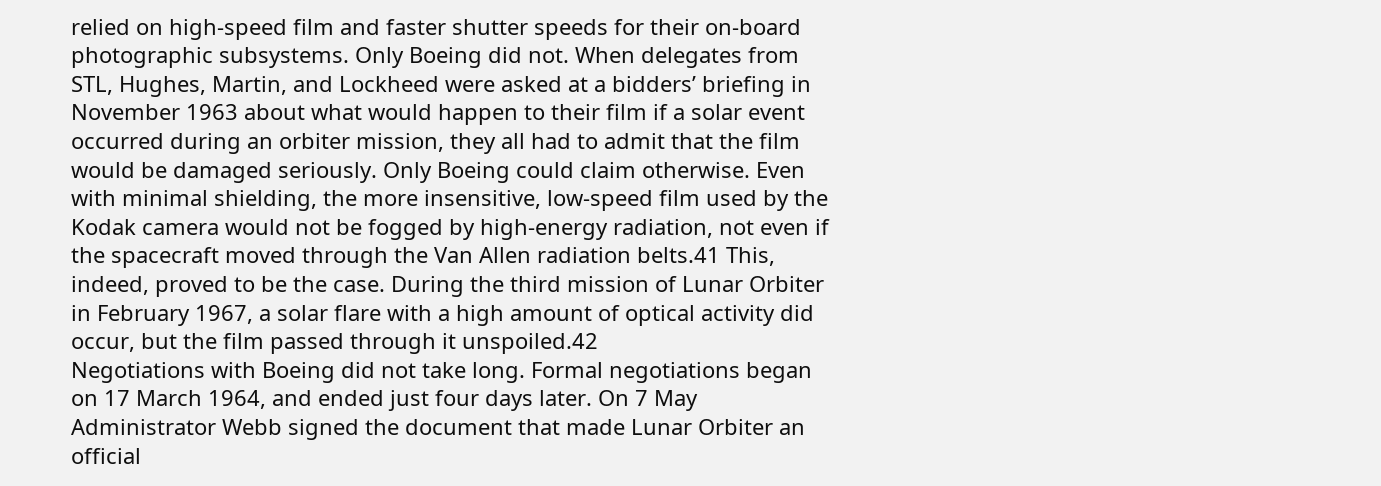relied on high-speed film and faster shutter speeds for their on-board photographic subsystems. Only Boeing did not. When delegates from STL, Hughes, Martin, and Lockheed were asked at a bidders’ briefing in November 1963 about what would happen to their film if a solar event occurred during an orbiter mission, they all had to admit that the film would be damaged seriously. Only Boeing could claim otherwise. Even with minimal shielding, the more insensitive, low-speed film used by the Kodak camera would not be fogged by high-energy radiation, not even if the spacecraft moved through the Van Allen radiation belts.41 This, indeed, proved to be the case. During the third mission of Lunar Orbiter in February 1967, a solar flare with a high amount of optical activity did occur, but the film passed through it unspoiled.42
Negotiations with Boeing did not take long. Formal negotiations began on 17 March 1964, and ended just four days later. On 7 May Administrator Webb signed the document that made Lunar Orbiter an official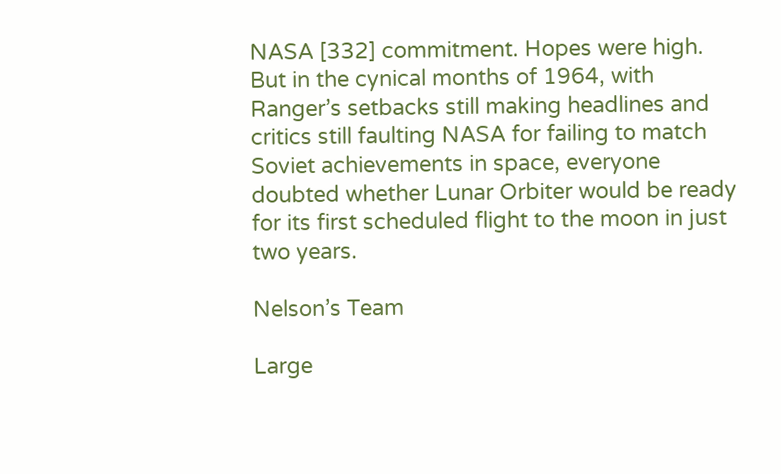NASA [332] commitment. Hopes were high. But in the cynical months of 1964, with Ranger’s setbacks still making headlines and critics still faulting NASA for failing to match Soviet achievements in space, everyone doubted whether Lunar Orbiter would be ready for its first scheduled flight to the moon in just two years.

Nelson’s Team

Large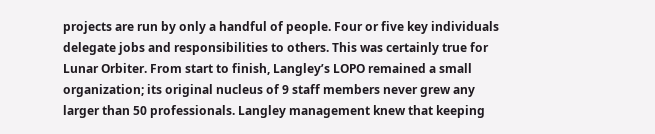projects are run by only a handful of people. Four or five key individuals delegate jobs and responsibilities to others. This was certainly true for Lunar Orbiter. From start to finish, Langley’s LOPO remained a small organization; its original nucleus of 9 staff members never grew any larger than 50 professionals. Langley management knew that keeping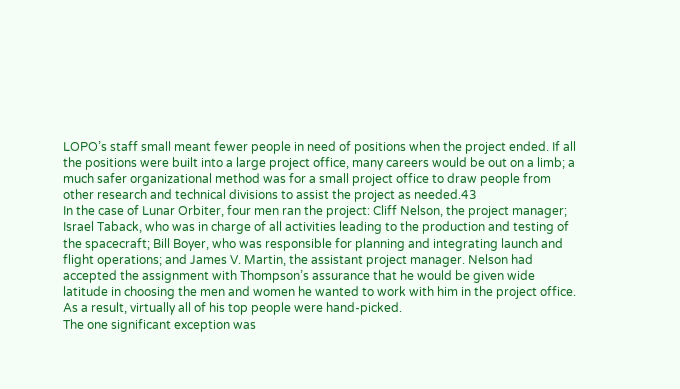LOPO’s staff small meant fewer people in need of positions when the project ended. If all the positions were built into a large project office, many careers would be out on a limb; a much safer organizational method was for a small project office to draw people from other research and technical divisions to assist the project as needed.43
In the case of Lunar Orbiter, four men ran the project: Cliff Nelson, the project manager; Israel Taback, who was in charge of all activities leading to the production and testing of the spacecraft; Bill Boyer, who was responsible for planning and integrating launch and flight operations; and James V. Martin, the assistant project manager. Nelson had accepted the assignment with Thompson’s assurance that he would be given wide latitude in choosing the men and women he wanted to work with him in the project office. As a result, virtually all of his top people were hand-picked.
The one significant exception was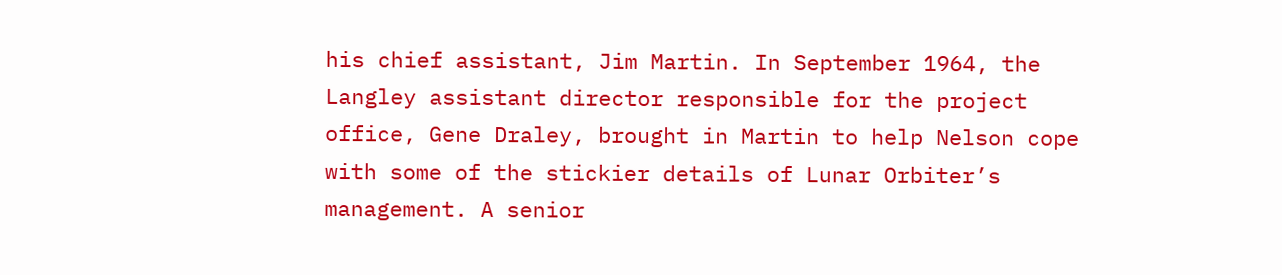his chief assistant, Jim Martin. In September 1964, the Langley assistant director responsible for the project office, Gene Draley, brought in Martin to help Nelson cope with some of the stickier details of Lunar Orbiter’s management. A senior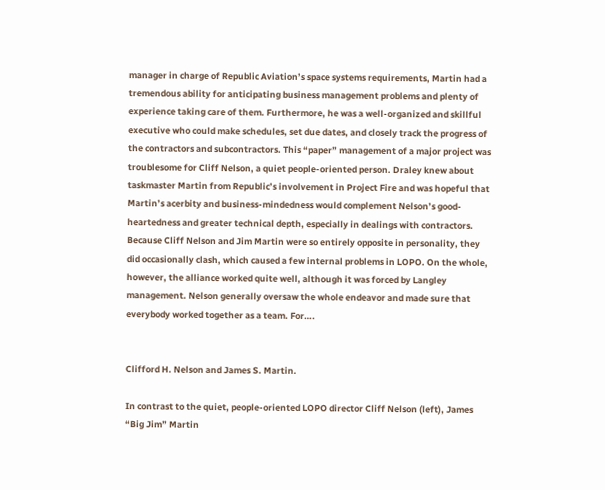manager in charge of Republic Aviation’s space systems requirements, Martin had a tremendous ability for anticipating business management problems and plenty of experience taking care of them. Furthermore, he was a well-organized and skillful executive who could make schedules, set due dates, and closely track the progress of the contractors and subcontractors. This “paper” management of a major project was troublesome for Cliff Nelson, a quiet people-oriented person. Draley knew about taskmaster Martin from Republic’s involvement in Project Fire and was hopeful that Martin’s acerbity and business-mindedness would complement Nelson’s good-heartedness and greater technical depth, especially in dealings with contractors.
Because Cliff Nelson and Jim Martin were so entirely opposite in personality, they did occasionally clash, which caused a few internal problems in LOPO. On the whole, however, the alliance worked quite well, although it was forced by Langley management. Nelson generally oversaw the whole endeavor and made sure that everybody worked together as a team. For….


Clifford H. Nelson and James S. Martin.

In contrast to the quiet, people-oriented LOPO director Cliff Nelson (left), James “Big Jim” Martin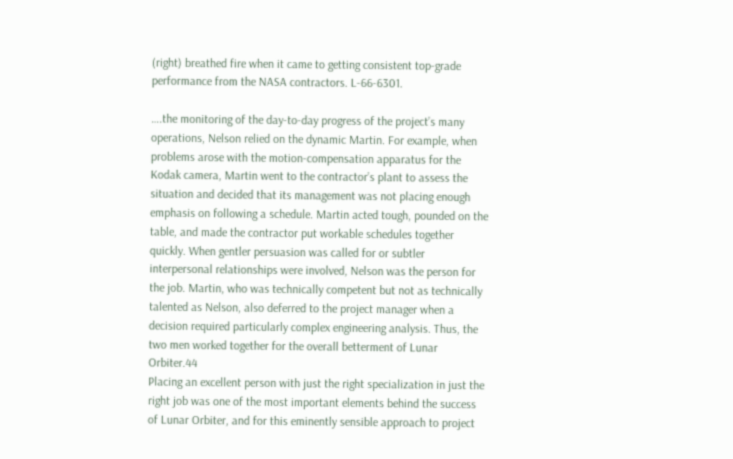(right) breathed fire when it came to getting consistent top-grade performance from the NASA contractors. L-66-6301.

….the monitoring of the day-to-day progress of the project’s many operations, Nelson relied on the dynamic Martin. For example, when problems arose with the motion-compensation apparatus for the Kodak camera, Martin went to the contractor’s plant to assess the situation and decided that its management was not placing enough emphasis on following a schedule. Martin acted tough, pounded on the table, and made the contractor put workable schedules together quickly. When gentler persuasion was called for or subtler interpersonal relationships were involved, Nelson was the person for the job. Martin, who was technically competent but not as technically talented as Nelson, also deferred to the project manager when a decision required particularly complex engineering analysis. Thus, the two men worked together for the overall betterment of Lunar Orbiter.44
Placing an excellent person with just the right specialization in just the right job was one of the most important elements behind the success of Lunar Orbiter, and for this eminently sensible approach to project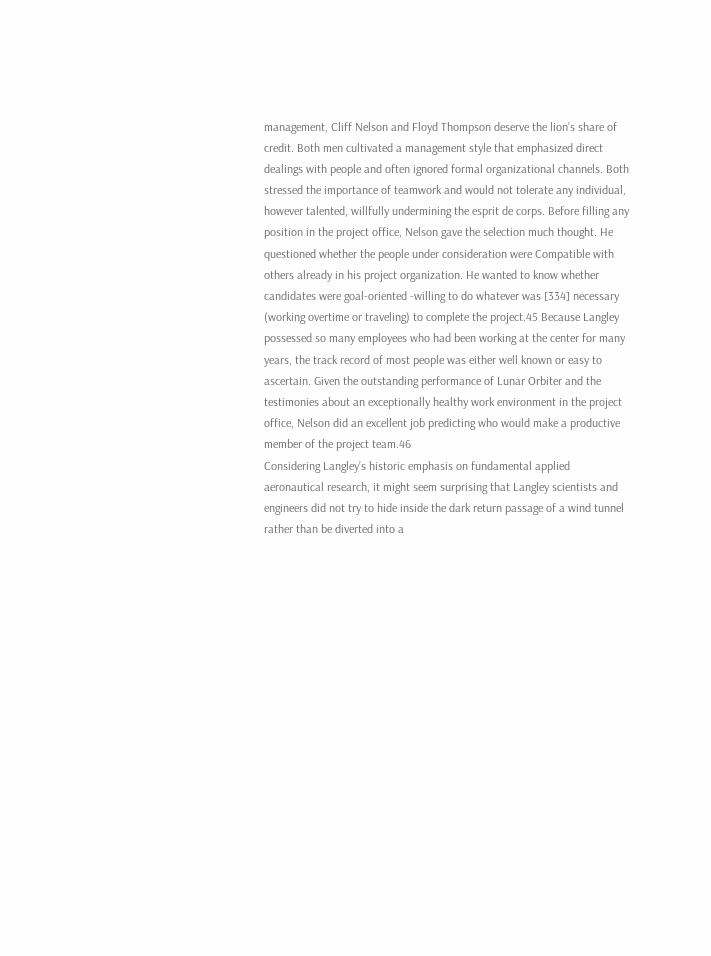management, Cliff Nelson and Floyd Thompson deserve the lion’s share of credit. Both men cultivated a management style that emphasized direct dealings with people and often ignored formal organizational channels. Both stressed the importance of teamwork and would not tolerate any individual, however talented, willfully undermining the esprit de corps. Before filling any position in the project office, Nelson gave the selection much thought. He questioned whether the people under consideration were Compatible with others already in his project organization. He wanted to know whether candidates were goal-oriented -willing to do whatever was [334] necessary (working overtime or traveling) to complete the project.45 Because Langley possessed so many employees who had been working at the center for many years, the track record of most people was either well known or easy to ascertain. Given the outstanding performance of Lunar Orbiter and the testimonies about an exceptionally healthy work environment in the project office, Nelson did an excellent job predicting who would make a productive member of the project team.46
Considering Langley’s historic emphasis on fundamental applied aeronautical research, it might seem surprising that Langley scientists and engineers did not try to hide inside the dark return passage of a wind tunnel rather than be diverted into a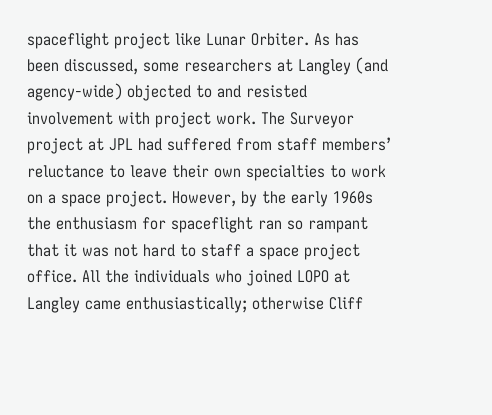spaceflight project like Lunar Orbiter. As has been discussed, some researchers at Langley (and agency-wide) objected to and resisted involvement with project work. The Surveyor project at JPL had suffered from staff members’ reluctance to leave their own specialties to work on a space project. However, by the early 1960s the enthusiasm for spaceflight ran so rampant that it was not hard to staff a space project office. All the individuals who joined LOPO at Langley came enthusiastically; otherwise Cliff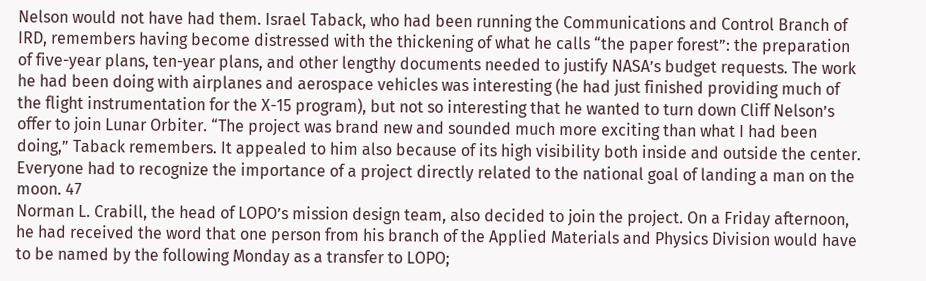Nelson would not have had them. Israel Taback, who had been running the Communications and Control Branch of IRD, remembers having become distressed with the thickening of what he calls “the paper forest”: the preparation of five-year plans, ten-year plans, and other lengthy documents needed to justify NASA’s budget requests. The work he had been doing with airplanes and aerospace vehicles was interesting (he had just finished providing much of the flight instrumentation for the X-15 program), but not so interesting that he wanted to turn down Cliff Nelson’s offer to join Lunar Orbiter. “The project was brand new and sounded much more exciting than what I had been doing,” Taback remembers. It appealed to him also because of its high visibility both inside and outside the center. Everyone had to recognize the importance of a project directly related to the national goal of landing a man on the moon. 47
Norman L. Crabill, the head of LOPO’s mission design team, also decided to join the project. On a Friday afternoon, he had received the word that one person from his branch of the Applied Materials and Physics Division would have to be named by the following Monday as a transfer to LOPO;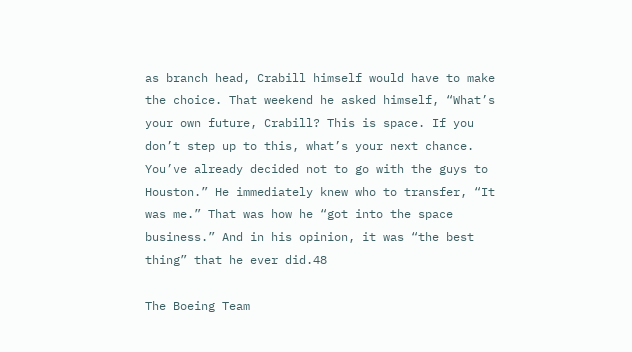as branch head, Crabill himself would have to make the choice. That weekend he asked himself, “What’s your own future, Crabill? This is space. If you don’t step up to this, what’s your next chance. You’ve already decided not to go with the guys to Houston.” He immediately knew who to transfer, “It was me.” That was how he “got into the space business.” And in his opinion, it was “the best thing” that he ever did.48

The Boeing Team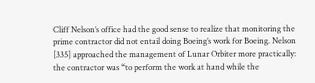Cliff Nelson’s office had the good sense to realize that monitoring the prime contractor did not entail doing Boeing’s work for Boeing. Nelson [335] approached the management of Lunar Orbiter more practically: the contractor was “to perform the work at hand while the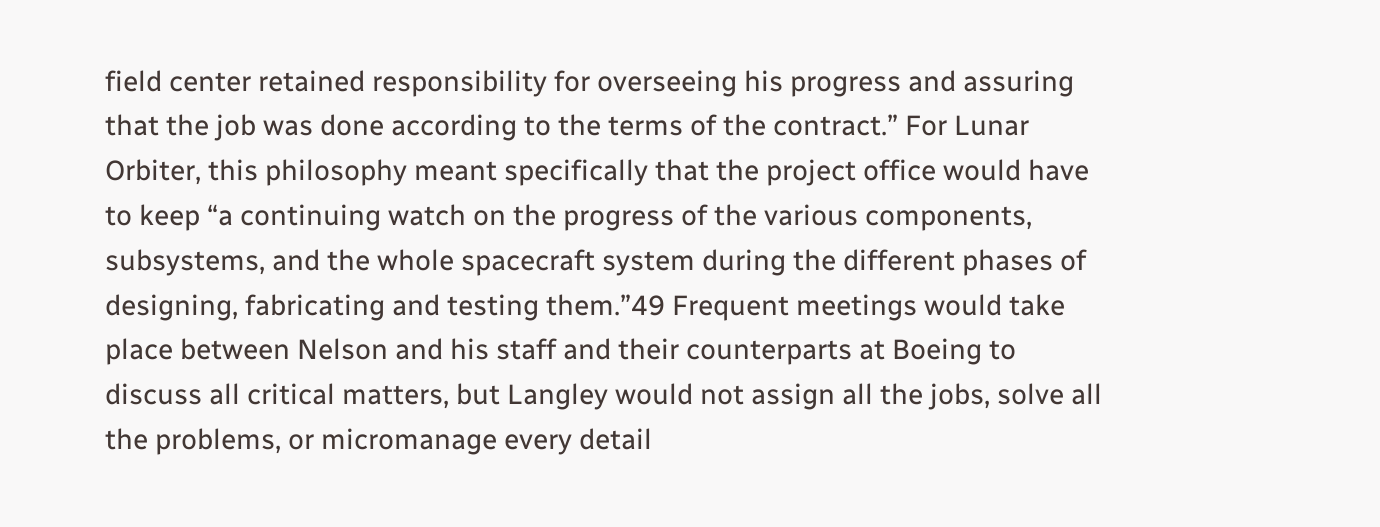field center retained responsibility for overseeing his progress and assuring that the job was done according to the terms of the contract.” For Lunar Orbiter, this philosophy meant specifically that the project office would have to keep “a continuing watch on the progress of the various components, subsystems, and the whole spacecraft system during the different phases of designing, fabricating and testing them.”49 Frequent meetings would take place between Nelson and his staff and their counterparts at Boeing to discuss all critical matters, but Langley would not assign all the jobs, solve all the problems, or micromanage every detail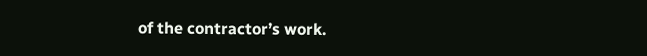of the contractor’s work.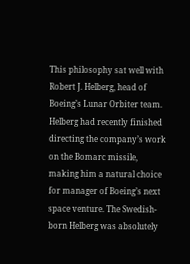This philosophy sat well with Robert J. Helberg, head of Boeing’s Lunar Orbiter team. Helberg had recently finished directing the company’s work on the Bomarc missile, making him a natural choice for manager of Boeing’s next space venture. The Swedish-born Helberg was absolutely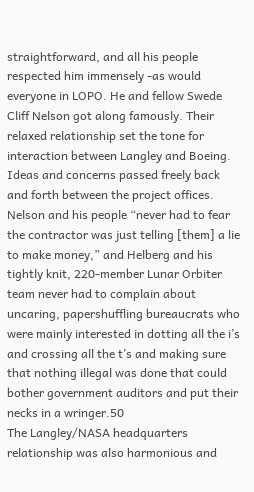straightforward, and all his people respected him immensely -as would everyone in LOPO. He and fellow Swede Cliff Nelson got along famously. Their relaxed relationship set the tone for interaction between Langley and Boeing. Ideas and concerns passed freely back and forth between the project offices. Nelson and his people “never had to fear the contractor was just telling [them] a lie to make money,” and Helberg and his tightly knit, 220-member Lunar Orbiter team never had to complain about uncaring, papershuffling bureaucrats who were mainly interested in dotting all the i’s and crossing all the t’s and making sure that nothing illegal was done that could bother government auditors and put their necks in a wringer.50
The Langley/NASA headquarters relationship was also harmonious and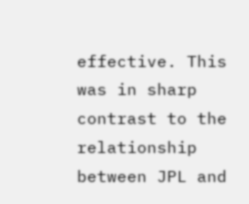effective. This was in sharp contrast to the relationship between JPL and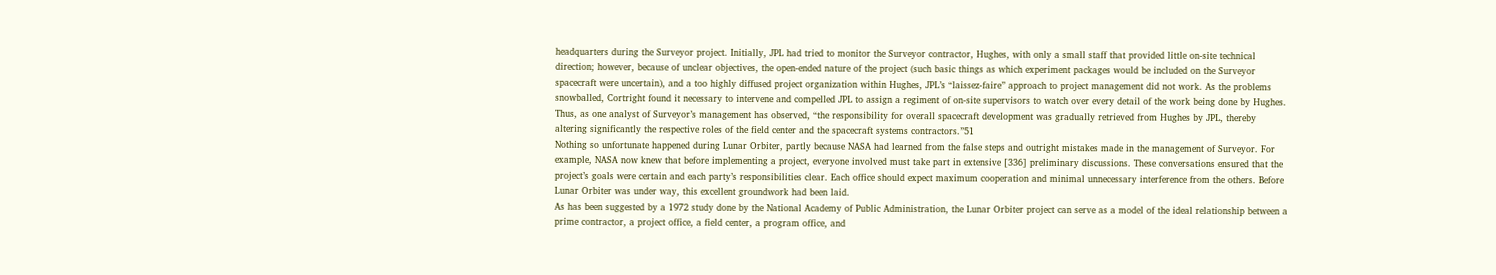headquarters during the Surveyor project. Initially, JPL had tried to monitor the Surveyor contractor, Hughes, with only a small staff that provided little on-site technical direction; however, because of unclear objectives, the open-ended nature of the project (such basic things as which experiment packages would be included on the Surveyor spacecraft were uncertain), and a too highly diffused project organization within Hughes, JPL’s “laissez-faire” approach to project management did not work. As the problems snowballed, Cortright found it necessary to intervene and compelled JPL to assign a regiment of on-site supervisors to watch over every detail of the work being done by Hughes. Thus, as one analyst of Surveyor’s management has observed, “the responsibility for overall spacecraft development was gradually retrieved from Hughes by JPL, thereby altering significantly the respective roles of the field center and the spacecraft systems contractors.”51
Nothing so unfortunate happened during Lunar Orbiter, partly because NASA had learned from the false steps and outright mistakes made in the management of Surveyor. For example, NASA now knew that before implementing a project, everyone involved must take part in extensive [336] preliminary discussions. These conversations ensured that the project’s goals were certain and each party’s responsibilities clear. Each office should expect maximum cooperation and minimal unnecessary interference from the others. Before Lunar Orbiter was under way, this excellent groundwork had been laid.
As has been suggested by a 1972 study done by the National Academy of Public Administration, the Lunar Orbiter project can serve as a model of the ideal relationship between a prime contractor, a project office, a field center, a program office, and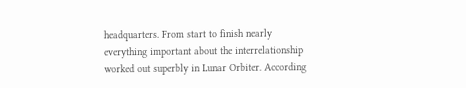headquarters. From start to finish nearly everything important about the interrelationship worked out superbly in Lunar Orbiter. According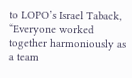to LOPO’s Israel Taback, “Everyone worked together harmoniously as a team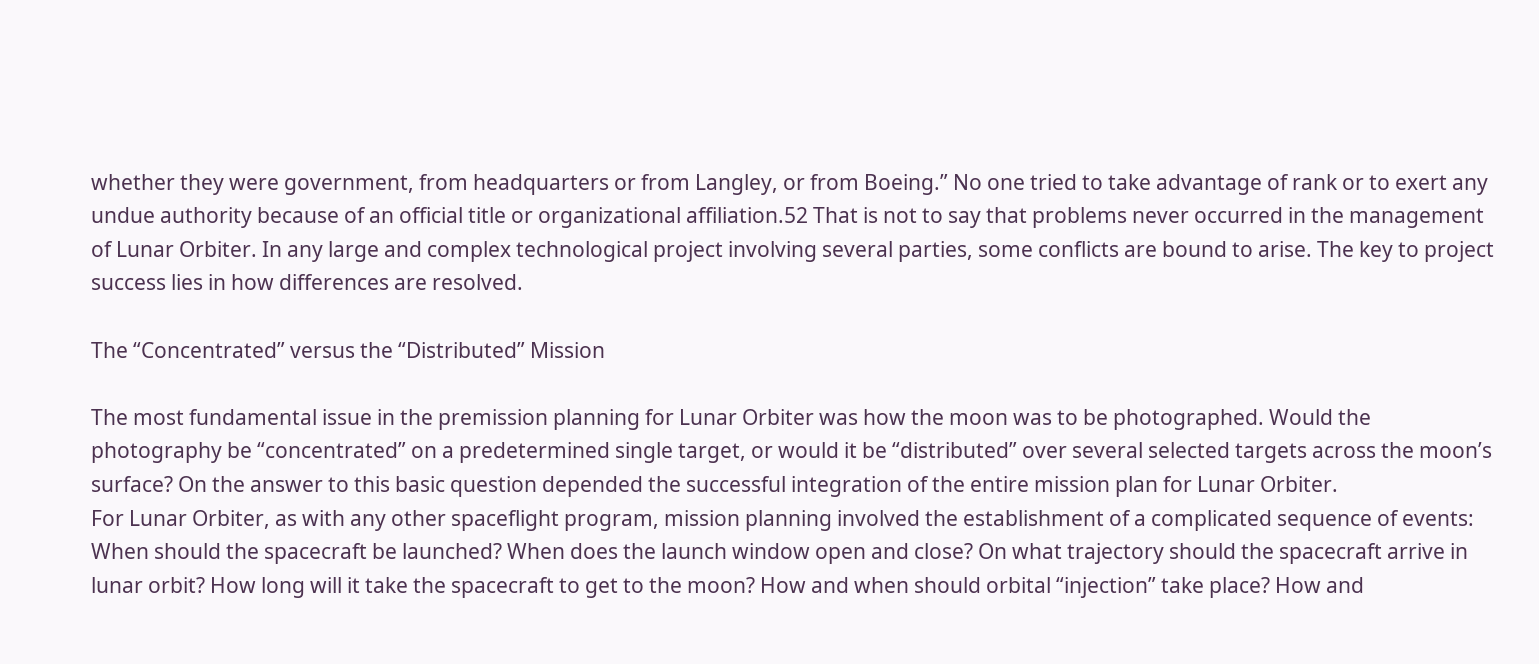whether they were government, from headquarters or from Langley, or from Boeing.” No one tried to take advantage of rank or to exert any undue authority because of an official title or organizational affiliation.52 That is not to say that problems never occurred in the management of Lunar Orbiter. In any large and complex technological project involving several parties, some conflicts are bound to arise. The key to project success lies in how differences are resolved.

The “Concentrated” versus the “Distributed” Mission

The most fundamental issue in the premission planning for Lunar Orbiter was how the moon was to be photographed. Would the photography be “concentrated” on a predetermined single target, or would it be “distributed” over several selected targets across the moon’s surface? On the answer to this basic question depended the successful integration of the entire mission plan for Lunar Orbiter.
For Lunar Orbiter, as with any other spaceflight program, mission planning involved the establishment of a complicated sequence of events: When should the spacecraft be launched? When does the launch window open and close? On what trajectory should the spacecraft arrive in lunar orbit? How long will it take the spacecraft to get to the moon? How and when should orbital “injection” take place? How and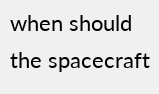when should the spacecraft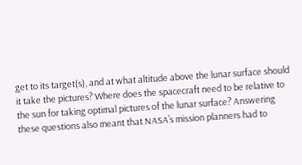get to its target(s), and at what altitude above the lunar surface should it take the pictures? Where does the spacecraft need to be relative to the sun for taking optimal pictures of the lunar surface? Answering these questions also meant that NASA’s mission planners had to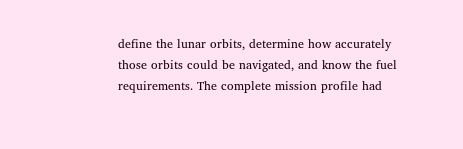define the lunar orbits, determine how accurately those orbits could be navigated, and know the fuel requirements. The complete mission profile had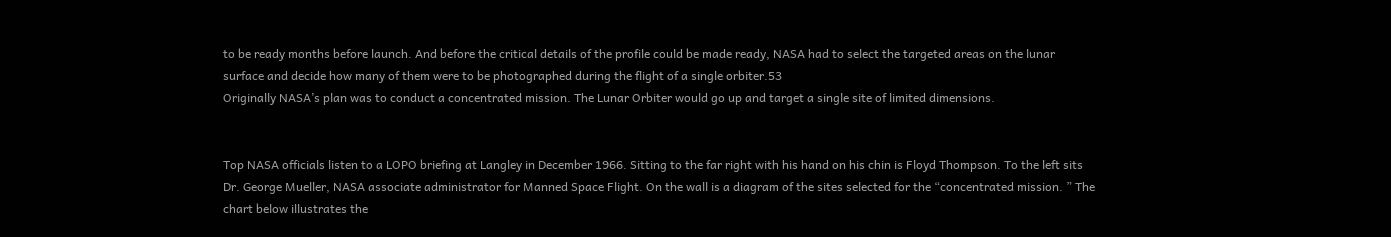to be ready months before launch. And before the critical details of the profile could be made ready, NASA had to select the targeted areas on the lunar surface and decide how many of them were to be photographed during the flight of a single orbiter.53
Originally NASA’s plan was to conduct a concentrated mission. The Lunar Orbiter would go up and target a single site of limited dimensions.


Top NASA officials listen to a LOPO briefing at Langley in December 1966. Sitting to the far right with his hand on his chin is Floyd Thompson. To the left sits Dr. George Mueller, NASA associate administrator for Manned Space Flight. On the wall is a diagram of the sites selected for the “concentrated mission. ” The chart below illustrates the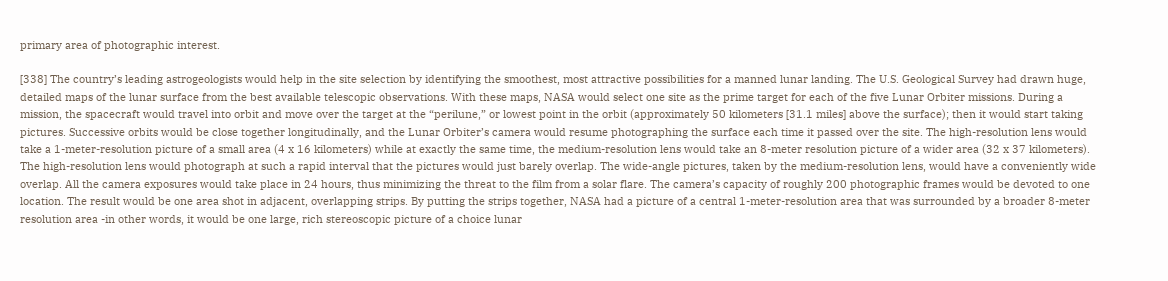primary area of photographic interest.

[338] The country’s leading astrogeologists would help in the site selection by identifying the smoothest, most attractive possibilities for a manned lunar landing. The U.S. Geological Survey had drawn huge, detailed maps of the lunar surface from the best available telescopic observations. With these maps, NASA would select one site as the prime target for each of the five Lunar Orbiter missions. During a mission, the spacecraft would travel into orbit and move over the target at the “perilune,” or lowest point in the orbit (approximately 50 kilometers [31.1 miles] above the surface); then it would start taking pictures. Successive orbits would be close together longitudinally, and the Lunar Orbiter’s camera would resume photographing the surface each time it passed over the site. The high-resolution lens would take a 1-meter-resolution picture of a small area (4 x 16 kilometers) while at exactly the same time, the medium-resolution lens would take an 8-meter resolution picture of a wider area (32 x 37 kilometers). The high-resolution lens would photograph at such a rapid interval that the pictures would just barely overlap. The wide-angle pictures, taken by the medium-resolution lens, would have a conveniently wide overlap. All the camera exposures would take place in 24 hours, thus minimizing the threat to the film from a solar flare. The camera’s capacity of roughly 200 photographic frames would be devoted to one location. The result would be one area shot in adjacent, overlapping strips. By putting the strips together, NASA had a picture of a central 1-meter-resolution area that was surrounded by a broader 8-meter resolution area -in other words, it would be one large, rich stereoscopic picture of a choice lunar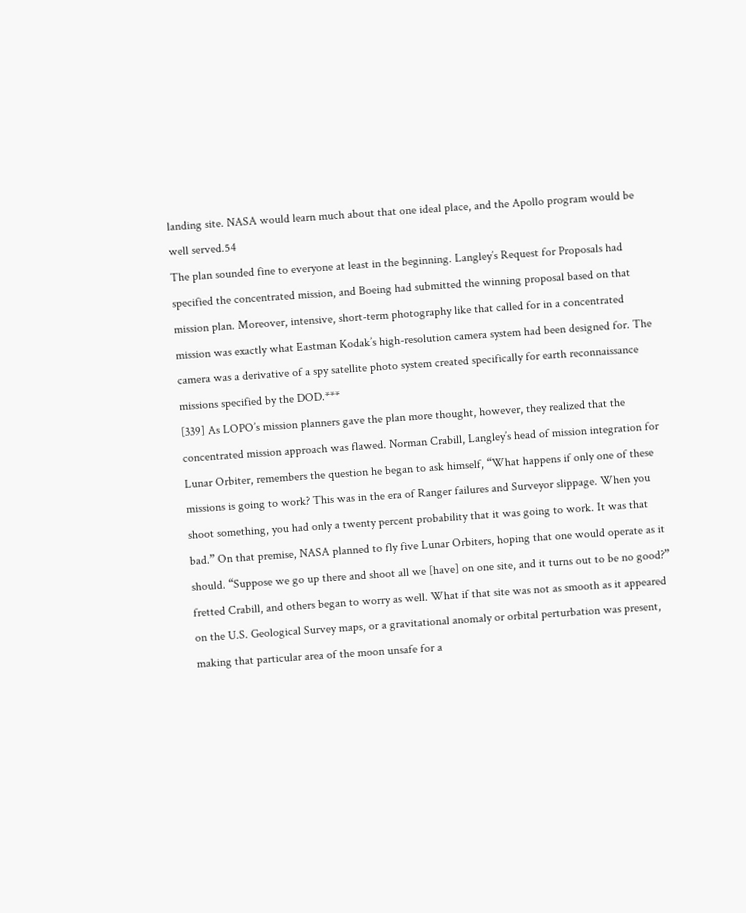landing site. NASA would learn much about that one ideal place, and the Apollo program would be well served.54
The plan sounded fine to everyone at least in the beginning. Langley’s Request for Proposals had specified the concentrated mission, and Boeing had submitted the winning proposal based on that mission plan. Moreover, intensive, short-term photography like that called for in a concentrated mission was exactly what Eastman Kodak’s high-resolution camera system had been designed for. The camera was a derivative of a spy satellite photo system created specifically for earth reconnaissance missions specified by the DOD.***
[339] As LOPO’s mission planners gave the plan more thought, however, they realized that the concentrated mission approach was flawed. Norman Crabill, Langley’s head of mission integration for Lunar Orbiter, remembers the question he began to ask himself, “What happens if only one of these missions is going to work? This was in the era of Ranger failures and Surveyor slippage. When you shoot something, you had only a twenty percent probability that it was going to work. It was that bad.” On that premise, NASA planned to fly five Lunar Orbiters, hoping that one would operate as it should. “Suppose we go up there and shoot all we [have] on one site, and it turns out to be no good?” fretted Crabill, and others began to worry as well. What if that site was not as smooth as it appeared on the U.S. Geological Survey maps, or a gravitational anomaly or orbital perturbation was present, making that particular area of the moon unsafe for a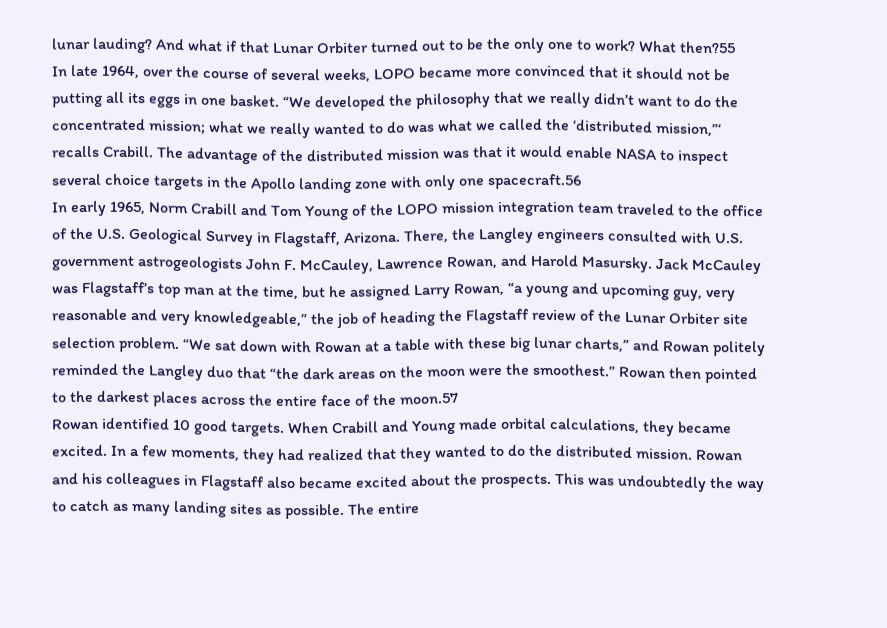lunar lauding? And what if that Lunar Orbiter turned out to be the only one to work? What then?55
In late 1964, over the course of several weeks, LOPO became more convinced that it should not be putting all its eggs in one basket. “We developed the philosophy that we really didn’t want to do the concentrated mission; what we really wanted to do was what we called the ‘distributed mission,”‘ recalls Crabill. The advantage of the distributed mission was that it would enable NASA to inspect several choice targets in the Apollo landing zone with only one spacecraft.56
In early 1965, Norm Crabill and Tom Young of the LOPO mission integration team traveled to the office of the U.S. Geological Survey in Flagstaff, Arizona. There, the Langley engineers consulted with U.S. government astrogeologists John F. McCauley, Lawrence Rowan, and Harold Masursky. Jack McCauley was Flagstaff’s top man at the time, but he assigned Larry Rowan, “a young and upcoming guy, very reasonable and very knowledgeable,” the job of heading the Flagstaff review of the Lunar Orbiter site selection problem. “We sat down with Rowan at a table with these big lunar charts,” and Rowan politely reminded the Langley duo that “the dark areas on the moon were the smoothest.” Rowan then pointed to the darkest places across the entire face of the moon.57
Rowan identified 10 good targets. When Crabill and Young made orbital calculations, they became excited. In a few moments, they had realized that they wanted to do the distributed mission. Rowan and his colleagues in Flagstaff also became excited about the prospects. This was undoubtedly the way to catch as many landing sites as possible. The entire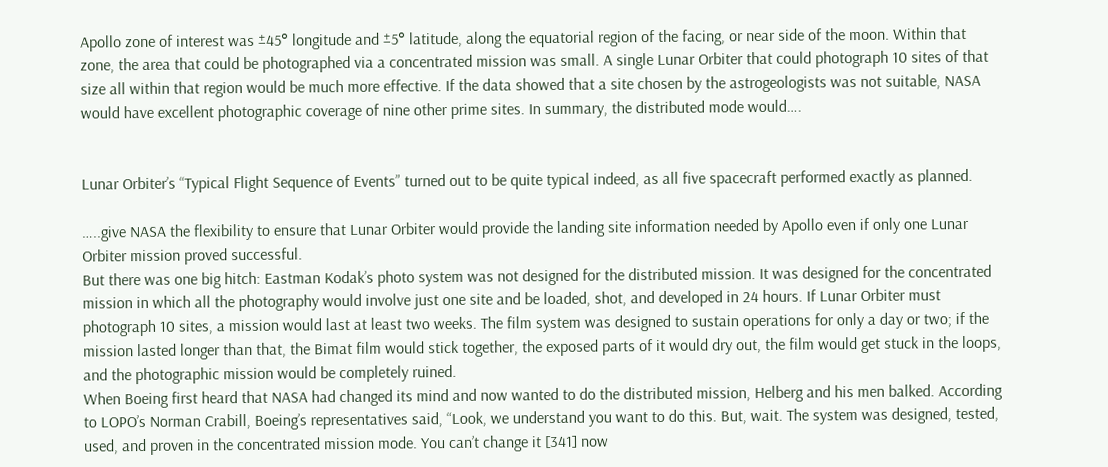Apollo zone of interest was ±45° longitude and ±5° latitude, along the equatorial region of the facing, or near side of the moon. Within that zone, the area that could be photographed via a concentrated mission was small. A single Lunar Orbiter that could photograph 10 sites of that size all within that region would be much more effective. If the data showed that a site chosen by the astrogeologists was not suitable, NASA would have excellent photographic coverage of nine other prime sites. In summary, the distributed mode would….


Lunar Orbiter’s “Typical Flight Sequence of Events” turned out to be quite typical indeed, as all five spacecraft performed exactly as planned.

…..give NASA the flexibility to ensure that Lunar Orbiter would provide the landing site information needed by Apollo even if only one Lunar Orbiter mission proved successful.
But there was one big hitch: Eastman Kodak’s photo system was not designed for the distributed mission. It was designed for the concentrated mission in which all the photography would involve just one site and be loaded, shot, and developed in 24 hours. If Lunar Orbiter must photograph 10 sites, a mission would last at least two weeks. The film system was designed to sustain operations for only a day or two; if the mission lasted longer than that, the Bimat film would stick together, the exposed parts of it would dry out, the film would get stuck in the loops, and the photographic mission would be completely ruined.
When Boeing first heard that NASA had changed its mind and now wanted to do the distributed mission, Helberg and his men balked. According to LOPO’s Norman Crabill, Boeing’s representatives said, “Look, we understand you want to do this. But, wait. The system was designed, tested, used, and proven in the concentrated mission mode. You can’t change it [341] now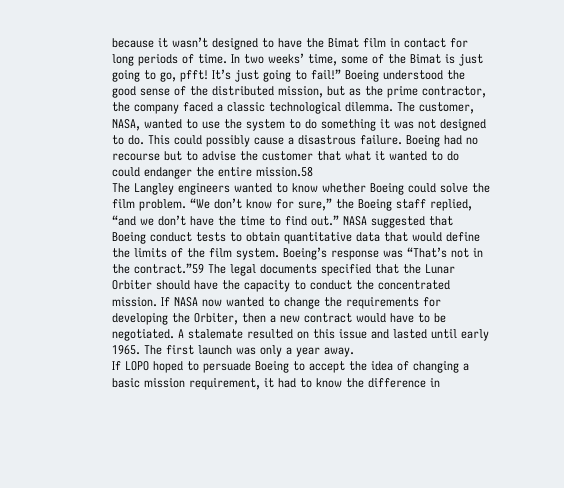because it wasn’t designed to have the Bimat film in contact for long periods of time. In two weeks’ time, some of the Bimat is just going to go, pfft! It’s just going to fail!” Boeing understood the good sense of the distributed mission, but as the prime contractor, the company faced a classic technological dilemma. The customer, NASA, wanted to use the system to do something it was not designed to do. This could possibly cause a disastrous failure. Boeing had no recourse but to advise the customer that what it wanted to do could endanger the entire mission.58
The Langley engineers wanted to know whether Boeing could solve the film problem. “We don’t know for sure,” the Boeing staff replied, “and we don’t have the time to find out.” NASA suggested that Boeing conduct tests to obtain quantitative data that would define the limits of the film system. Boeing’s response was “That’s not in the contract.”59 The legal documents specified that the Lunar Orbiter should have the capacity to conduct the concentrated mission. If NASA now wanted to change the requirements for developing the Orbiter, then a new contract would have to be negotiated. A stalemate resulted on this issue and lasted until early 1965. The first launch was only a year away.
If LOPO hoped to persuade Boeing to accept the idea of changing a basic mission requirement, it had to know the difference in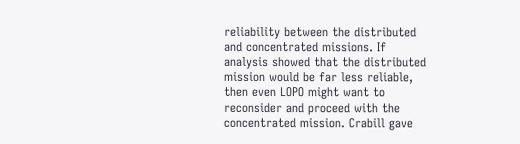reliability between the distributed and concentrated missions. If analysis showed that the distributed mission would be far less reliable, then even LOPO might want to reconsider and proceed with the concentrated mission. Crabill gave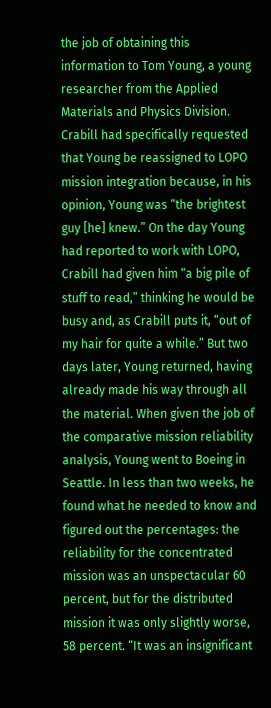the job of obtaining this information to Tom Young, a young researcher from the Applied Materials and Physics Division. Crabill had specifically requested that Young be reassigned to LOPO mission integration because, in his opinion, Young was “the brightest guy [he] knew.” On the day Young had reported to work with LOPO, Crabill had given him “a big pile of stuff to read,” thinking he would be busy and, as Crabill puts it, “out of my hair for quite a while.” But two days later, Young returned, having already made his way through all the material. When given the job of the comparative mission reliability analysis, Young went to Boeing in Seattle. In less than two weeks, he found what he needed to know and figured out the percentages: the reliability for the concentrated mission was an unspectacular 60 percent, but for the distributed mission it was only slightly worse, 58 percent. “It was an insignificant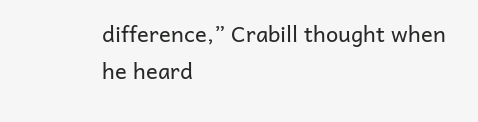difference,” Crabill thought when he heard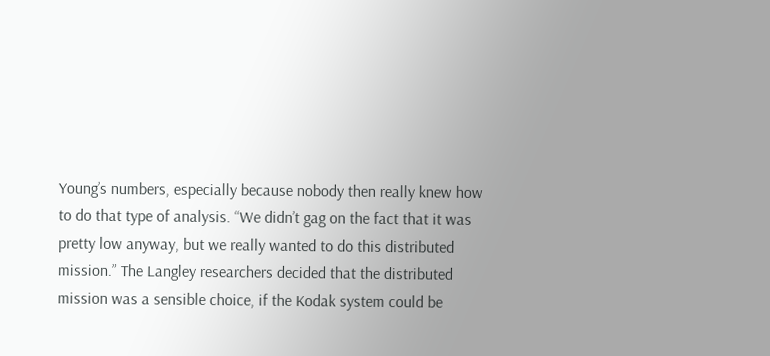Young’s numbers, especially because nobody then really knew how to do that type of analysis. “We didn’t gag on the fact that it was pretty low anyway, but we really wanted to do this distributed mission.” The Langley researchers decided that the distributed mission was a sensible choice, if the Kodak system could be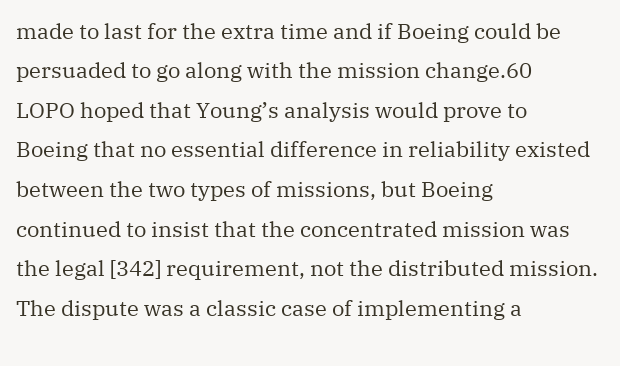made to last for the extra time and if Boeing could be persuaded to go along with the mission change.60
LOPO hoped that Young’s analysis would prove to Boeing that no essential difference in reliability existed between the two types of missions, but Boeing continued to insist that the concentrated mission was the legal [342] requirement, not the distributed mission. The dispute was a classic case of implementing a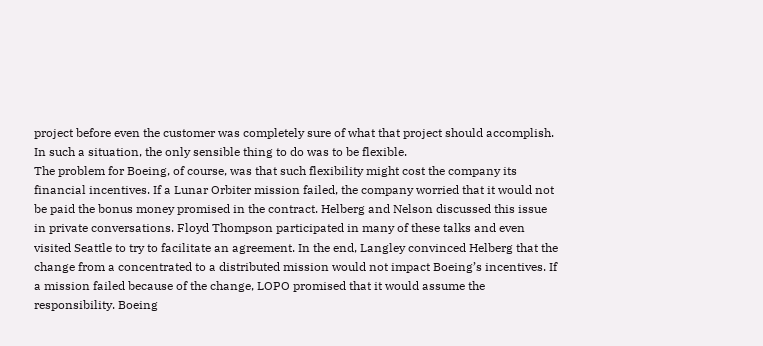project before even the customer was completely sure of what that project should accomplish. In such a situation, the only sensible thing to do was to be flexible.
The problem for Boeing, of course, was that such flexibility might cost the company its financial incentives. If a Lunar Orbiter mission failed, the company worried that it would not be paid the bonus money promised in the contract. Helberg and Nelson discussed this issue in private conversations. Floyd Thompson participated in many of these talks and even visited Seattle to try to facilitate an agreement. In the end, Langley convinced Helberg that the change from a concentrated to a distributed mission would not impact Boeing’s incentives. If a mission failed because of the change, LOPO promised that it would assume the responsibility. Boeing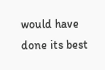would have done its best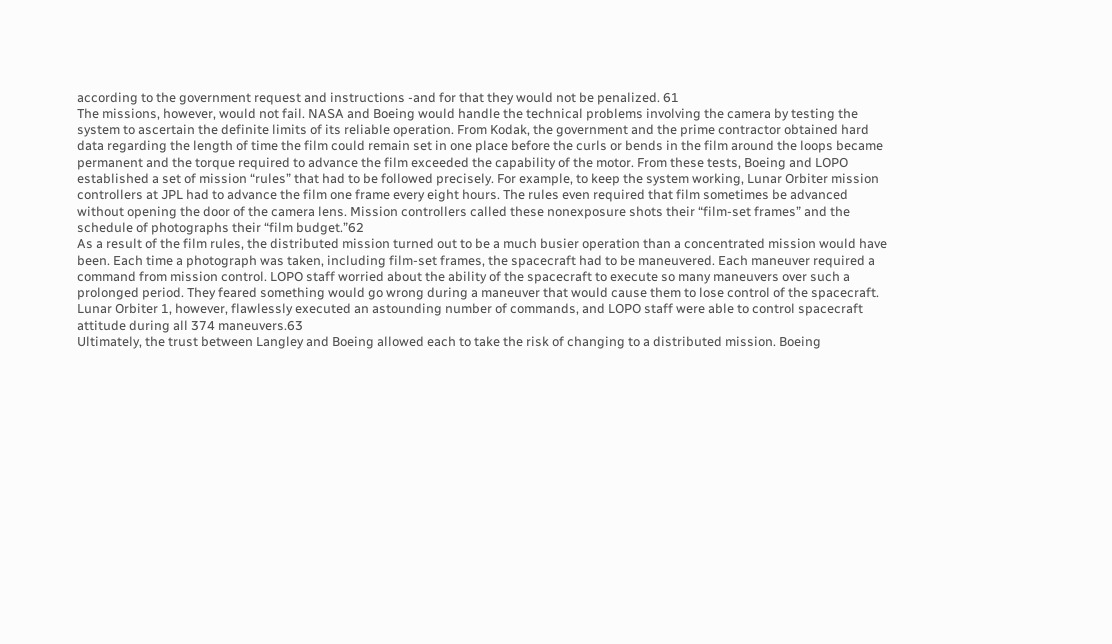according to the government request and instructions -and for that they would not be penalized. 61
The missions, however, would not fail. NASA and Boeing would handle the technical problems involving the camera by testing the system to ascertain the definite limits of its reliable operation. From Kodak, the government and the prime contractor obtained hard data regarding the length of time the film could remain set in one place before the curls or bends in the film around the loops became permanent and the torque required to advance the film exceeded the capability of the motor. From these tests, Boeing and LOPO established a set of mission “rules” that had to be followed precisely. For example, to keep the system working, Lunar Orbiter mission controllers at JPL had to advance the film one frame every eight hours. The rules even required that film sometimes be advanced without opening the door of the camera lens. Mission controllers called these nonexposure shots their “film-set frames” and the schedule of photographs their “film budget.”62
As a result of the film rules, the distributed mission turned out to be a much busier operation than a concentrated mission would have been. Each time a photograph was taken, including film-set frames, the spacecraft had to be maneuvered. Each maneuver required a command from mission control. LOPO staff worried about the ability of the spacecraft to execute so many maneuvers over such a prolonged period. They feared something would go wrong during a maneuver that would cause them to lose control of the spacecraft. Lunar Orbiter 1, however, flawlessly executed an astounding number of commands, and LOPO staff were able to control spacecraft attitude during all 374 maneuvers.63
Ultimately, the trust between Langley and Boeing allowed each to take the risk of changing to a distributed mission. Boeing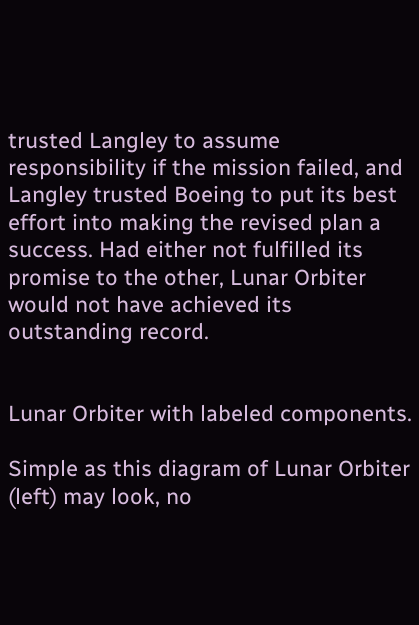trusted Langley to assume responsibility if the mission failed, and Langley trusted Boeing to put its best effort into making the revised plan a success. Had either not fulfilled its promise to the other, Lunar Orbiter would not have achieved its outstanding record.


Lunar Orbiter with labeled components.

Simple as this diagram of Lunar Orbiter (left) may look, no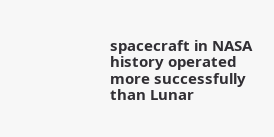spacecraft in NASA history operated more successfully than Lunar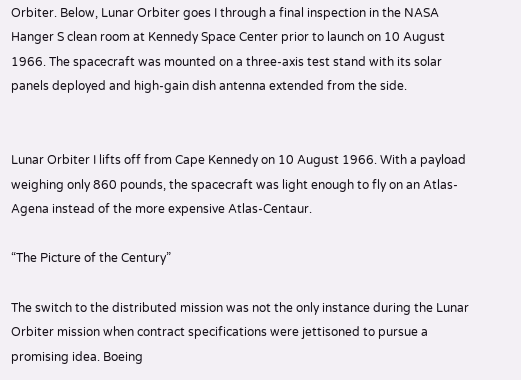Orbiter. Below, Lunar Orbiter goes I through a final inspection in the NASA Hanger S clean room at Kennedy Space Center prior to launch on 10 August 1966. The spacecraft was mounted on a three-axis test stand with its solar panels deployed and high-gain dish antenna extended from the side.


Lunar Orbiter I lifts off from Cape Kennedy on 10 August 1966. With a payload weighing only 860 pounds, the spacecraft was light enough to fly on an Atlas-Agena instead of the more expensive Atlas-Centaur.

“The Picture of the Century”

The switch to the distributed mission was not the only instance during the Lunar Orbiter mission when contract specifications were jettisoned to pursue a promising idea. Boeing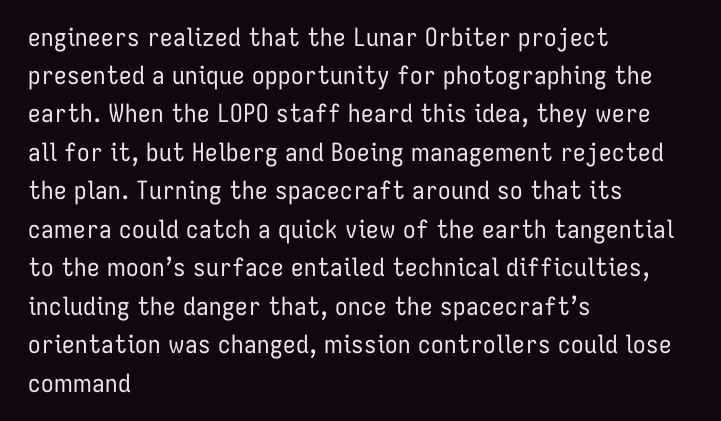engineers realized that the Lunar Orbiter project presented a unique opportunity for photographing the earth. When the LOPO staff heard this idea, they were all for it, but Helberg and Boeing management rejected the plan. Turning the spacecraft around so that its camera could catch a quick view of the earth tangential to the moon’s surface entailed technical difficulties, including the danger that, once the spacecraft’s orientation was changed, mission controllers could lose command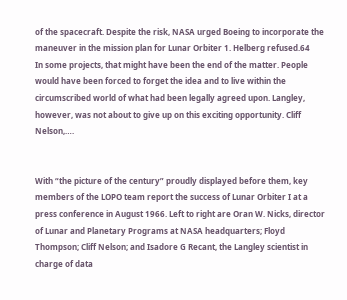of the spacecraft. Despite the risk, NASA urged Boeing to incorporate the maneuver in the mission plan for Lunar Orbiter 1. Helberg refused.64
In some projects, that might have been the end of the matter. People would have been forced to forget the idea and to live within the circumscribed world of what had been legally agreed upon. Langley, however, was not about to give up on this exciting opportunity. Cliff Nelson,….


With “the picture of the century” proudly displayed before them, key members of the LOPO team report the success of Lunar Orbiter I at a press conference in August 1966. Left to right are Oran W. Nicks, director of Lunar and Planetary Programs at NASA headquarters; Floyd Thompson; Cliff Nelson; and Isadore G Recant, the Langley scientist in charge of data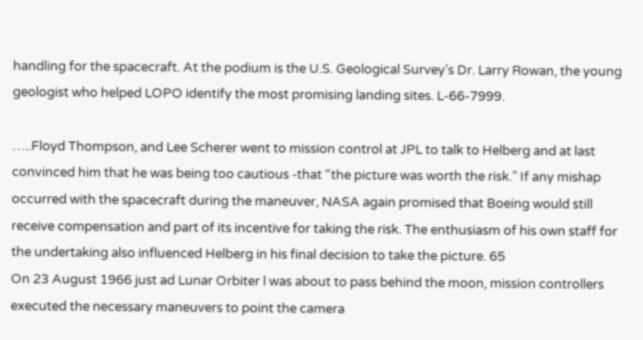handling for the spacecraft. At the podium is the U.S. Geological Survey’s Dr. Larry Rowan, the young geologist who helped LOPO identify the most promising landing sites. L-66-7999.

…..Floyd Thompson, and Lee Scherer went to mission control at JPL to talk to Helberg and at last convinced him that he was being too cautious -that “the picture was worth the risk.” If any mishap occurred with the spacecraft during the maneuver, NASA again promised that Boeing would still receive compensation and part of its incentive for taking the risk. The enthusiasm of his own staff for the undertaking also influenced Helberg in his final decision to take the picture. 65
On 23 August 1966 just ad Lunar Orbiter l was about to pass behind the moon, mission controllers executed the necessary maneuvers to point the camera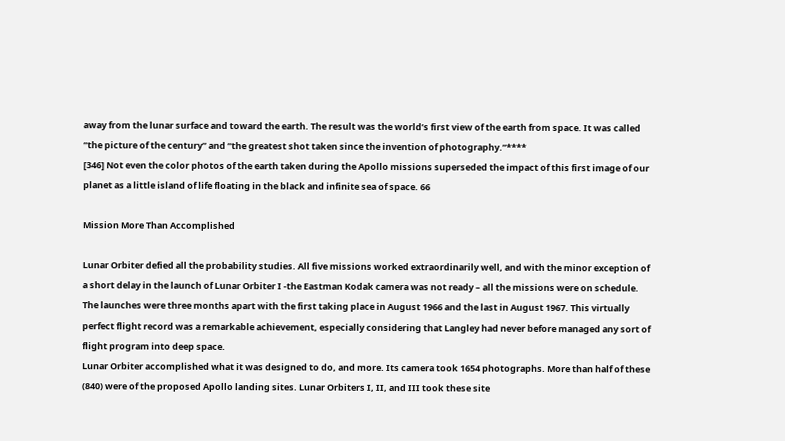away from the lunar surface and toward the earth. The result was the world’s first view of the earth from space. It was called “the picture of the century” and “the greatest shot taken since the invention of photography.”****
[346] Not even the color photos of the earth taken during the Apollo missions superseded the impact of this first image of our planet as a little island of life floating in the black and infinite sea of space. 66

Mission More Than Accomplished

Lunar Orbiter defied all the probability studies. All five missions worked extraordinarily well, and with the minor exception of a short delay in the launch of Lunar Orbiter I -the Eastman Kodak camera was not ready – all the missions were on schedule. The launches were three months apart with the first taking place in August 1966 and the last in August 1967. This virtually perfect flight record was a remarkable achievement, especially considering that Langley had never before managed any sort of flight program into deep space.
Lunar Orbiter accomplished what it was designed to do, and more. Its camera took 1654 photographs. More than half of these (840) were of the proposed Apollo landing sites. Lunar Orbiters I, II, and III took these site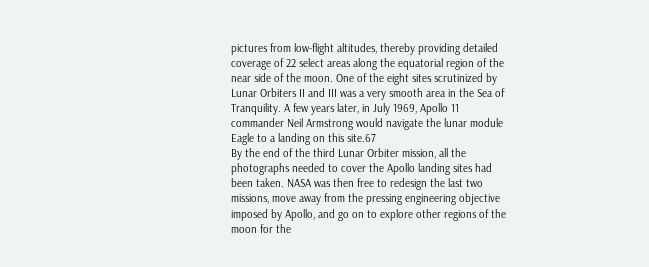pictures from low-flight altitudes, thereby providing detailed coverage of 22 select areas along the equatorial region of the near side of the moon. One of the eight sites scrutinized by Lunar Orbiters II and III was a very smooth area in the Sea of Tranquility. A few years later, in July 1969, Apollo 11 commander Neil Armstrong would navigate the lunar module Eagle to a landing on this site.67
By the end of the third Lunar Orbiter mission, all the photographs needed to cover the Apollo landing sites had been taken. NASA was then free to redesign the last two missions, move away from the pressing engineering objective imposed by Apollo, and go on to explore other regions of the moon for the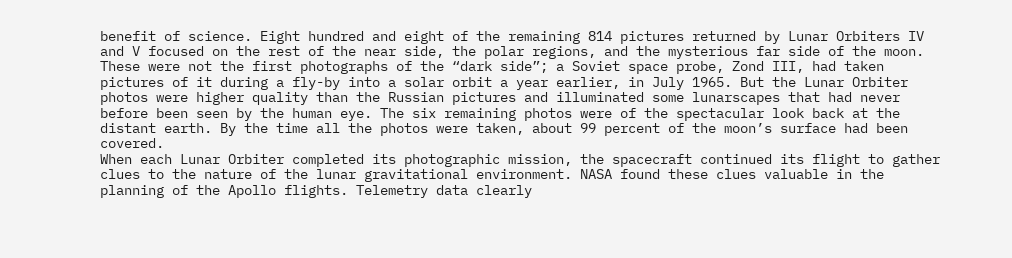benefit of science. Eight hundred and eight of the remaining 814 pictures returned by Lunar Orbiters IV and V focused on the rest of the near side, the polar regions, and the mysterious far side of the moon. These were not the first photographs of the “dark side”; a Soviet space probe, Zond III, had taken pictures of it during a fly-by into a solar orbit a year earlier, in July 1965. But the Lunar Orbiter photos were higher quality than the Russian pictures and illuminated some lunarscapes that had never before been seen by the human eye. The six remaining photos were of the spectacular look back at the distant earth. By the time all the photos were taken, about 99 percent of the moon’s surface had been covered.
When each Lunar Orbiter completed its photographic mission, the spacecraft continued its flight to gather clues to the nature of the lunar gravitational environment. NASA found these clues valuable in the planning of the Apollo flights. Telemetry data clearly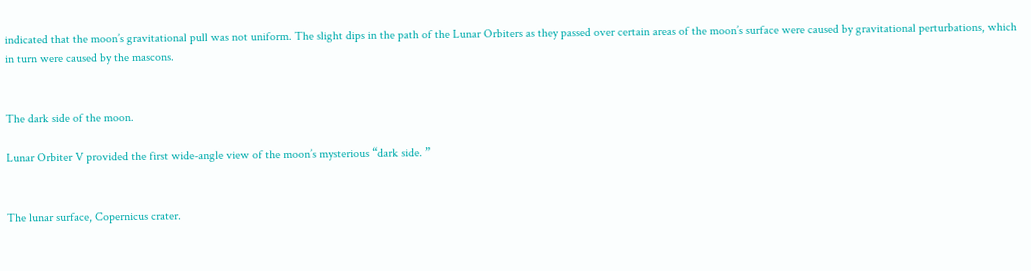indicated that the moon’s gravitational pull was not uniform. The slight dips in the path of the Lunar Orbiters as they passed over certain areas of the moon’s surface were caused by gravitational perturbations, which in turn were caused by the mascons.


The dark side of the moon.

Lunar Orbiter V provided the first wide-angle view of the moon’s mysterious “dark side. ”


The lunar surface, Copernicus crater.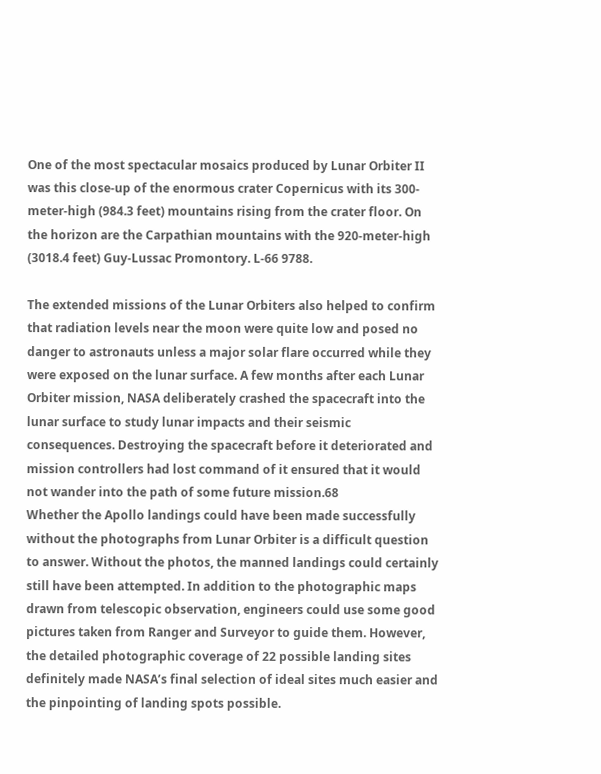One of the most spectacular mosaics produced by Lunar Orbiter II was this close-up of the enormous crater Copernicus with its 300-meter-high (984.3 feet) mountains rising from the crater floor. On the horizon are the Carpathian mountains with the 920-meter-high (3018.4 feet) Guy-Lussac Promontory. L-66 9788.

The extended missions of the Lunar Orbiters also helped to confirm that radiation levels near the moon were quite low and posed no danger to astronauts unless a major solar flare occurred while they were exposed on the lunar surface. A few months after each Lunar Orbiter mission, NASA deliberately crashed the spacecraft into the lunar surface to study lunar impacts and their seismic consequences. Destroying the spacecraft before it deteriorated and mission controllers had lost command of it ensured that it would not wander into the path of some future mission.68
Whether the Apollo landings could have been made successfully without the photographs from Lunar Orbiter is a difficult question to answer. Without the photos, the manned landings could certainly still have been attempted. In addition to the photographic maps drawn from telescopic observation, engineers could use some good pictures taken from Ranger and Surveyor to guide them. However, the detailed photographic coverage of 22 possible landing sites definitely made NASA’s final selection of ideal sites much easier and the pinpointing of landing spots possible.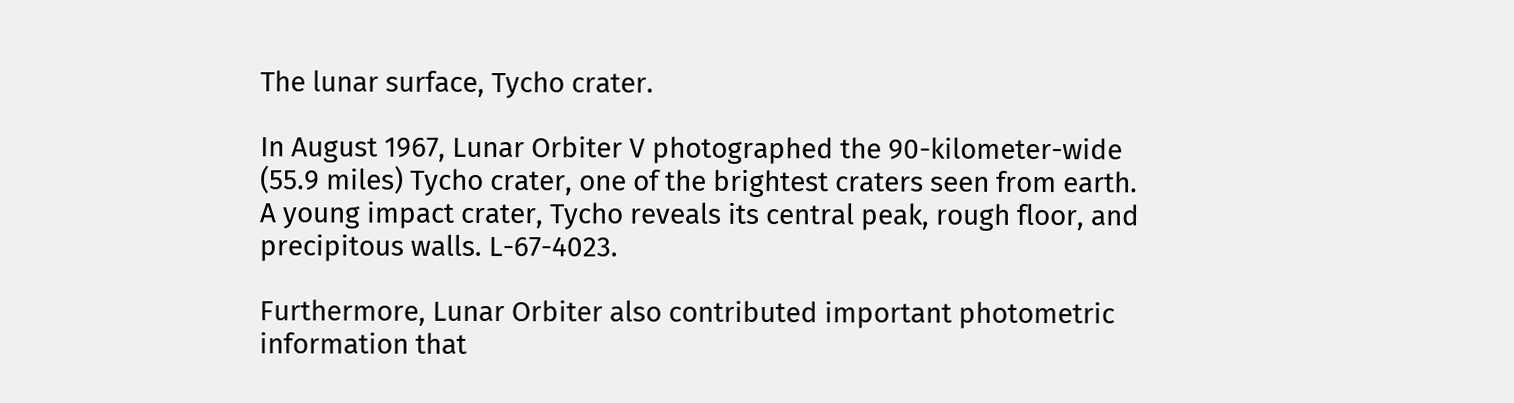The lunar surface, Tycho crater.

In August 1967, Lunar Orbiter V photographed the 90-kilometer-wide (55.9 miles) Tycho crater, one of the brightest craters seen from earth. A young impact crater, Tycho reveals its central peak, rough floor, and precipitous walls. L-67-4023.

Furthermore, Lunar Orbiter also contributed important photometric information that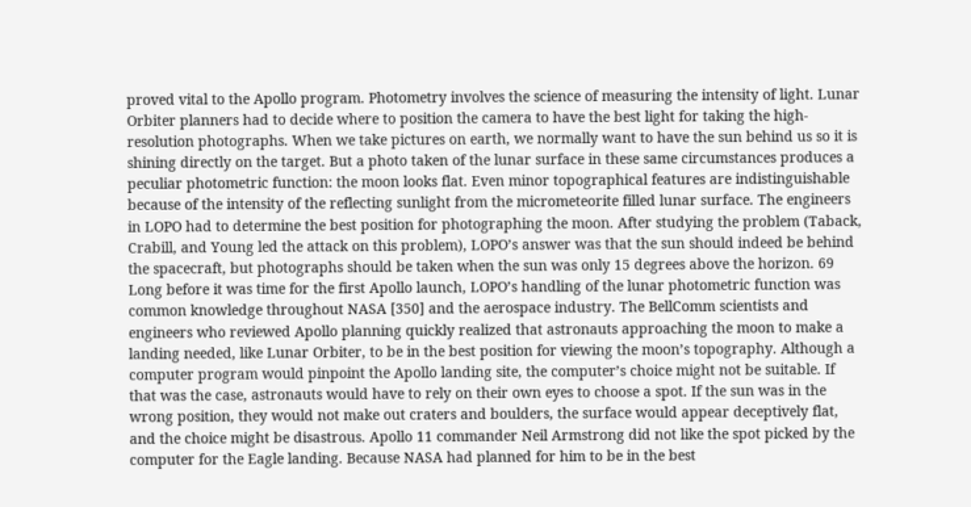proved vital to the Apollo program. Photometry involves the science of measuring the intensity of light. Lunar Orbiter planners had to decide where to position the camera to have the best light for taking the high-resolution photographs. When we take pictures on earth, we normally want to have the sun behind us so it is shining directly on the target. But a photo taken of the lunar surface in these same circumstances produces a peculiar photometric function: the moon looks flat. Even minor topographical features are indistinguishable because of the intensity of the reflecting sunlight from the micrometeorite filled lunar surface. The engineers in LOPO had to determine the best position for photographing the moon. After studying the problem (Taback, Crabill, and Young led the attack on this problem), LOPO’s answer was that the sun should indeed be behind the spacecraft, but photographs should be taken when the sun was only 15 degrees above the horizon. 69
Long before it was time for the first Apollo launch, LOPO’s handling of the lunar photometric function was common knowledge throughout NASA [350] and the aerospace industry. The BellComm scientists and engineers who reviewed Apollo planning quickly realized that astronauts approaching the moon to make a landing needed, like Lunar Orbiter, to be in the best position for viewing the moon’s topography. Although a computer program would pinpoint the Apollo landing site, the computer’s choice might not be suitable. If that was the case, astronauts would have to rely on their own eyes to choose a spot. If the sun was in the wrong position, they would not make out craters and boulders, the surface would appear deceptively flat, and the choice might be disastrous. Apollo 11 commander Neil Armstrong did not like the spot picked by the computer for the Eagle landing. Because NASA had planned for him to be in the best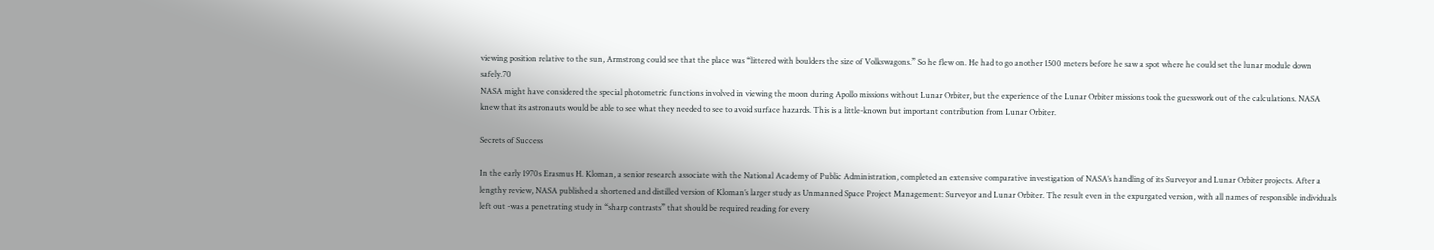viewing position relative to the sun, Armstrong could see that the place was “littered with boulders the size of Volkswagons.” So he flew on. He had to go another 1500 meters before he saw a spot where he could set the lunar module down safely.70
NASA might have considered the special photometric functions involved in viewing the moon during Apollo missions without Lunar Orbiter, but the experience of the Lunar Orbiter missions took the guesswork out of the calculations. NASA knew that its astronauts would be able to see what they needed to see to avoid surface hazards. This is a little-known but important contribution from Lunar Orbiter.

Secrets of Success

In the early 1970s Erasmus H. Kloman, a senior research associate with the National Academy of Public Administration, completed an extensive comparative investigation of NASA’s handling of its Surveyor and Lunar Orbiter projects. After a lengthy review, NASA published a shortened and distilled version of Kloman’s larger study as Unmanned Space Project Management: Surveyor and Lunar Orbiter. The result even in the expurgated version, with all names of responsible individuals left out -was a penetrating study in “sharp contrasts” that should be required reading for every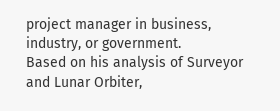project manager in business, industry, or government.
Based on his analysis of Surveyor and Lunar Orbiter,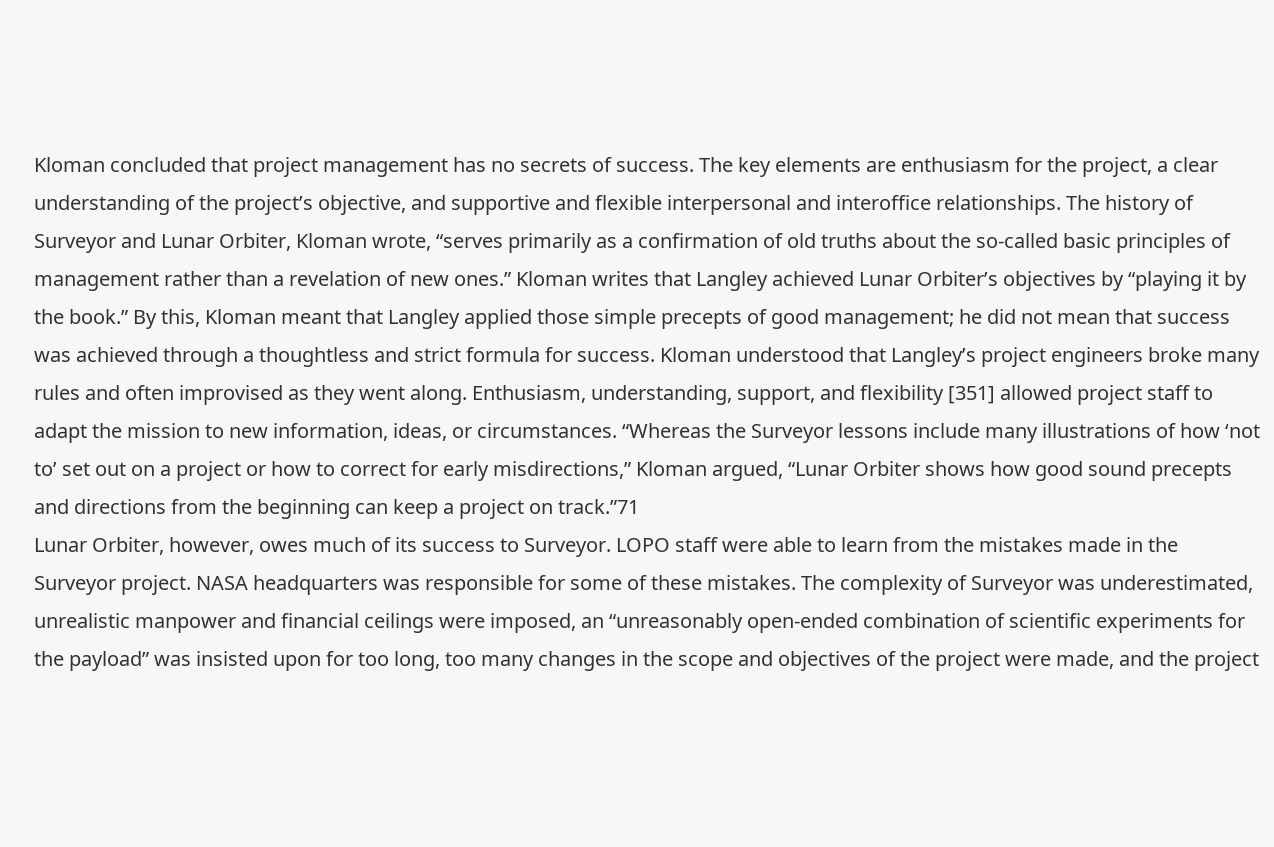Kloman concluded that project management has no secrets of success. The key elements are enthusiasm for the project, a clear understanding of the project’s objective, and supportive and flexible interpersonal and interoffice relationships. The history of Surveyor and Lunar Orbiter, Kloman wrote, “serves primarily as a confirmation of old truths about the so-called basic principles of management rather than a revelation of new ones.” Kloman writes that Langley achieved Lunar Orbiter’s objectives by “playing it by the book.” By this, Kloman meant that Langley applied those simple precepts of good management; he did not mean that success was achieved through a thoughtless and strict formula for success. Kloman understood that Langley’s project engineers broke many rules and often improvised as they went along. Enthusiasm, understanding, support, and flexibility [351] allowed project staff to adapt the mission to new information, ideas, or circumstances. “Whereas the Surveyor lessons include many illustrations of how ‘not to’ set out on a project or how to correct for early misdirections,” Kloman argued, “Lunar Orbiter shows how good sound precepts and directions from the beginning can keep a project on track.”71
Lunar Orbiter, however, owes much of its success to Surveyor. LOPO staff were able to learn from the mistakes made in the Surveyor project. NASA headquarters was responsible for some of these mistakes. The complexity of Surveyor was underestimated, unrealistic manpower and financial ceilings were imposed, an “unreasonably open-ended combination of scientific experiments for the payload” was insisted upon for too long, too many changes in the scope and objectives of the project were made, and the project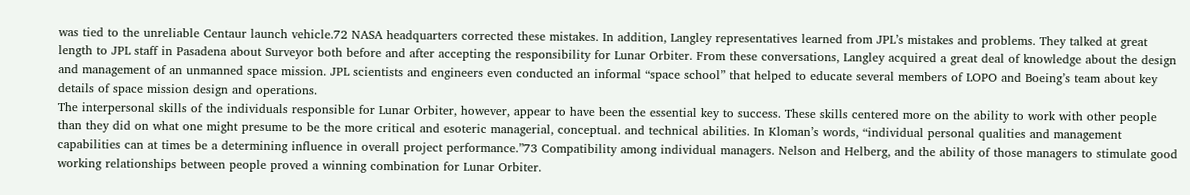was tied to the unreliable Centaur launch vehicle.72 NASA headquarters corrected these mistakes. In addition, Langley representatives learned from JPL’s mistakes and problems. They talked at great length to JPL staff in Pasadena about Surveyor both before and after accepting the responsibility for Lunar Orbiter. From these conversations, Langley acquired a great deal of knowledge about the design and management of an unmanned space mission. JPL scientists and engineers even conducted an informal “space school” that helped to educate several members of LOPO and Boeing’s team about key details of space mission design and operations.
The interpersonal skills of the individuals responsible for Lunar Orbiter, however, appear to have been the essential key to success. These skills centered more on the ability to work with other people than they did on what one might presume to be the more critical and esoteric managerial, conceptual. and technical abilities. In Kloman’s words, “individual personal qualities and management capabilities can at times be a determining influence in overall project performance.”73 Compatibility among individual managers. Nelson and Helberg, and the ability of those managers to stimulate good working relationships between people proved a winning combination for Lunar Orbiter.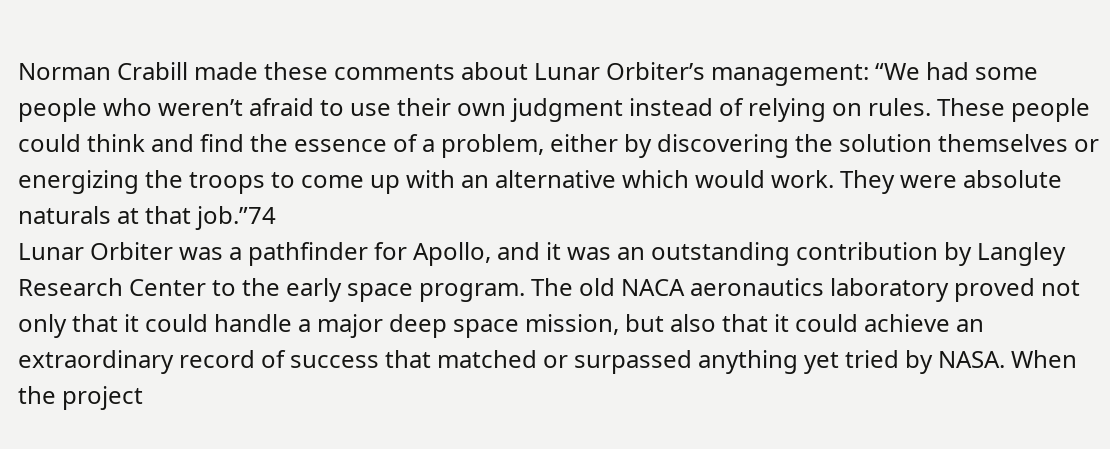Norman Crabill made these comments about Lunar Orbiter’s management: “We had some people who weren’t afraid to use their own judgment instead of relying on rules. These people could think and find the essence of a problem, either by discovering the solution themselves or energizing the troops to come up with an alternative which would work. They were absolute naturals at that job.”74
Lunar Orbiter was a pathfinder for Apollo, and it was an outstanding contribution by Langley Research Center to the early space program. The old NACA aeronautics laboratory proved not only that it could handle a major deep space mission, but also that it could achieve an extraordinary record of success that matched or surpassed anything yet tried by NASA. When the project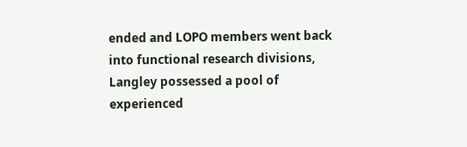ended and LOPO members went back into functional research divisions, Langley possessed a pool of experienced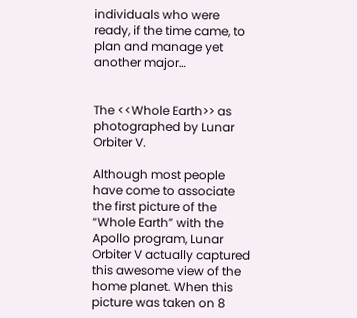individuals who were ready, if the time came, to plan and manage yet another major…


The <<Whole Earth>> as photographed by Lunar Orbiter V.

Although most people have come to associate the first picture of the “Whole Earth” with the Apollo program, Lunar Orbiter V actually captured this awesome view of the home planet. When this picture was taken on 8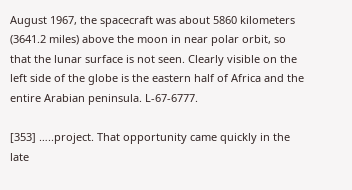August 1967, the spacecraft was about 5860 kilometers (3641.2 miles) above the moon in near polar orbit, so that the lunar surface is not seen. Clearly visible on the left side of the globe is the eastern half of Africa and the entire Arabian peninsula. L-67-6777.

[353] …..project. That opportunity came quickly in the late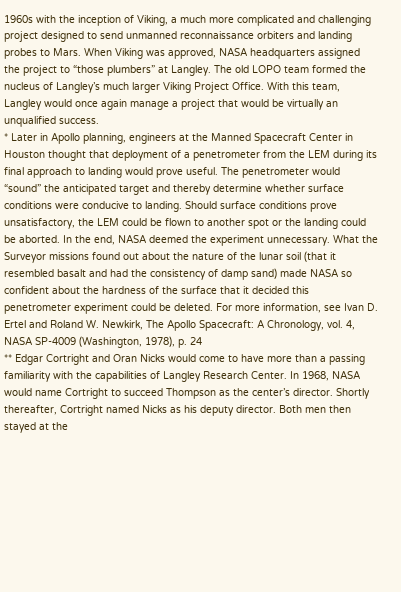1960s with the inception of Viking, a much more complicated and challenging project designed to send unmanned reconnaissance orbiters and landing probes to Mars. When Viking was approved, NASA headquarters assigned the project to “those plumbers” at Langley. The old LOPO team formed the nucleus of Langley’s much larger Viking Project Office. With this team, Langley would once again manage a project that would be virtually an unqualified success.
* Later in Apollo planning, engineers at the Manned Spacecraft Center in Houston thought that deployment of a penetrometer from the LEM during its final approach to landing would prove useful. The penetrometer would “sound” the anticipated target and thereby determine whether surface conditions were conducive to landing. Should surface conditions prove unsatisfactory, the LEM could be flown to another spot or the landing could be aborted. In the end, NASA deemed the experiment unnecessary. What the Surveyor missions found out about the nature of the lunar soil (that it resembled basalt and had the consistency of damp sand) made NASA so confident about the hardness of the surface that it decided this penetrometer experiment could be deleted. For more information, see Ivan D. Ertel and Roland W. Newkirk, The Apollo Spacecraft: A Chronology, vol. 4, NASA SP-4009 (Washington, 1978), p. 24
** Edgar Cortright and Oran Nicks would come to have more than a passing familiarity with the capabilities of Langley Research Center. In 1968, NASA would name Cortright to succeed Thompson as the center’s director. Shortly thereafter, Cortright named Nicks as his deputy director. Both men then stayed at the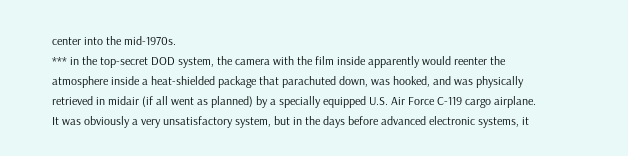center into the mid-1970s.
*** in the top-secret DOD system, the camera with the film inside apparently would reenter the atmosphere inside a heat-shielded package that parachuted down, was hooked, and was physically retrieved in midair (if all went as planned) by a specially equipped U.S. Air Force C-119 cargo airplane. It was obviously a very unsatisfactory system, but in the days before advanced electronic systems, it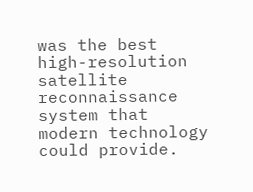was the best high-resolution satellite reconnaissance system that modern technology could provide.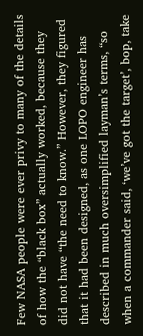Few NASA people were ever privy to many of the details of how the “black box” actually worked, because they did not have “the need to know.” However, they figured that it had been designed, as one LOPO engineer has described in much oversimplified layman’s terms, “so when a commander said, ‘we’ve got the target’, bop, take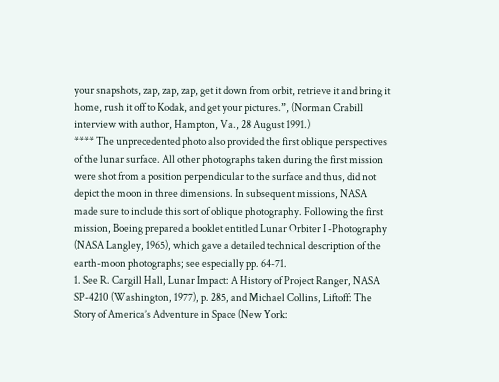your snapshots, zap, zap, zap, get it down from orbit, retrieve it and bring it home, rush it off to Kodak, and get your pictures.”, (Norman Crabill interview with author, Hampton, Va., 28 August 1991.)
**** The unprecedented photo also provided the first oblique perspectives of the lunar surface. All other photographs taken during the first mission were shot from a position perpendicular to the surface and thus, did not depict the moon in three dimensions. In subsequent missions, NASA made sure to include this sort of oblique photography. Following the first mission, Boeing prepared a booklet entitled Lunar Orbiter I -Photography (NASA Langley, 1965), which gave a detailed technical description of the earth-moon photographs; see especially pp. 64-71.
1. See R. Cargill Hall, Lunar Impact: A History of Project Ranger, NASA SP-4210 (Washington, 1977), p. 285, and Michael Collins, Liftoff: The Story of America’s Adventure in Space (New York: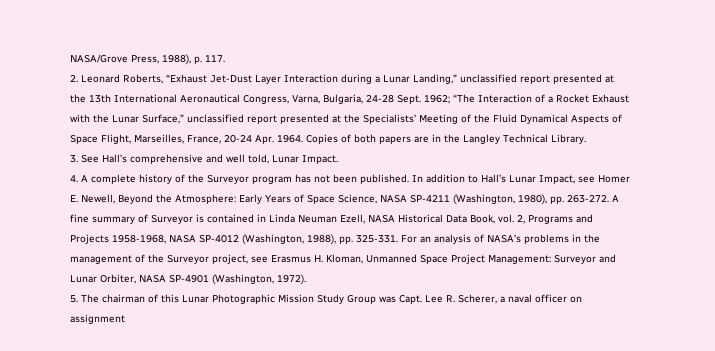NASA/Grove Press, 1988), p. 117.
2. Leonard Roberts, “Exhaust Jet-Dust Layer Interaction during a Lunar Landing,” unclassified report presented at the 13th International Aeronautical Congress, Varna, Bulgaria, 24-28 Sept. 1962; “The Interaction of a Rocket Exhaust with the Lunar Surface,” unclassified report presented at the Specialists’ Meeting of the Fluid Dynamical Aspects of Space Flight, Marseilles, France, 20-24 Apr. 1964. Copies of both papers are in the Langley Technical Library.
3. See Hall’s comprehensive and well told, Lunar Impact.
4. A complete history of the Surveyor program has not been published. In addition to Hall’s Lunar Impact, see Homer E. Newell, Beyond the Atmosphere: Early Years of Space Science, NASA SP-4211 (Washington, 1980), pp. 263-272. A fine summary of Surveyor is contained in Linda Neuman Ezell, NASA Historical Data Book, vol. 2, Programs and Projects 1958-1968, NASA SP-4012 (Washington, 1988), pp. 325-331. For an analysis of NASA’s problems in the management of the Surveyor project, see Erasmus H. Kloman, Unmanned Space Project Management: Surveyor and Lunar Orbiter, NASA SP-4901 (Washington, 1972).
5. The chairman of this Lunar Photographic Mission Study Group was Capt. Lee R. Scherer, a naval officer on assignment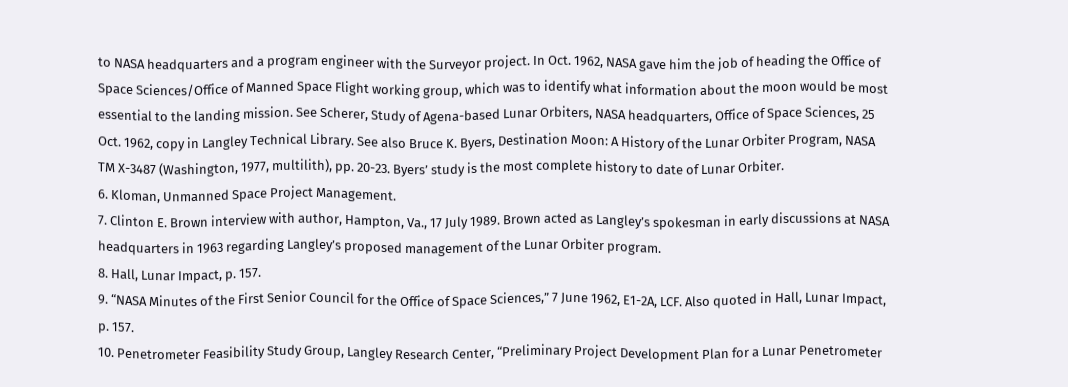to NASA headquarters and a program engineer with the Surveyor project. In Oct. 1962, NASA gave him the job of heading the Office of Space Sciences/Office of Manned Space Flight working group, which was to identify what information about the moon would be most essential to the landing mission. See Scherer, Study of Agena-based Lunar Orbiters, NASA headquarters, Office of Space Sciences, 25 Oct. 1962, copy in Langley Technical Library. See also Bruce K. Byers, Destination Moon: A History of the Lunar Orbiter Program, NASA TM X-3487 (Washington, 1977, multilith), pp. 20-23. Byers’ study is the most complete history to date of Lunar Orbiter.
6. Kloman, Unmanned Space Project Management.
7. Clinton E. Brown interview with author, Hampton, Va., 17 July 1989. Brown acted as Langley’s spokesman in early discussions at NASA headquarters in 1963 regarding Langley’s proposed management of the Lunar Orbiter program.
8. Hall, Lunar Impact, p. 157.
9. “NASA Minutes of the First Senior Council for the Office of Space Sciences,” 7 June 1962, E1-2A, LCF. Also quoted in Hall, Lunar Impact, p. 157.
10. Penetrometer Feasibility Study Group, Langley Research Center, “Preliminary Project Development Plan for a Lunar Penetrometer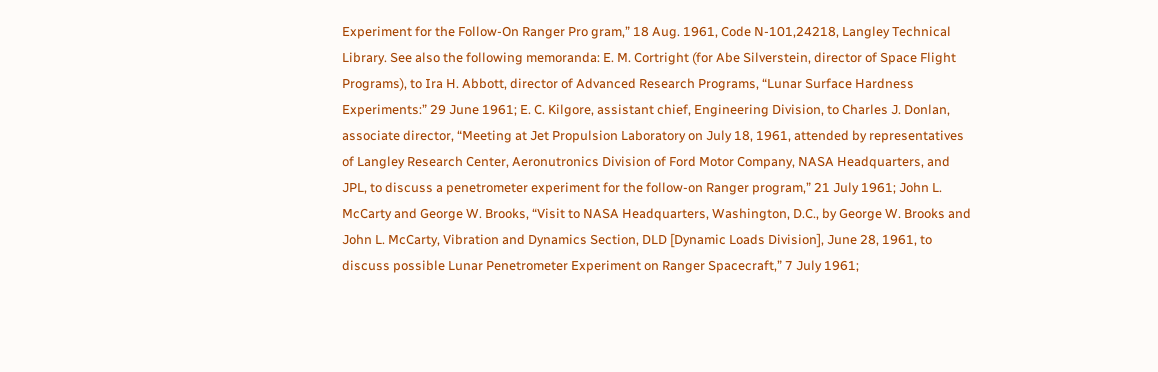Experiment for the Follow-On Ranger Pro gram,” 18 Aug. 1961, Code N-101,24218, Langley Technical Library. See also the following memoranda: E. M. Cortright (for Abe Silverstein, director of Space Flight Programs), to Ira H. Abbott, director of Advanced Research Programs, “Lunar Surface Hardness Experiments:” 29 June 1961; E. C. Kilgore, assistant chief, Engineering Division, to Charles J. Donlan, associate director, “Meeting at Jet Propulsion Laboratory on July 18, 1961, attended by representatives of Langley Research Center, Aeronutronics Division of Ford Motor Company, NASA Headquarters, and JPL, to discuss a penetrometer experiment for the follow-on Ranger program,” 21 July 1961; John L. McCarty and George W. Brooks, “Visit to NASA Headquarters, Washington, D.C., by George W. Brooks and John L. McCarty, Vibration and Dynamics Section, DLD [Dynamic Loads Division], June 28, 1961, to discuss possible Lunar Penetrometer Experiment on Ranger Spacecraft,” 7 July 1961;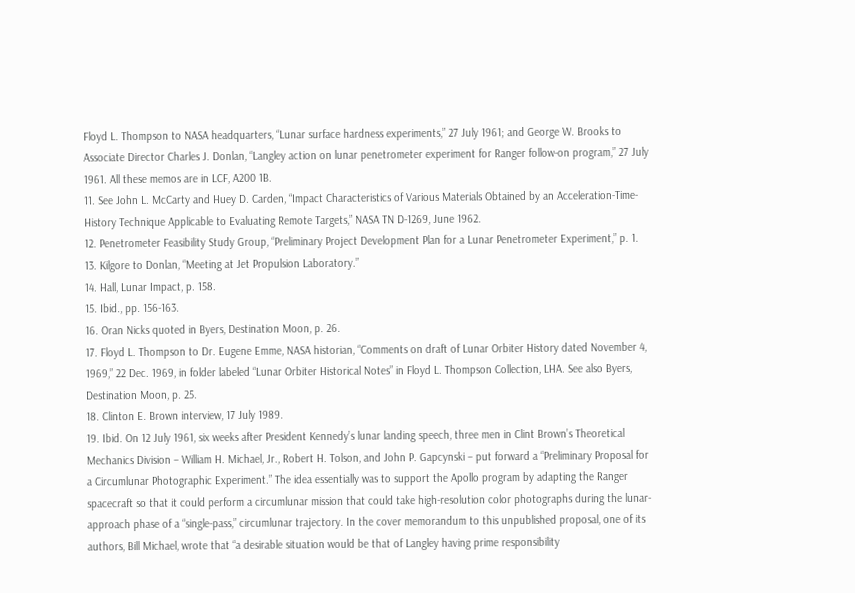Floyd L. Thompson to NASA headquarters, “Lunar surface hardness experiments,” 27 July 1961; and George W. Brooks to Associate Director Charles J. Donlan, “Langley action on lunar penetrometer experiment for Ranger follow-on program,” 27 July 1961. All these memos are in LCF, A200 1B.
11. See John L. McCarty and Huey D. Carden, “Impact Characteristics of Various Materials Obtained by an Acceleration-Time-History Technique Applicable to Evaluating Remote Targets,” NASA TN D-1269, June 1962.
12. Penetrometer Feasibility Study Group, “Preliminary Project Development Plan for a Lunar Penetrometer Experiment,” p. 1.
13. Kilgore to Donlan, “Meeting at Jet Propulsion Laboratory.”
14. Hall, Lunar Impact, p. 158.
15. Ibid., pp. 156-163.
16. Oran Nicks quoted in Byers, Destination Moon, p. 26.
17. Floyd L. Thompson to Dr. Eugene Emme, NASA historian, “Comments on draft of Lunar Orbiter History dated November 4, 1969,” 22 Dec. 1969, in folder labeled “Lunar Orbiter Historical Notes” in Floyd L. Thompson Collection, LHA. See also Byers, Destination Moon, p. 25.
18. Clinton E. Brown interview, 17 July 1989.
19. Ibid. On 12 July 1961, six weeks after President Kennedy’s lunar landing speech, three men in Clint Brown’s Theoretical Mechanics Division – William H. Michael, Jr., Robert H. Tolson, and John P. Gapcynski – put forward a “Preliminary Proposal for a Circumlunar Photographic Experiment.” The idea essentially was to support the Apollo program by adapting the Ranger spacecraft so that it could perform a circumlunar mission that could take high-resolution color photographs during the lunar-approach phase of a “single-pass,” circumlunar trajectory. In the cover memorandum to this unpublished proposal, one of its authors, Bill Michael, wrote that “a desirable situation would be that of Langley having prime responsibility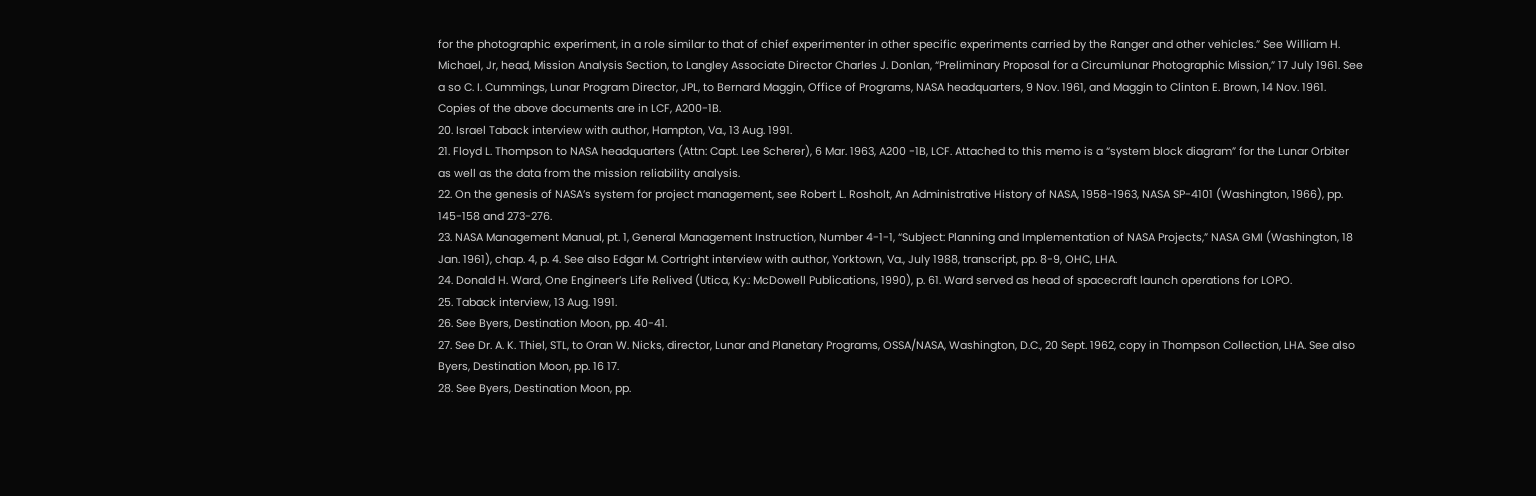for the photographic experiment, in a role similar to that of chief experimenter in other specific experiments carried by the Ranger and other vehicles.” See William H. Michael, Jr, head, Mission Analysis Section, to Langley Associate Director Charles J. Donlan, “Preliminary Proposal for a Circumlunar Photographic Mission,” 17 July 1961. See a so C. I. Cummings, Lunar Program Director, JPL, to Bernard Maggin, Office of Programs, NASA headquarters, 9 Nov. 1961, and Maggin to Clinton E. Brown, 14 Nov. 1961. Copies of the above documents are in LCF, A200-1B.
20. Israel Taback interview with author, Hampton, Va., 13 Aug. 1991.
21. Floyd L. Thompson to NASA headquarters (Attn: Capt. Lee Scherer), 6 Mar. 1963, A200 -1B, LCF. Attached to this memo is a “system block diagram” for the Lunar Orbiter as well as the data from the mission reliability analysis.
22. On the genesis of NASA’s system for project management, see Robert L. Rosholt, An Administrative History of NASA, 1958-1963, NASA SP-4101 (Washington, 1966), pp. 145-158 and 273-276.
23. NASA Management Manual, pt. 1, General Management Instruction, Number 4-1-1, “Subject: Planning and Implementation of NASA Projects,” NASA GMI (Washington, 18 Jan. 1961), chap. 4, p. 4. See also Edgar M. Cortright interview with author, Yorktown, Va., July 1988, transcript, pp. 8-9, OHC, LHA.
24. Donald H. Ward, One Engineer’s Life Relived (Utica, Ky.: McDowell Publications, 1990), p. 61. Ward served as head of spacecraft launch operations for LOPO.
25. Taback interview, 13 Aug. 1991.
26. See Byers, Destination Moon, pp. 40-41.
27. See Dr. A. K. Thiel, STL, to Oran W. Nicks, director, Lunar and Planetary Programs, OSSA/NASA, Washington, D.C., 20 Sept. 1962, copy in Thompson Collection, LHA. See also Byers, Destination Moon, pp. 16 17.
28. See Byers, Destination Moon, pp.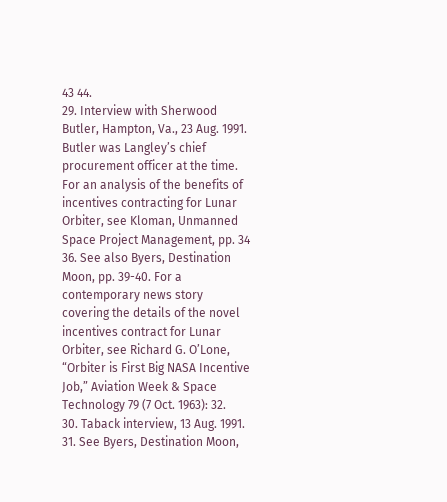43 44.
29. Interview with Sherwood Butler, Hampton, Va., 23 Aug. 1991. Butler was Langley’s chief procurement officer at the time. For an analysis of the benefits of incentives contracting for Lunar Orbiter, see Kloman, Unmanned Space Project Management, pp. 34 36. See also Byers, Destination Moon, pp. 39-40. For a contemporary news story covering the details of the novel incentives contract for Lunar Orbiter, see Richard G. O’Lone, “Orbiter is First Big NASA Incentive Job,” Aviation Week & Space Technology 79 (7 Oct. 1963): 32.
30. Taback interview, 13 Aug. 1991.
31. See Byers, Destination Moon,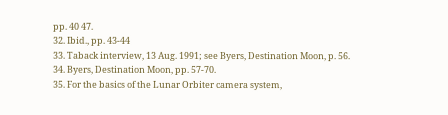pp. 40 47.
32. Ibid., pp. 43-44
33. Taback interview, 13 Aug. 1991; see Byers, Destination Moon, p. 56.
34. Byers, Destination Moon, pp. 57-70.
35. For the basics of the Lunar Orbiter camera system,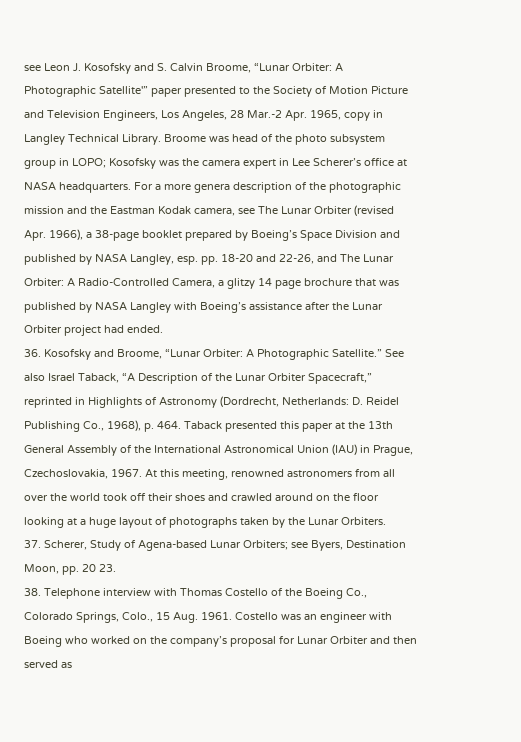see Leon J. Kosofsky and S. Calvin Broome, “Lunar Orbiter: A Photographic Satellite'” paper presented to the Society of Motion Picture and Television Engineers, Los Angeles, 28 Mar.-2 Apr. 1965, copy in Langley Technical Library. Broome was head of the photo subsystem group in LOPO; Kosofsky was the camera expert in Lee Scherer’s office at NASA headquarters. For a more genera description of the photographic mission and the Eastman Kodak camera, see The Lunar Orbiter (revised Apr. 1966), a 38-page booklet prepared by Boeing’s Space Division and published by NASA Langley, esp. pp. 18-20 and 22-26, and The Lunar Orbiter: A Radio-Controlled Camera, a glitzy 14 page brochure that was published by NASA Langley with Boeing’s assistance after the Lunar Orbiter project had ended.
36. Kosofsky and Broome, “Lunar Orbiter: A Photographic Satellite.” See also Israel Taback, “A Description of the Lunar Orbiter Spacecraft,” reprinted in Highlights of Astronomy (Dordrecht, Netherlands: D. Reidel Publishing Co., 1968), p. 464. Taback presented this paper at the 13th General Assembly of the International Astronomical Union (IAU) in Prague, Czechoslovakia, 1967. At this meeting, renowned astronomers from all over the world took off their shoes and crawled around on the floor looking at a huge layout of photographs taken by the Lunar Orbiters.
37. Scherer, Study of Agena-based Lunar Orbiters; see Byers, Destination Moon, pp. 20 23.
38. Telephone interview with Thomas Costello of the Boeing Co., Colorado Springs, Colo., 15 Aug. 1961. Costello was an engineer with Boeing who worked on the company’s proposal for Lunar Orbiter and then served as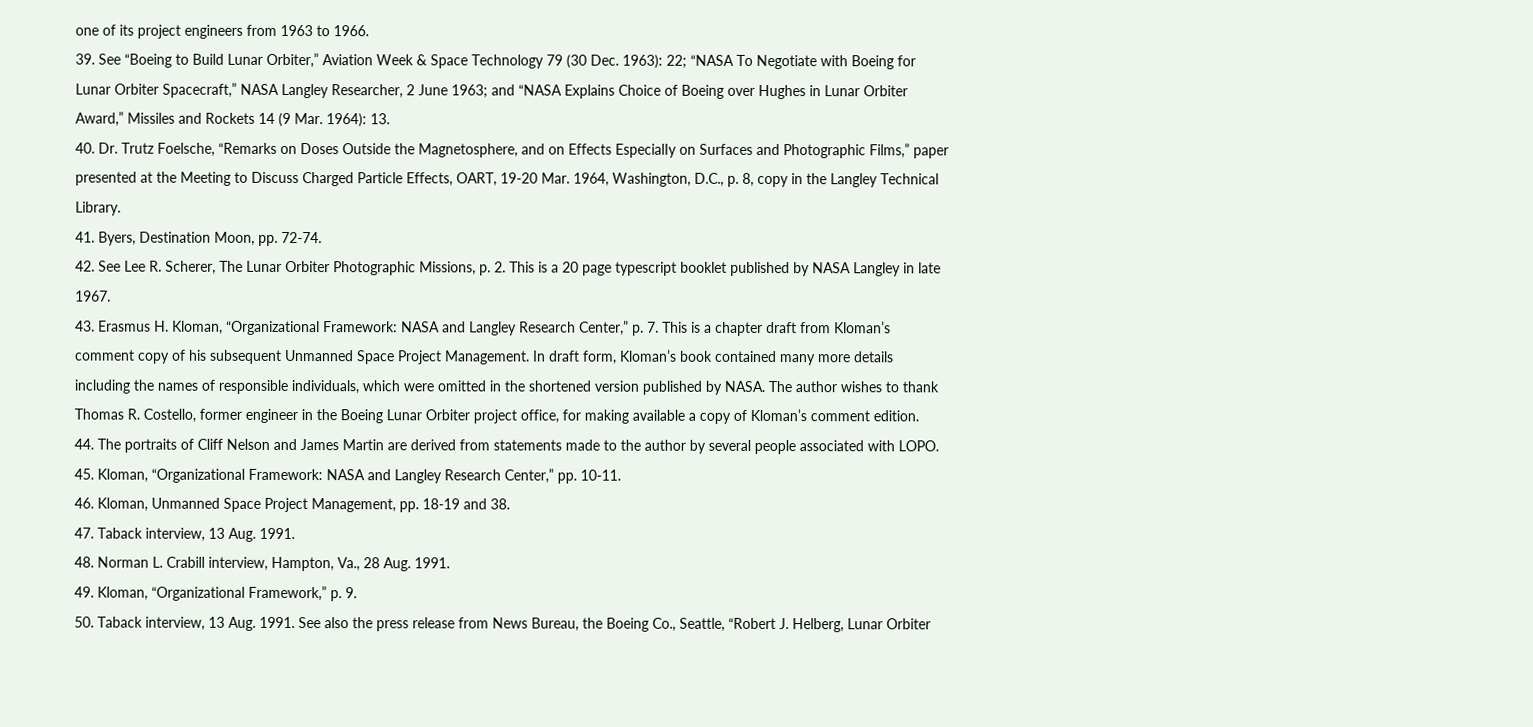one of its project engineers from 1963 to 1966.
39. See “Boeing to Build Lunar Orbiter,” Aviation Week & Space Technology 79 (30 Dec. 1963): 22; “NASA To Negotiate with Boeing for Lunar Orbiter Spacecraft,” NASA Langley Researcher, 2 June 1963; and “NASA Explains Choice of Boeing over Hughes in Lunar Orbiter Award,” Missiles and Rockets 14 (9 Mar. 1964): 13.
40. Dr. Trutz Foelsche, “Remarks on Doses Outside the Magnetosphere, and on Effects EspecialIy on Surfaces and Photographic Films,” paper presented at the Meeting to Discuss Charged Particle Effects, OART, 19-20 Mar. 1964, Washington, D.C., p. 8, copy in the Langley Technical Library.
41. Byers, Destination Moon, pp. 72-74.
42. See Lee R. Scherer, The Lunar Orbiter Photographic Missions, p. 2. This is a 20 page typescript booklet published by NASA Langley in late 1967.
43. Erasmus H. Kloman, “Organizational Framework: NASA and Langley Research Center,” p. 7. This is a chapter draft from Kloman’s comment copy of his subsequent Unmanned Space Project Management. In draft form, Kloman’s book contained many more details including the names of responsible individuals, which were omitted in the shortened version published by NASA. The author wishes to thank Thomas R. Costello, former engineer in the Boeing Lunar Orbiter project office, for making available a copy of Kloman’s comment edition.
44. The portraits of Cliff Nelson and James Martin are derived from statements made to the author by several people associated with LOPO.
45. Kloman, “Organizational Framework: NASA and Langley Research Center,” pp. 10-11.
46. Kloman, Unmanned Space Project Management, pp. 18-19 and 38.
47. Taback interview, 13 Aug. 1991.
48. Norman L. Crabill interview, Hampton, Va., 28 Aug. 1991.
49. Kloman, “Organizational Framework,” p. 9.
50. Taback interview, 13 Aug. 1991. See also the press release from News Bureau, the Boeing Co., Seattle, “Robert J. Helberg, Lunar Orbiter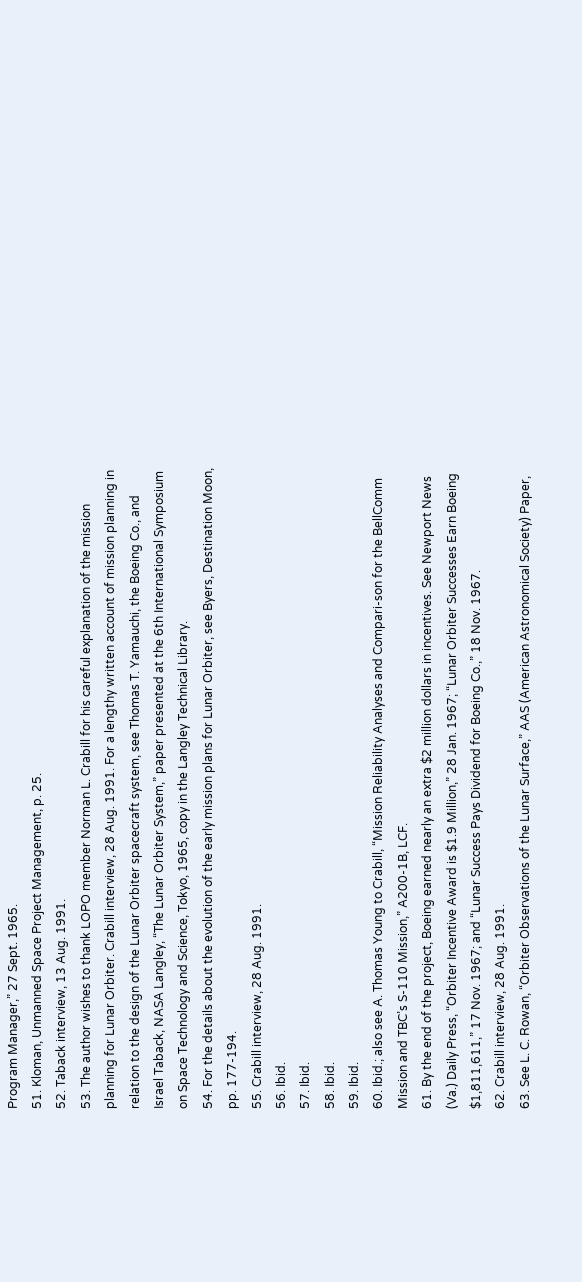Program Manager,” 27 Sept. 1965.
51. Kloman, Unmanned Space Project Management, p. 25.
52. Taback interview, 13 Aug. 1991.
53. The author wishes to thank LOPO member Norman L. Crabill for his careful explanation of the mission planning for Lunar Orbiter. Crabill interview, 28 Aug. 1991. For a lengthy written account of mission planning in relation to the design of the Lunar Orbiter spacecraft system, see Thomas T. Yamauchi, the Boeing Co., and Israel Taback, NASA Langley, “The Lunar Orbiter System,” paper presented at the 6th International Symposium on Space Technology and Science, Tokyo, 1965, copy in the Langley Technical Library.
54. For the details about the evolution of the early mission plans for Lunar Orbiter, see Byers, Destination Moon, pp. 177-194.
55. Crabill interview, 28 Aug. 1991.
56. Ibid.
57. Ibid.
58. Ibid.
59. Ibid.
60. Ibid.; also see A. Thomas Young to Crabill, “Mission Reliability Analyses and Compari-son for the BellComm Mission and TBC’s S-110 Mission,” A200-1B, LCF.
61. By the end of the project, Boeing earned nearly an extra $2 million dollars in incentives. See Newport News (Va.) Daily Press, “Orbiter Incentive Award is $1.9 Million,” 28 Jan. 1967; “Lunar Orbiter Successes Earn Boeing $1,811,611,” 17 Nov. 1967; and “Lunar Success Pays Dividend for Boeing Co.,” 18 Nov. 1967.
62. Crabill interview, 28 Aug. 1991.
63. See L. C. Rowan, “Orbiter Observations of the Lunar Surface,” AAS (American Astronomical Society) Paper,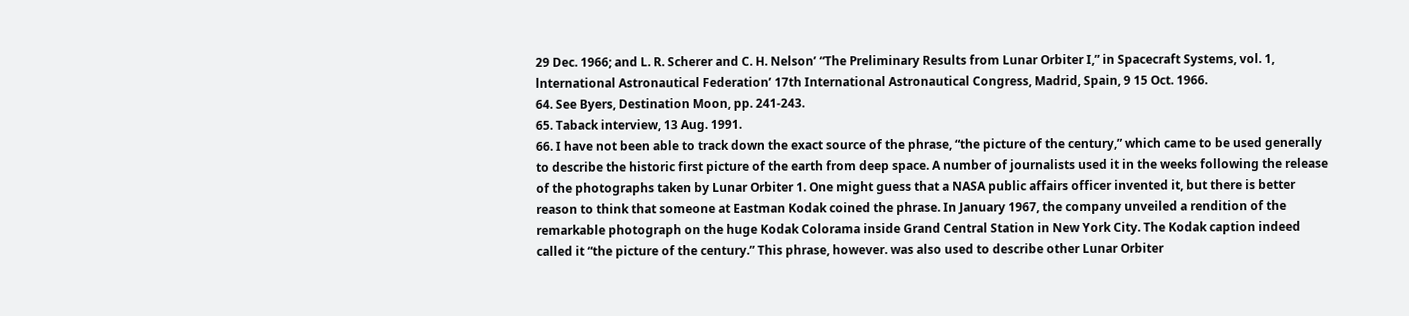29 Dec. 1966; and L. R. Scherer and C. H. Nelson’ “The Preliminary Results from Lunar Orbiter I,” in Spacecraft Systems, vol. 1, lnternational Astronautical Federation’ 17th International Astronautical Congress, Madrid, Spain, 9 15 Oct. 1966.
64. See Byers, Destination Moon, pp. 241-243.
65. Taback interview, 13 Aug. 1991.
66. I have not been able to track down the exact source of the phrase, “the picture of the century,” which came to be used generally to describe the historic first picture of the earth from deep space. A number of journalists used it in the weeks following the release of the photographs taken by Lunar Orbiter 1. One might guess that a NASA public affairs officer invented it, but there is better reason to think that someone at Eastman Kodak coined the phrase. In January 1967, the company unveiled a rendition of the remarkable photograph on the huge Kodak Colorama inside Grand Central Station in New York City. The Kodak caption indeed called it “the picture of the century.” This phrase, however. was also used to describe other Lunar Orbiter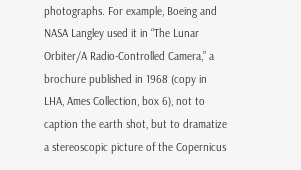photographs. For example, Boeing and NASA Langley used it in “The Lunar Orbiter/A Radio-Controlled Camera,” a brochure published in 1968 (copy in LHA, Ames Collection, box 6), not to caption the earth shot, but to dramatize a stereoscopic picture of the Copernicus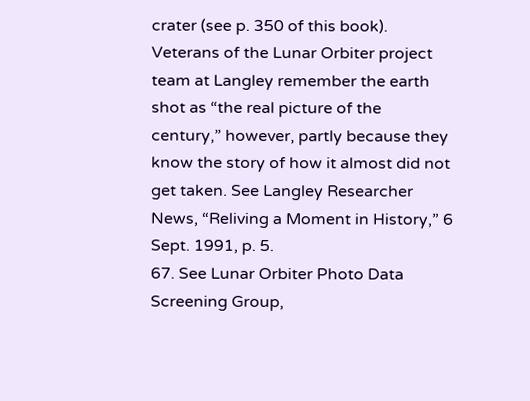crater (see p. 350 of this book). Veterans of the Lunar Orbiter project team at Langley remember the earth shot as “the real picture of the century,” however, partly because they know the story of how it almost did not get taken. See Langley Researcher News, “Reliving a Moment in History,” 6 Sept. 1991, p. 5.
67. See Lunar Orbiter Photo Data Screening Group,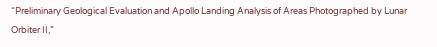“Preliminary Geological Evaluation and Apollo Landing Analysis of Areas Photographed by Lunar Orbiter II,”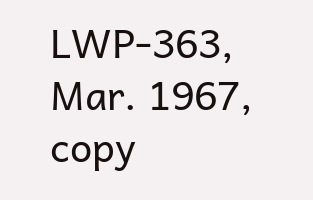LWP-363, Mar. 1967, copy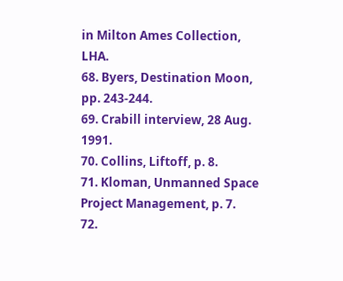in Milton Ames Collection, LHA.
68. Byers, Destination Moon, pp. 243-244.
69. Crabill interview, 28 Aug. 1991.
70. Collins, Liftoff, p. 8.
71. Kloman, Unmanned Space Project Management, p. 7.
72.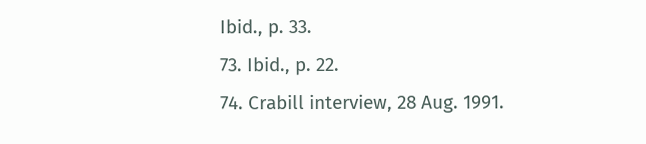Ibid., p. 33.
73. Ibid., p. 22.
74. Crabill interview, 28 Aug. 1991.